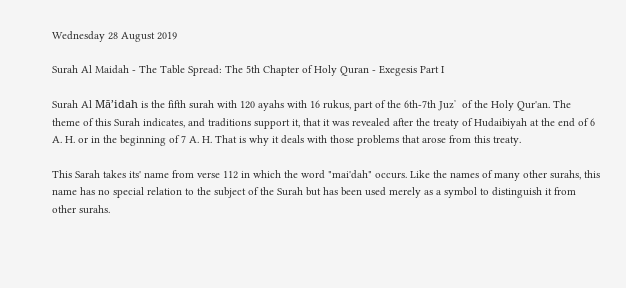Wednesday 28 August 2019

Surah Al Maidah - The Table Spread: The 5th Chapter of Holy Quran - Exegesis Part I

Surah Al Māʼidah is the fifth surah with 120 ayahs with 16 rukus, part of the 6th-7th Juzʼ  of the Holy Qur'an. The theme of this Surah indicates, and traditions support it, that it was revealed after the treaty of Hudaibiyah at the end of 6 A. H. or in the beginning of 7 A. H. That is why it deals with those problems that arose from this treaty.

This Sarah takes its' name from verse 112 in which the word "mai'dah" occurs. Like the names of many other surahs, this name has no special relation to the subject of the Surah but has been used merely as a symbol to distinguish it from other surahs.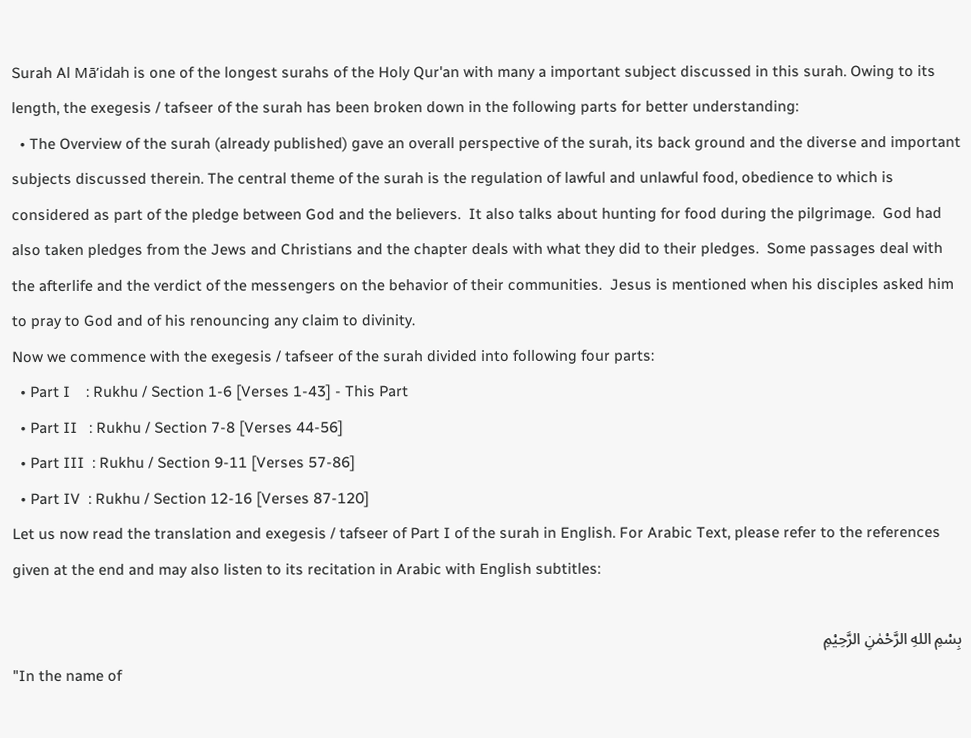Surah Al Māʼidah is one of the longest surahs of the Holy Qur'an with many a important subject discussed in this surah. Owing to its length, the exegesis / tafseer of the surah has been broken down in the following parts for better understanding:
  • The Overview of the surah (already published) gave an overall perspective of the surah, its back ground and the diverse and important subjects discussed therein. The central theme of the surah is the regulation of lawful and unlawful food, obedience to which is considered as part of the pledge between God and the believers.  It also talks about hunting for food during the pilgrimage.  God had also taken pledges from the Jews and Christians and the chapter deals with what they did to their pledges.  Some passages deal with the afterlife and the verdict of the messengers on the behavior of their communities.  Jesus is mentioned when his disciples asked him to pray to God and of his renouncing any claim to divinity.
Now we commence with the exegesis / tafseer of the surah divided into following four parts:
  • Part I    : Rukhu / Section 1-6 [Verses 1-43] - This Part
  • Part II   : Rukhu / Section 7-8 [Verses 44-56]
  • Part III  : Rukhu / Section 9-11 [Verses 57-86]
  • Part IV  : Rukhu / Section 12-16 [Verses 87-120]
Let us now read the translation and exegesis / tafseer of Part I of the surah in English. For Arabic Text, please refer to the references given at the end and may also listen to its recitation in Arabic with English subtitles:

بِسْمِ اللهِ الرَّحْمٰنِ الرَّحِيْمِ
"In the name of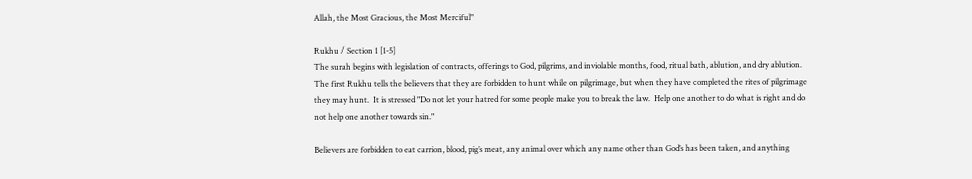Allah, the Most Gracious, the Most Merciful"

Rukhu / Section 1 [1-5]
The surah begins with legislation of contracts, offerings to God, pilgrims, and inviolable months, food, ritual bath, ablution, and dry ablution. The first Rukhu tells the believers that they are forbidden to hunt while on pilgrimage, but when they have completed the rites of pilgrimage they may hunt.  It is stressed "Do not let your hatred for some people make you to break the law.  Help one another to do what is right and do not help one another towards sin."

Believers are forbidden to eat carrion, blood, pig’s meat, any animal over which any name other than God’s has been taken, and anything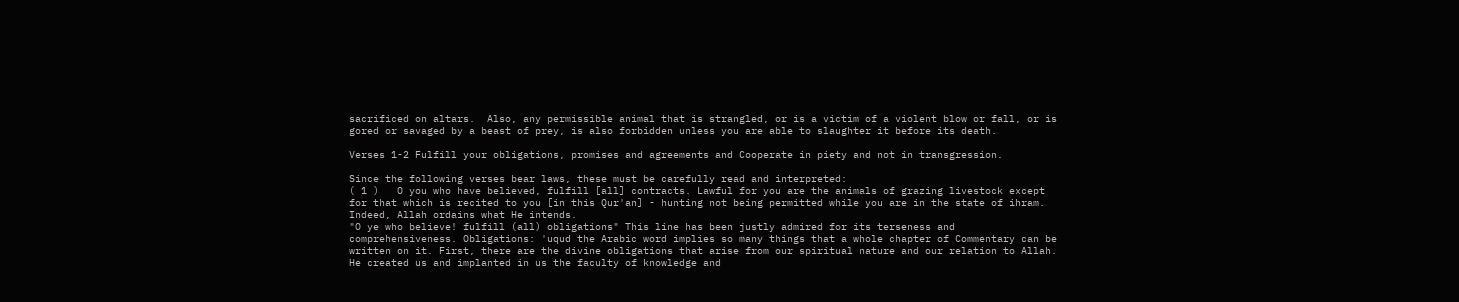sacrificed on altars.  Also, any permissible animal that is strangled, or is a victim of a violent blow or fall, or is gored or savaged by a beast of prey, is also forbidden unless you are able to slaughter it before its death.

Verses 1-2 Fulfill your obligations, promises and agreements and Cooperate in piety and not in transgression.

Since the following verses bear laws, these must be carefully read and interpreted:
( 1 )   O you who have believed, fulfill [all] contracts. Lawful for you are the animals of grazing livestock except for that which is recited to you [in this Qur'an] - hunting not being permitted while you are in the state of ihram. Indeed, Allah ordains what He intends.
"O ye who believe! fulfill (all) obligations" This line has been justly admired for its terseness and comprehensiveness. Obligations: 'uqud the Arabic word implies so many things that a whole chapter of Commentary can be written on it. First, there are the divine obligations that arise from our spiritual nature and our relation to Allah. He created us and implanted in us the faculty of knowledge and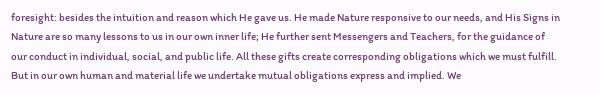foresight: besides the intuition and reason which He gave us. He made Nature responsive to our needs, and His Signs in Nature are so many lessons to us in our own inner life; He further sent Messengers and Teachers, for the guidance of our conduct in individual, social, and public life. All these gifts create corresponding obligations which we must fulfill. But in our own human and material life we undertake mutual obligations express and implied. We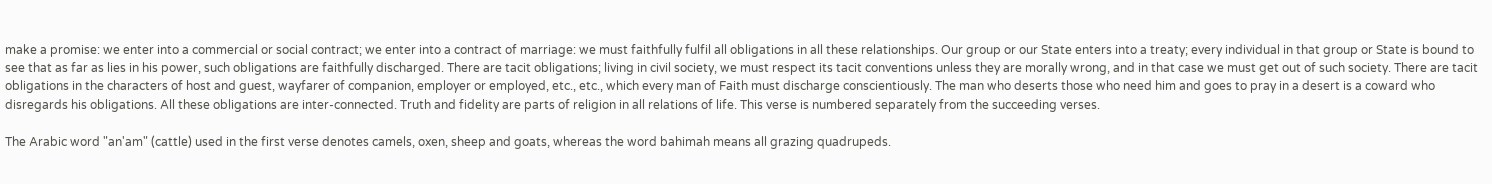make a promise: we enter into a commercial or social contract; we enter into a contract of marriage: we must faithfully fulfil all obligations in all these relationships. Our group or our State enters into a treaty; every individual in that group or State is bound to see that as far as lies in his power, such obligations are faithfully discharged. There are tacit obligations; living in civil society, we must respect its tacit conventions unless they are morally wrong, and in that case we must get out of such society. There are tacit obligations in the characters of host and guest, wayfarer of companion, employer or employed, etc., etc., which every man of Faith must discharge conscientiously. The man who deserts those who need him and goes to pray in a desert is a coward who disregards his obligations. All these obligations are inter-connected. Truth and fidelity are parts of religion in all relations of life. This verse is numbered separately from the succeeding verses.

The Arabic word "an'am" (cattle) used in the first verse denotes camels, oxen, sheep and goats, whereas the word bahimah means all grazing quadrupeds.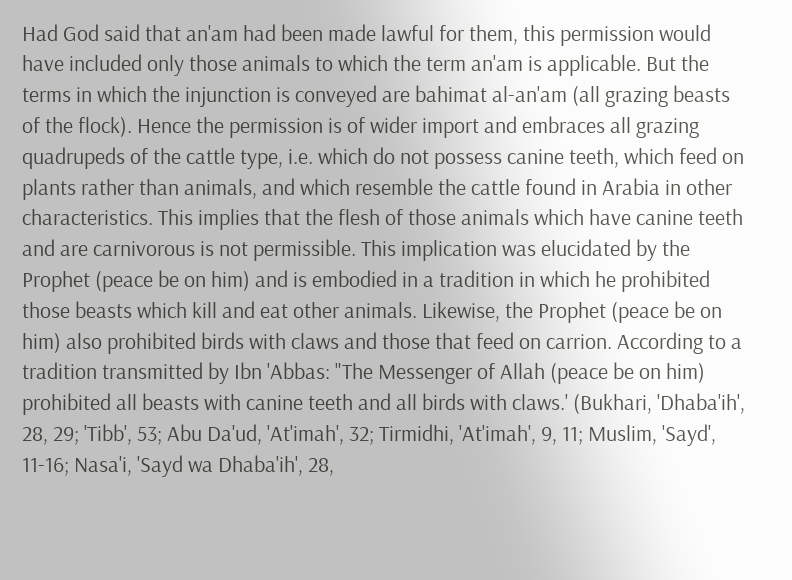Had God said that an'am had been made lawful for them, this permission would have included only those animals to which the term an'am is applicable. But the terms in which the injunction is conveyed are bahimat al-an'am (all grazing beasts of the flock). Hence the permission is of wider import and embraces all grazing quadrupeds of the cattle type, i.e. which do not possess canine teeth, which feed on plants rather than animals, and which resemble the cattle found in Arabia in other characteristics. This implies that the flesh of those animals which have canine teeth and are carnivorous is not permissible. This implication was elucidated by the Prophet (peace be on him) and is embodied in a tradition in which he prohibited those beasts which kill and eat other animals. Likewise, the Prophet (peace be on him) also prohibited birds with claws and those that feed on carrion. According to a tradition transmitted by Ibn 'Abbas: "The Messenger of Allah (peace be on him) prohibited all beasts with canine teeth and all birds with claws.' (Bukhari, 'Dhaba'ih', 28, 29; 'Tibb', 53; Abu Da'ud, 'At'imah', 32; Tirmidhi, 'At'imah', 9, 11; Muslim, 'Sayd', 11-16; Nasa'i, 'Sayd wa Dhaba'ih', 28,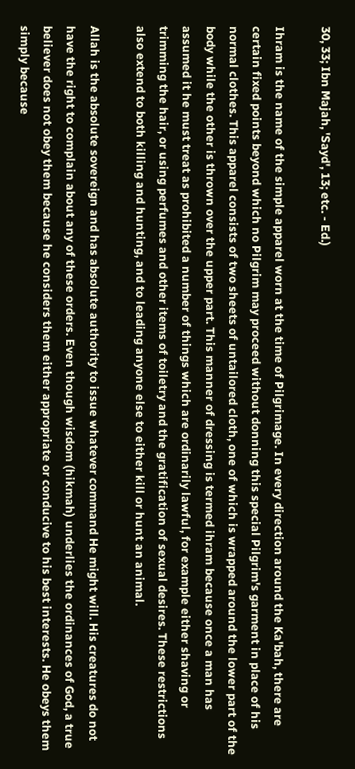30, 33; Ibn Majah, 'Sayd', 13; etc. - Ed.)

Ihram is the name of the simple apparel worn at the time of Pilgrimage. In every direction around the Ka'bah, there are certain fixed points beyond which no Pilgrim may proceed without donning this special Pilgrim's garment in place of his normal clothes. This apparel consists of two sheets of untailored cloth, one of which is wrapped around the lower part of the body while the other is thrown over the upper part. This manner of dressing is termed ihram because once a man has assumed it he must treat as prohibited a number of things which are ordinarily lawful, for example either shaving or trimming the hair, or using perfumes and other items of toiletry and the gratification of sexual desires. These restrictions also extend to both killing and hunting, and to leading anyone else to either kill or hunt an animal.

Allah is the absolute sovereign and has absolute authority to issue whatever command He might will. His creatures do not have the right to complain about any of these orders. Even though wisdom (hikmah) underlies the ordinances of God, a true believer does not obey them because he considers them either appropriate or conducive to his best interests. He obeys them simply because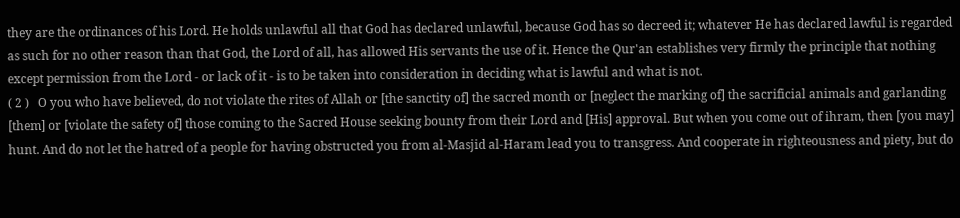they are the ordinances of his Lord. He holds unlawful all that God has declared unlawful, because God has so decreed it; whatever He has declared lawful is regarded as such for no other reason than that God, the Lord of all, has allowed His servants the use of it. Hence the Qur'an establishes very firmly the principle that nothing except permission from the Lord - or lack of it - is to be taken into consideration in deciding what is lawful and what is not.
( 2 )   O you who have believed, do not violate the rites of Allah or [the sanctity of] the sacred month or [neglect the marking of] the sacrificial animals and garlanding [them] or [violate the safety of] those coming to the Sacred House seeking bounty from their Lord and [His] approval. But when you come out of ihram, then [you may] hunt. And do not let the hatred of a people for having obstructed you from al-Masjid al-Haram lead you to transgress. And cooperate in righteousness and piety, but do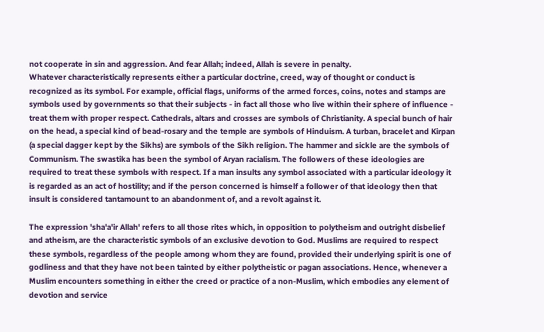not cooperate in sin and aggression. And fear Allah; indeed, Allah is severe in penalty.
Whatever characteristically represents either a particular doctrine, creed, way of thought or conduct is recognized as its symbol. For example, official flags, uniforms of the armed forces, coins, notes and stamps are symbols used by governments so that their subjects - in fact all those who live within their sphere of influence - treat them with proper respect. Cathedrals, altars and crosses are symbols of Christianity. A special bunch of hair on the head, a special kind of bead-rosary and the temple are symbols of Hinduism. A turban, bracelet and Kirpan (a special dagger kept by the Sikhs) are symbols of the Sikh religion. The hammer and sickle are the symbols of Communism. The swastika has been the symbol of Aryan racialism. The followers of these ideologies are required to treat these symbols with respect. If a man insults any symbol associated with a particular ideology it is regarded as an act of hostility; and if the person concerned is himself a follower of that ideology then that insult is considered tantamount to an abandonment of, and a revolt against it.

The expression 'sha'a'ir Allah' refers to all those rites which, in opposition to polytheism and outright disbelief and atheism, are the characteristic symbols of an exclusive devotion to God. Muslims are required to respect these symbols, regardless of the people among whom they are found, provided their underlying spirit is one of godliness and that they have not been tainted by either polytheistic or pagan associations. Hence, whenever a Muslim encounters something in either the creed or practice of a non-Muslim, which embodies any element of devotion and service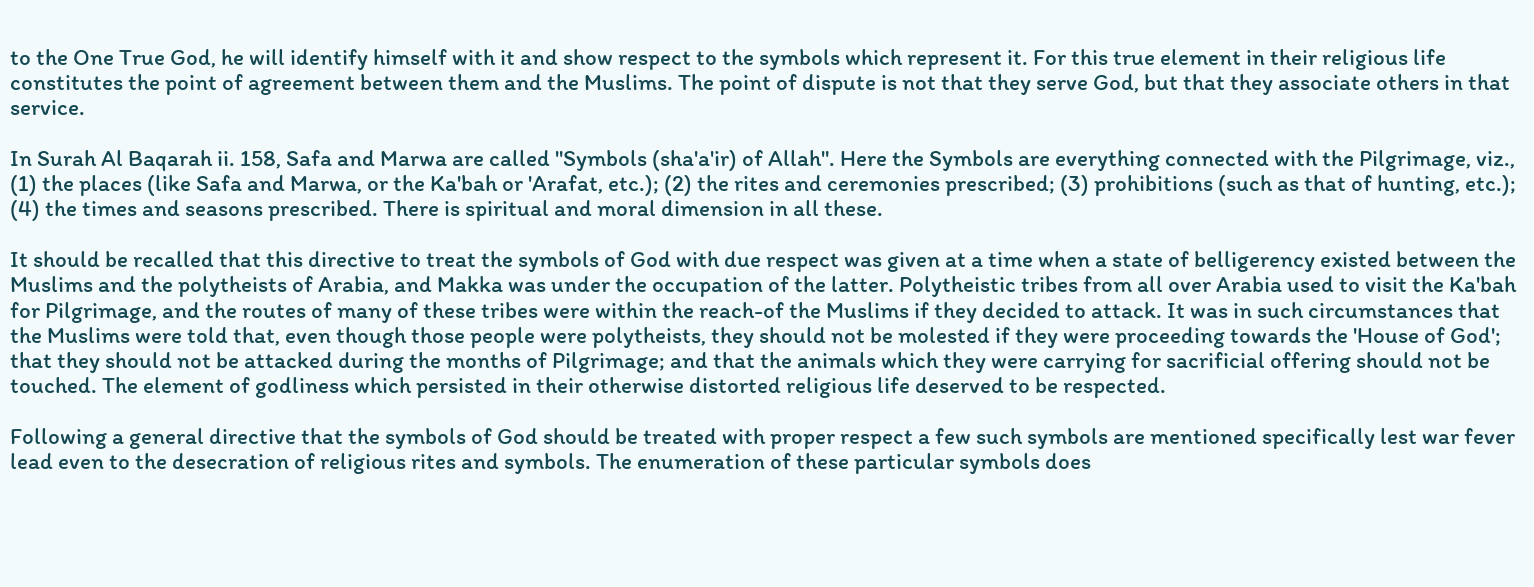to the One True God, he will identify himself with it and show respect to the symbols which represent it. For this true element in their religious life constitutes the point of agreement between them and the Muslims. The point of dispute is not that they serve God, but that they associate others in that service.

In Surah Al Baqarah ii. 158, Safa and Marwa are called "Symbols (sha'a'ir) of Allah". Here the Symbols are everything connected with the Pilgrimage, viz., (1) the places (like Safa and Marwa, or the Ka'bah or 'Arafat, etc.); (2) the rites and ceremonies prescribed; (3) prohibitions (such as that of hunting, etc.); (4) the times and seasons prescribed. There is spiritual and moral dimension in all these.

It should be recalled that this directive to treat the symbols of God with due respect was given at a time when a state of belligerency existed between the Muslims and the polytheists of Arabia, and Makka was under the occupation of the latter. Polytheistic tribes from all over Arabia used to visit the Ka'bah for Pilgrimage, and the routes of many of these tribes were within the reach-of the Muslims if they decided to attack. It was in such circumstances that the Muslims were told that, even though those people were polytheists, they should not be molested if they were proceeding towards the 'House of God'; that they should not be attacked during the months of Pilgrimage; and that the animals which they were carrying for sacrificial offering should not be touched. The element of godliness which persisted in their otherwise distorted religious life deserved to be respected.

Following a general directive that the symbols of God should be treated with proper respect a few such symbols are mentioned specifically lest war fever lead even to the desecration of religious rites and symbols. The enumeration of these particular symbols does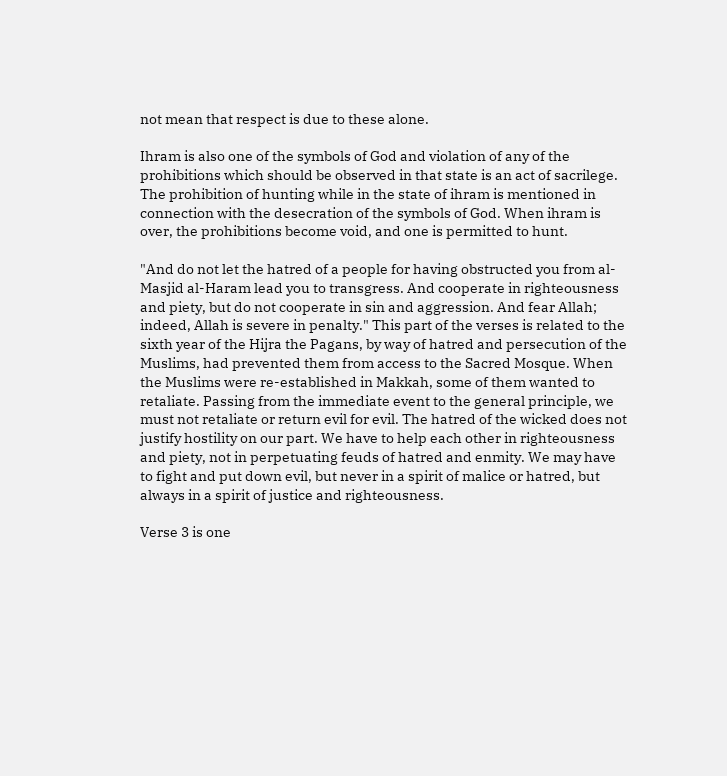not mean that respect is due to these alone.

Ihram is also one of the symbols of God and violation of any of the prohibitions which should be observed in that state is an act of sacrilege. The prohibition of hunting while in the state of ihram is mentioned in connection with the desecration of the symbols of God. When ihram is over, the prohibitions become void, and one is permitted to hunt.

"And do not let the hatred of a people for having obstructed you from al-Masjid al-Haram lead you to transgress. And cooperate in righteousness and piety, but do not cooperate in sin and aggression. And fear Allah; indeed, Allah is severe in penalty." This part of the verses is related to the sixth year of the Hijra the Pagans, by way of hatred and persecution of the Muslims, had prevented them from access to the Sacred Mosque. When the Muslims were re-established in Makkah, some of them wanted to retaliate. Passing from the immediate event to the general principle, we must not retaliate or return evil for evil. The hatred of the wicked does not justify hostility on our part. We have to help each other in righteousness and piety, not in perpetuating feuds of hatred and enmity. We may have to fight and put down evil, but never in a spirit of malice or hatred, but always in a spirit of justice and righteousness.

Verse 3 is one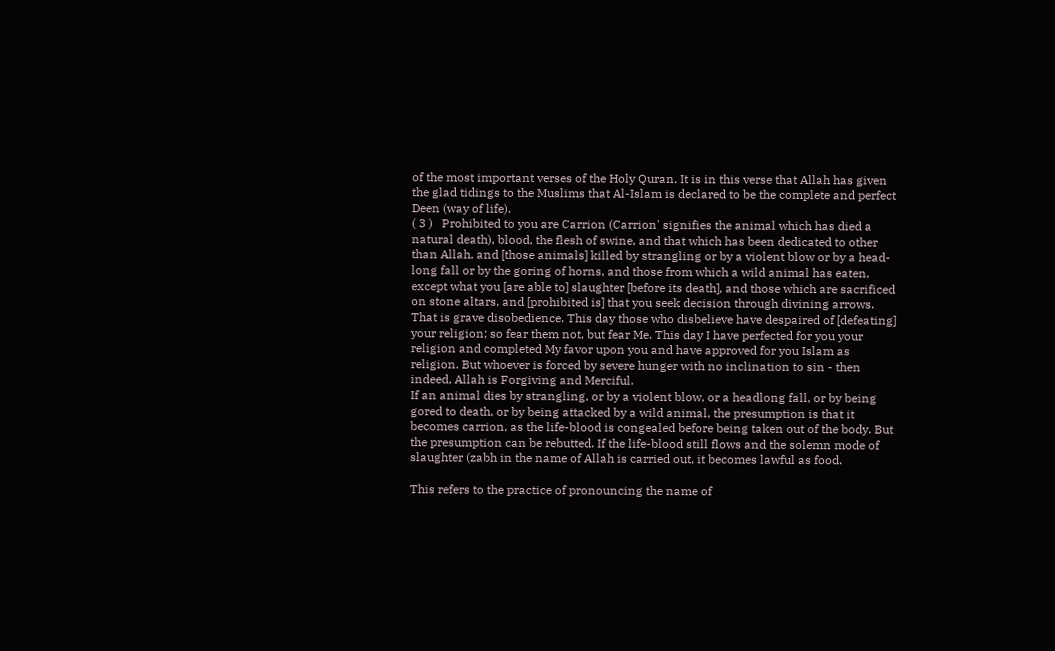of the most important verses of the Holy Quran. It is in this verse that Allah has given the glad tidings to the Muslims that Al-Islam is declared to be the complete and perfect Deen (way of life).
( 3 )   Prohibited to you are Carrion (Carrion' signifies the animal which has died a natural death), blood, the flesh of swine, and that which has been dedicated to other than Allah, and [those animals] killed by strangling or by a violent blow or by a head-long fall or by the goring of horns, and those from which a wild animal has eaten, except what you [are able to] slaughter [before its death], and those which are sacrificed on stone altars, and [prohibited is] that you seek decision through divining arrows. That is grave disobedience. This day those who disbelieve have despaired of [defeating] your religion; so fear them not, but fear Me. This day I have perfected for you your religion and completed My favor upon you and have approved for you Islam as religion. But whoever is forced by severe hunger with no inclination to sin - then indeed, Allah is Forgiving and Merciful.
If an animal dies by strangling, or by a violent blow, or a headlong fall, or by being gored to death, or by being attacked by a wild animal, the presumption is that it becomes carrion, as the life-blood is congealed before being taken out of the body. But the presumption can be rebutted. If the life-blood still flows and the solemn mode of slaughter (zabh in the name of Allah is carried out, it becomes lawful as food.

This refers to the practice of pronouncing the name of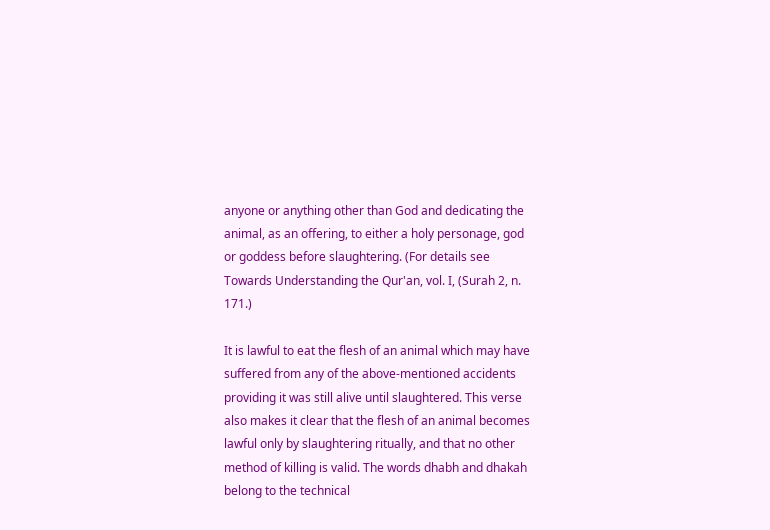anyone or anything other than God and dedicating the animal, as an offering, to either a holy personage, god or goddess before slaughtering. (For details see Towards Understanding the Qur'an, vol. I, (Surah 2, n. 171.)

It is lawful to eat the flesh of an animal which may have suffered from any of the above-mentioned accidents providing it was still alive until slaughtered. This verse also makes it clear that the flesh of an animal becomes lawful only by slaughtering ritually, and that no other method of killing is valid. The words dhabh and dhakah belong to the technical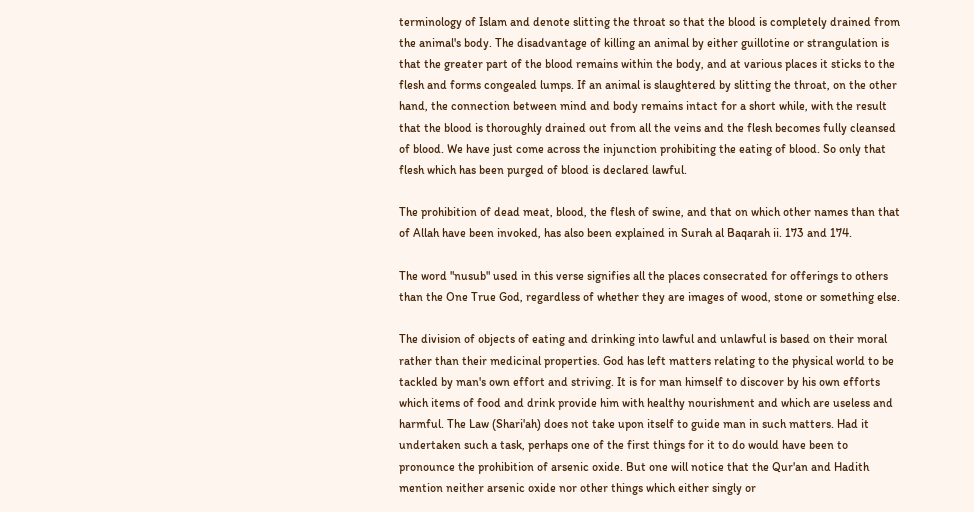terminology of Islam and denote slitting the throat so that the blood is completely drained from the animal's body. The disadvantage of killing an animal by either guillotine or strangulation is that the greater part of the blood remains within the body, and at various places it sticks to the flesh and forms congealed lumps. If an animal is slaughtered by slitting the throat, on the other hand, the connection between mind and body remains intact for a short while, with the result that the blood is thoroughly drained out from all the veins and the flesh becomes fully cleansed of blood. We have just come across the injunction prohibiting the eating of blood. So only that flesh which has been purged of blood is declared lawful.

The prohibition of dead meat, blood, the flesh of swine, and that on which other names than that of Allah have been invoked, has also been explained in Surah al Baqarah ii. 173 and 174.

The word "nusub" used in this verse signifies all the places consecrated for offerings to others than the One True God, regardless of whether they are images of wood, stone or something else.

The division of objects of eating and drinking into lawful and unlawful is based on their moral rather than their medicinal properties. God has left matters relating to the physical world to be tackled by man's own effort and striving. It is for man himself to discover by his own efforts which items of food and drink provide him with healthy nourishment and which are useless and harmful. The Law (Shari'ah) does not take upon itself to guide man in such matters. Had it undertaken such a task, perhaps one of the first things for it to do would have been to pronounce the prohibition of arsenic oxide. But one will notice that the Qur'an and Hadith mention neither arsenic oxide nor other things which either singly or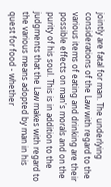jointly are fatal for man. The underlying considerations of the Law with regard to the various items of eating and drinking are their possible effects on man's morals and on the purity of his soul. This is in addition to the judgments that the Law makes with regard to the various means adopted by man in his quest for food - whether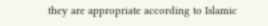they are appropriate according to Islamic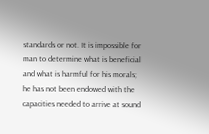standards or not. It is impossible for man to determine what is beneficial and what is harmful for his morals; he has not been endowed with the capacities needed to arrive at sound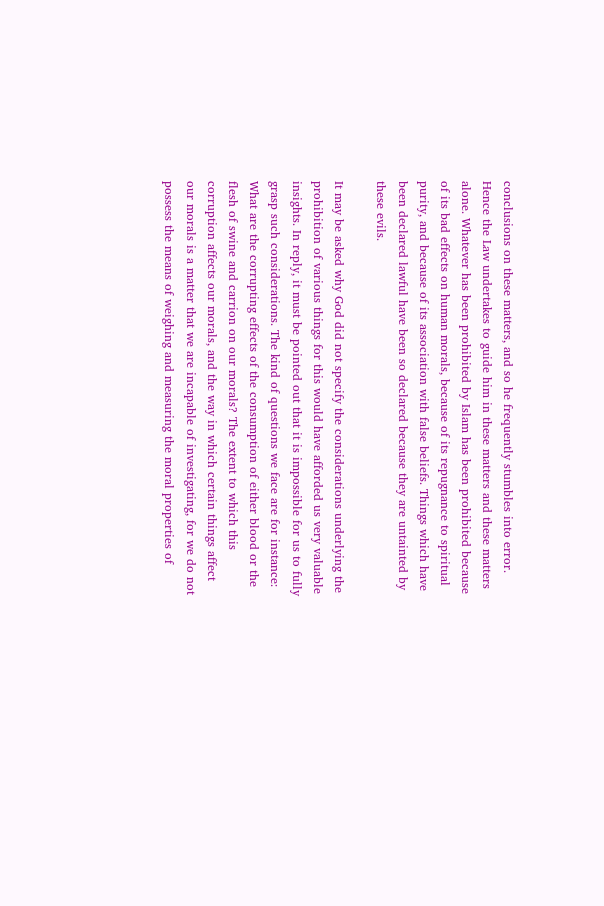conclusions on these matters, and so he frequently stumbles into error. Hence the Law undertakes to guide him in these matters and these matters alone. Whatever has been prohibited by Islam has been prohibited because of its bad effects on human morals, because of its repugnance to spiritual purity, and because of its association with false beliefs. Things which have been declared lawful have been so declared because they are untainted by these evils.

It may be asked why God did not specify the considerations underlying the prohibition of various things for this would have afforded us very valuable insights. In reply, it must be pointed out that it is impossible for us to fully grasp such considerations. The kind of questions we face are for instance: What are the corrupting effects of the consumption of either blood or the flesh of swine and carrion on our morals? The extent to which this corruption affects our morals, and the way in which certain things affect our morals is a matter that we are incapable of investigating, for we do not possess the means of weighing and measuring the moral properties of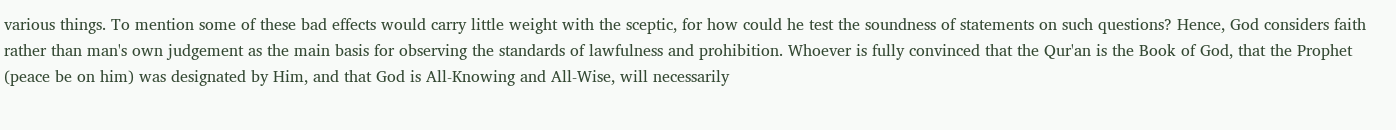various things. To mention some of these bad effects would carry little weight with the sceptic, for how could he test the soundness of statements on such questions? Hence, God considers faith rather than man's own judgement as the main basis for observing the standards of lawfulness and prohibition. Whoever is fully convinced that the Qur'an is the Book of God, that the Prophet (peace be on him) was designated by Him, and that God is All-Knowing and All-Wise, will necessarily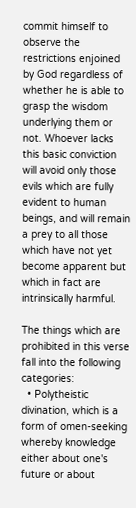commit himself to observe the restrictions enjoined by God regardless of whether he is able to grasp the wisdom underlying them or not. Whoever lacks this basic conviction will avoid only those evils which are fully evident to human beings, and will remain a prey to all those which have not yet become apparent but which in fact are intrinsically harmful.

The things which are prohibited in this verse fall into the following categories:
  • Polytheistic divination, which is a form of omen-seeking whereby knowledge either about one's future or about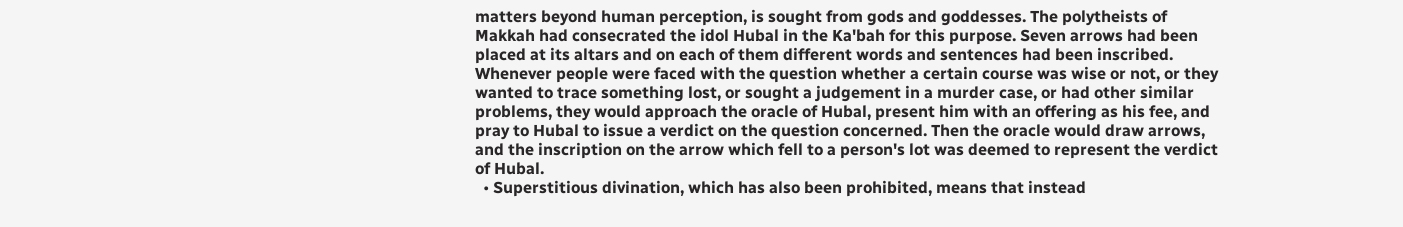matters beyond human perception, is sought from gods and goddesses. The polytheists of Makkah had consecrated the idol Hubal in the Ka'bah for this purpose. Seven arrows had been placed at its altars and on each of them different words and sentences had been inscribed. Whenever people were faced with the question whether a certain course was wise or not, or they wanted to trace something lost, or sought a judgement in a murder case, or had other similar problems, they would approach the oracle of Hubal, present him with an offering as his fee, and pray to Hubal to issue a verdict on the question concerned. Then the oracle would draw arrows, and the inscription on the arrow which fell to a person's lot was deemed to represent the verdict of Hubal.
  • Superstitious divination, which has also been prohibited, means that instead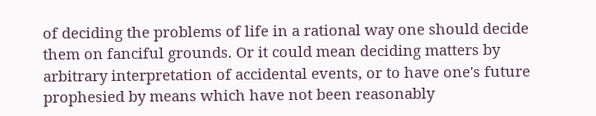of deciding the problems of life in a rational way one should decide them on fanciful grounds. Or it could mean deciding matters by arbitrary interpretation of accidental events, or to have one's future prophesied by means which have not been reasonably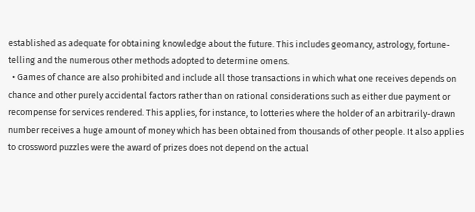established as adequate for obtaining knowledge about the future. This includes geomancy, astrology, fortune-telling and the numerous other methods adopted to determine omens.
  • Games of chance are also prohibited and include all those transactions in which what one receives depends on chance and other purely accidental factors rather than on rational considerations such as either due payment or recompense for services rendered. This applies, for instance, to lotteries where the holder of an arbitrarily-drawn number receives a huge amount of money which has been obtained from thousands of other people. It also applies to crossword puzzles were the award of prizes does not depend on the actual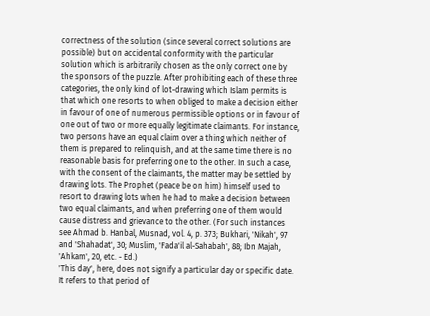correctness of the solution (since several correct solutions are possible) but on accidental conformity with the particular solution which is arbitrarily chosen as the only correct one by the sponsors of the puzzle. After prohibiting each of these three categories, the only kind of lot-drawing which Islam permits is that which one resorts to when obliged to make a decision either in favour of one of numerous permissible options or in favour of one out of two or more equally legitimate claimants. For instance, two persons have an equal claim over a thing which neither of them is prepared to relinquish, and at the same time there is no reasonable basis for preferring one to the other. In such a case, with the consent of the claimants, the matter may be settled by drawing lots. The Prophet (peace be on him) himself used to resort to drawing lots when he had to make a decision between two equal claimants, and when preferring one of them would cause distress and grievance to the other. (For such instances see Ahmad b. Hanbal, Musnad, vol. 4, p. 373; Bukhari, 'Nikah', 97 and 'Shahadat', 30; Muslim, 'Fada'il al-Sahabah', 88; Ibn Majah, 'Ahkam', 20, etc. - Ed.)
'This day', here, does not signify a particular day or specific date. It refers to that period of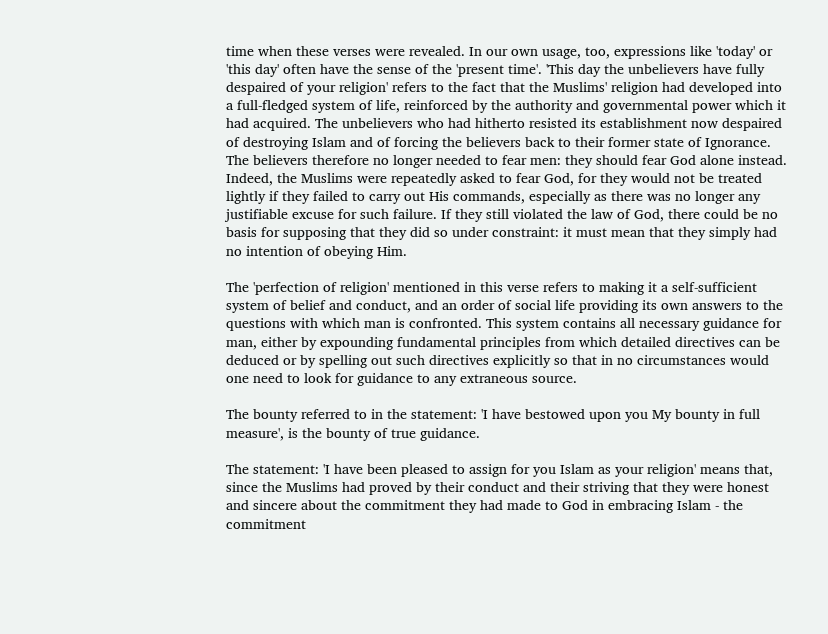time when these verses were revealed. In our own usage, too, expressions like 'today' or 'this day' often have the sense of the 'present time'. 'This day the unbelievers have fully despaired of your religion' refers to the fact that the Muslims' religion had developed into a full-fledged system of life, reinforced by the authority and governmental power which it had acquired. The unbelievers who had hitherto resisted its establishment now despaired of destroying Islam and of forcing the believers back to their former state of Ignorance. The believers therefore no longer needed to fear men: they should fear God alone instead. Indeed, the Muslims were repeatedly asked to fear God, for they would not be treated lightly if they failed to carry out His commands, especially as there was no longer any justifiable excuse for such failure. If they still violated the law of God, there could be no basis for supposing that they did so under constraint: it must mean that they simply had no intention of obeying Him.

The 'perfection of religion' mentioned in this verse refers to making it a self-sufficient system of belief and conduct, and an order of social life providing its own answers to the questions with which man is confronted. This system contains all necessary guidance for man, either by expounding fundamental principles from which detailed directives can be deduced or by spelling out such directives explicitly so that in no circumstances would one need to look for guidance to any extraneous source.

The bounty referred to in the statement: 'I have bestowed upon you My bounty in full measure', is the bounty of true guidance.

The statement: 'I have been pleased to assign for you Islam as your religion' means that, since the Muslims had proved by their conduct and their striving that they were honest and sincere about the commitment they had made to God in embracing Islam - the commitment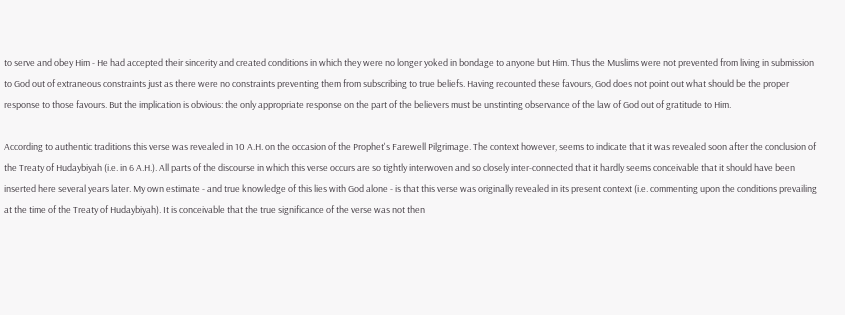to serve and obey Him - He had accepted their sincerity and created conditions in which they were no longer yoked in bondage to anyone but Him. Thus the Muslims were not prevented from living in submission to God out of extraneous constraints just as there were no constraints preventing them from subscribing to true beliefs. Having recounted these favours, God does not point out what should be the proper response to those favours. But the implication is obvious: the only appropriate response on the part of the believers must be unstinting observance of the law of God out of gratitude to Him.

According to authentic traditions this verse was revealed in 10 A.H. on the occasion of the Prophet's Farewell Pilgrimage. The context however, seems to indicate that it was revealed soon after the conclusion of the Treaty of Hudaybiyah (i.e. in 6 A.H.). All parts of the discourse in which this verse occurs are so tightly interwoven and so closely inter-connected that it hardly seems conceivable that it should have been inserted here several years later. My own estimate - and true knowledge of this lies with God alone - is that this verse was originally revealed in its present context (i.e. commenting upon the conditions prevailing at the time of the Treaty of Hudaybiyah). It is conceivable that the true significance of the verse was not then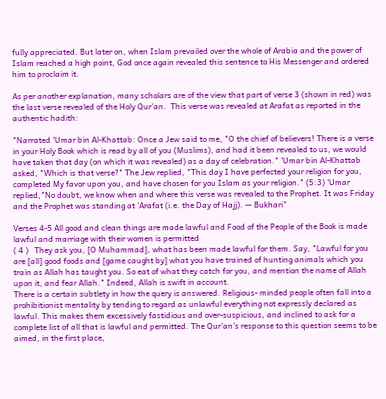fully appreciated. But later on, when Islam prevailed over the whole of Arabia and the power of Islam reached a high point, God once again revealed this sentence to His Messenger and ordered him to proclaim it.

As per another explanation, many scholars are of the view that part of verse 3 (shown in red) was the last verse revealed of the Holy Qur'an.  This verse was revealed at Arafat as reported in the authentic hadith:

"Narrated 'Umar bin Al-Khattab: Once a Jew said to me, "O the chief of believers! There is a verse in your Holy Book which is read by all of you (Muslims), and had it been revealed to us, we would have taken that day (on which it was revealed) as a day of celebration." 'Umar bin Al-Khattab asked, "Which is that verse?" The Jew replied, "This day I have perfected your religion for you, completed My favor upon you, and have chosen for you Islam as your religion." (5:3) 'Umar replied,"No doubt, we know when and where this verse was revealed to the Prophet. It was Friday and the Prophet was standing at 'Arafat (i.e. the Day of Hajj). — Bukhari"

Verses 4-5 All good and clean things are made lawful and Food of the People of the Book is made lawful and marriage with their women is permitted
( 4 )   They ask you, [O Muhammad], what has been made lawful for them. Say, "Lawful for you are [all] good foods and [game caught by] what you have trained of hunting animals which you train as Allah has taught you. So eat of what they catch for you, and mention the name of Allah upon it, and fear Allah." Indeed, Allah is swift in account.
There is a certain subtlety in how the query is answered. Religious- minded people often fall into a prohibitionist mentality by tending to regard as unlawful everything not expressly declared as lawful. This makes them excessively fastidious and over-suspicious, and inclined to ask for a complete list of all that is lawful and permitted. The Qur'an's response to this question seems to be aimed, in the first place,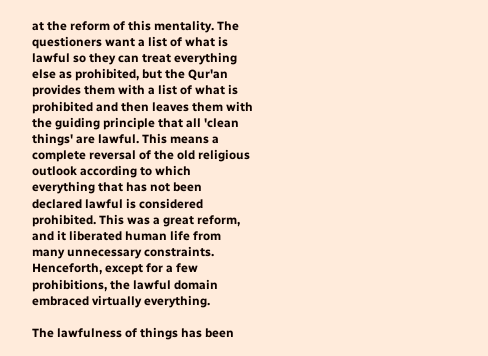at the reform of this mentality. The questioners want a list of what is lawful so they can treat everything else as prohibited, but the Qur'an provides them with a list of what is prohibited and then leaves them with the guiding principle that all 'clean things' are lawful. This means a complete reversal of the old religious outlook according to which everything that has not been declared lawful is considered prohibited. This was a great reform, and it liberated human life from many unnecessary constraints. Henceforth, except for a few prohibitions, the lawful domain embraced virtually everything.

The lawfulness of things has been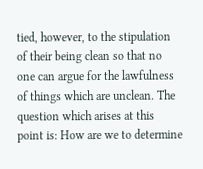tied, however, to the stipulation of their being clean so that no one can argue for the lawfulness of things which are unclean. The question which arises at this point is: How are we to determine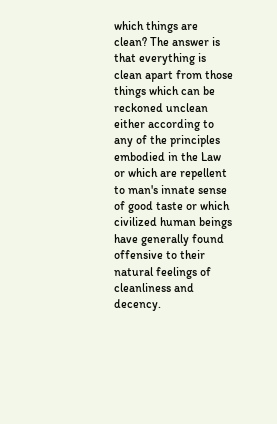which things are clean? The answer is that everything is clean apart from those things which can be reckoned unclean either according to any of the principles embodied in the Law or which are repellent to man's innate sense of good taste or which civilized human beings have generally found offensive to their natural feelings of cleanliness and decency.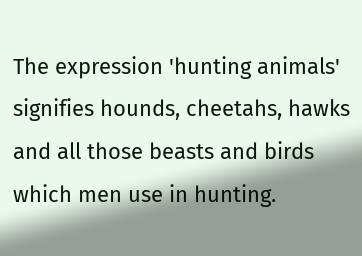The expression 'hunting animals' signifies hounds, cheetahs, hawks and all those beasts and birds which men use in hunting.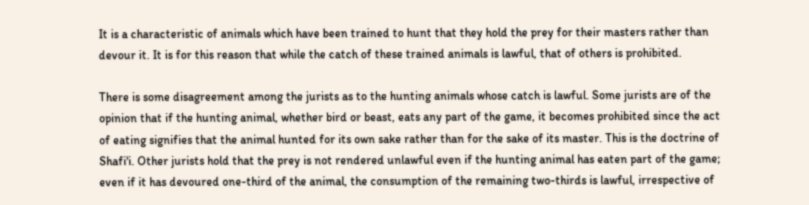It is a characteristic of animals which have been trained to hunt that they hold the prey for their masters rather than devour it. It is for this reason that while the catch of these trained animals is lawful, that of others is prohibited.

There is some disagreement among the jurists as to the hunting animals whose catch is lawful. Some jurists are of the opinion that if the hunting animal, whether bird or beast, eats any part of the game, it becomes prohibited since the act of eating signifies that the animal hunted for its own sake rather than for the sake of its master. This is the doctrine of Shafi'i. Other jurists hold that the prey is not rendered unlawful even if the hunting animal has eaten part of the game; even if it has devoured one-third of the animal, the consumption of the remaining two-thirds is lawful, irrespective of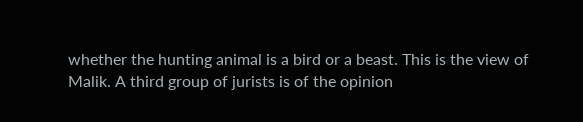whether the hunting animal is a bird or a beast. This is the view of Malik. A third group of jurists is of the opinion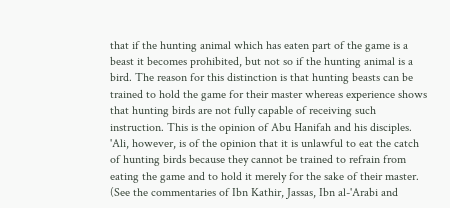that if the hunting animal which has eaten part of the game is a beast it becomes prohibited, but not so if the hunting animal is a bird. The reason for this distinction is that hunting beasts can be trained to hold the game for their master whereas experience shows that hunting birds are not fully capable of receiving such instruction. This is the opinion of Abu Hanifah and his disciples. 'Ali, however, is of the opinion that it is unlawful to eat the catch of hunting birds because they cannot be trained to refrain from eating the game and to hold it merely for the sake of their master. (See the commentaries of Ibn Kathir, Jassas, Ibn al-'Arabi and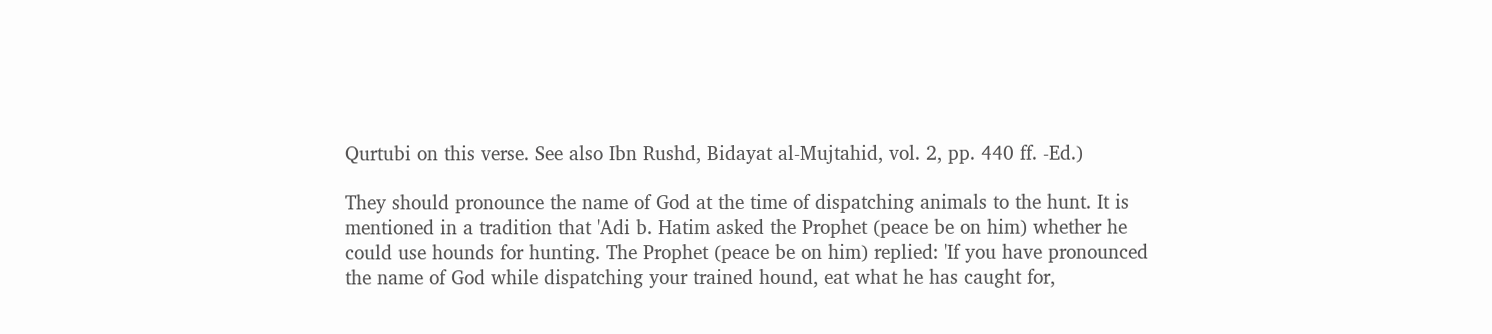Qurtubi on this verse. See also Ibn Rushd, Bidayat al-Mujtahid, vol. 2, pp. 440 ff. -Ed.)

They should pronounce the name of God at the time of dispatching animals to the hunt. It is mentioned in a tradition that 'Adi b. Hatim asked the Prophet (peace be on him) whether he could use hounds for hunting. The Prophet (peace be on him) replied: 'If you have pronounced the name of God while dispatching your trained hound, eat what he has caught for,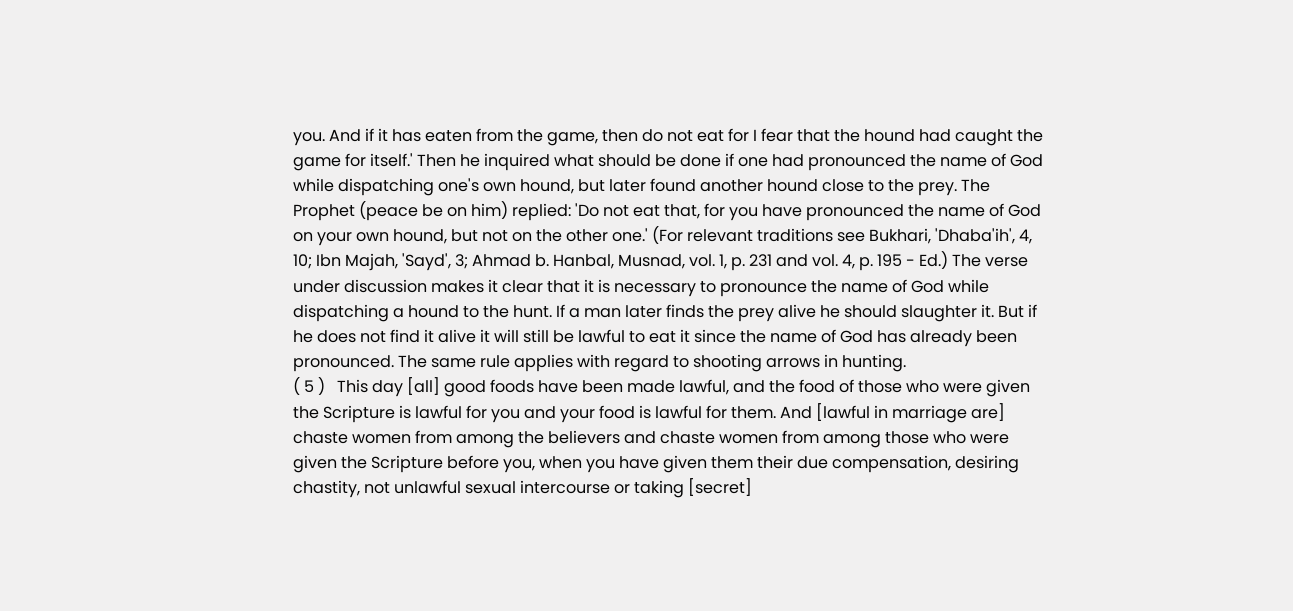you. And if it has eaten from the game, then do not eat for I fear that the hound had caught the game for itself.' Then he inquired what should be done if one had pronounced the name of God while dispatching one's own hound, but later found another hound close to the prey. The Prophet (peace be on him) replied: 'Do not eat that, for you have pronounced the name of God on your own hound, but not on the other one.' (For relevant traditions see Bukhari, 'Dhaba'ih', 4, 10; Ibn Majah, 'Sayd', 3; Ahmad b. Hanbal, Musnad, vol. 1, p. 231 and vol. 4, p. 195 - Ed.) The verse under discussion makes it clear that it is necessary to pronounce the name of God while dispatching a hound to the hunt. If a man later finds the prey alive he should slaughter it. But if he does not find it alive it will still be lawful to eat it since the name of God has already been pronounced. The same rule applies with regard to shooting arrows in hunting.
( 5 )   This day [all] good foods have been made lawful, and the food of those who were given the Scripture is lawful for you and your food is lawful for them. And [lawful in marriage are] chaste women from among the believers and chaste women from among those who were given the Scripture before you, when you have given them their due compensation, desiring chastity, not unlawful sexual intercourse or taking [secret]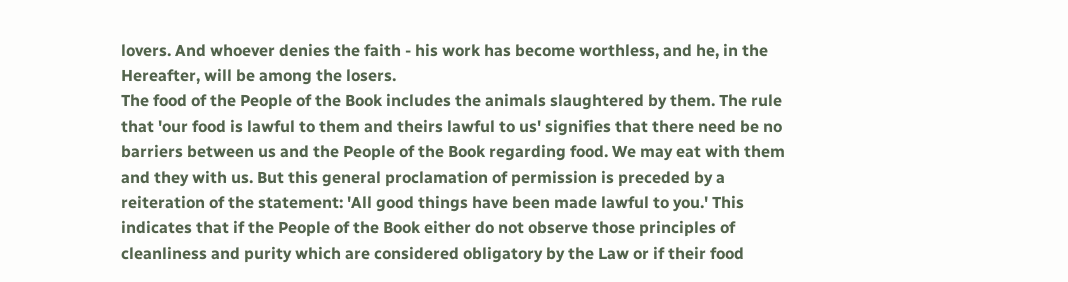lovers. And whoever denies the faith - his work has become worthless, and he, in the Hereafter, will be among the losers.
The food of the People of the Book includes the animals slaughtered by them. The rule that 'our food is lawful to them and theirs lawful to us' signifies that there need be no barriers between us and the People of the Book regarding food. We may eat with them and they with us. But this general proclamation of permission is preceded by a reiteration of the statement: 'All good things have been made lawful to you.' This indicates that if the People of the Book either do not observe those principles of cleanliness and purity which are considered obligatory by the Law or if their food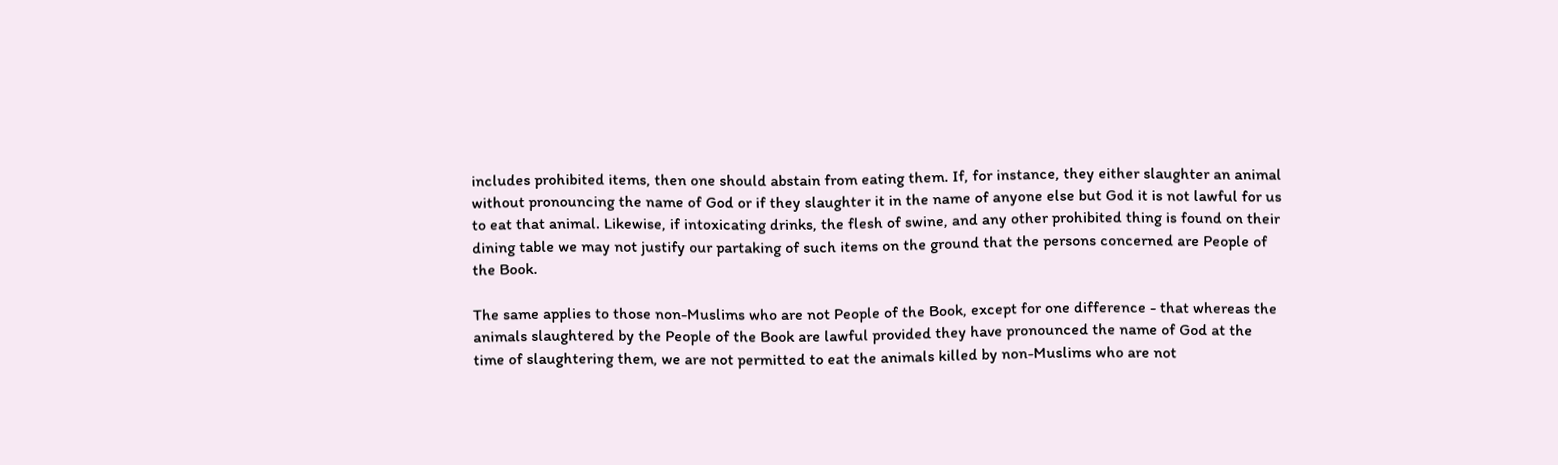includes prohibited items, then one should abstain from eating them. If, for instance, they either slaughter an animal without pronouncing the name of God or if they slaughter it in the name of anyone else but God it is not lawful for us to eat that animal. Likewise, if intoxicating drinks, the flesh of swine, and any other prohibited thing is found on their dining table we may not justify our partaking of such items on the ground that the persons concerned are People of the Book.

The same applies to those non-Muslims who are not People of the Book, except for one difference - that whereas the animals slaughtered by the People of the Book are lawful provided they have pronounced the name of God at the time of slaughtering them, we are not permitted to eat the animals killed by non-Muslims who are not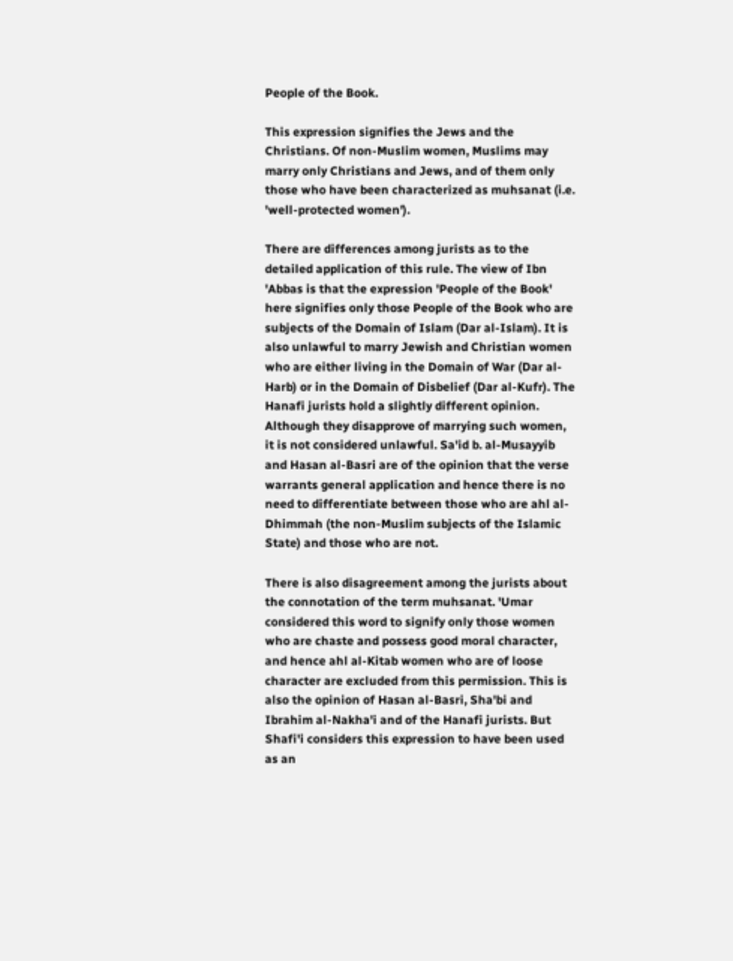People of the Book.

This expression signifies the Jews and the Christians. Of non-Muslim women, Muslims may marry only Christians and Jews, and of them only those who have been characterized as muhsanat (i.e. 'well-protected women').

There are differences among jurists as to the detailed application of this rule. The view of Ibn 'Abbas is that the expression 'People of the Book' here signifies only those People of the Book who are subjects of the Domain of Islam (Dar al-Islam). It is also unlawful to marry Jewish and Christian women who are either living in the Domain of War (Dar al-Harb) or in the Domain of Disbelief (Dar al-Kufr). The Hanafi jurists hold a slightly different opinion. Although they disapprove of marrying such women, it is not considered unlawful. Sa'id b. al-Musayyib and Hasan al-Basri are of the opinion that the verse warrants general application and hence there is no need to differentiate between those who are ahl al-Dhimmah (the non-Muslim subjects of the Islamic State) and those who are not.

There is also disagreement among the jurists about the connotation of the term muhsanat. 'Umar considered this word to signify only those women who are chaste and possess good moral character, and hence ahl al-Kitab women who are of loose character are excluded from this permission. This is also the opinion of Hasan al-Basri, Sha'bi and Ibrahim al-Nakha'i and of the Hanafi jurists. But Shafi'i considers this expression to have been used as an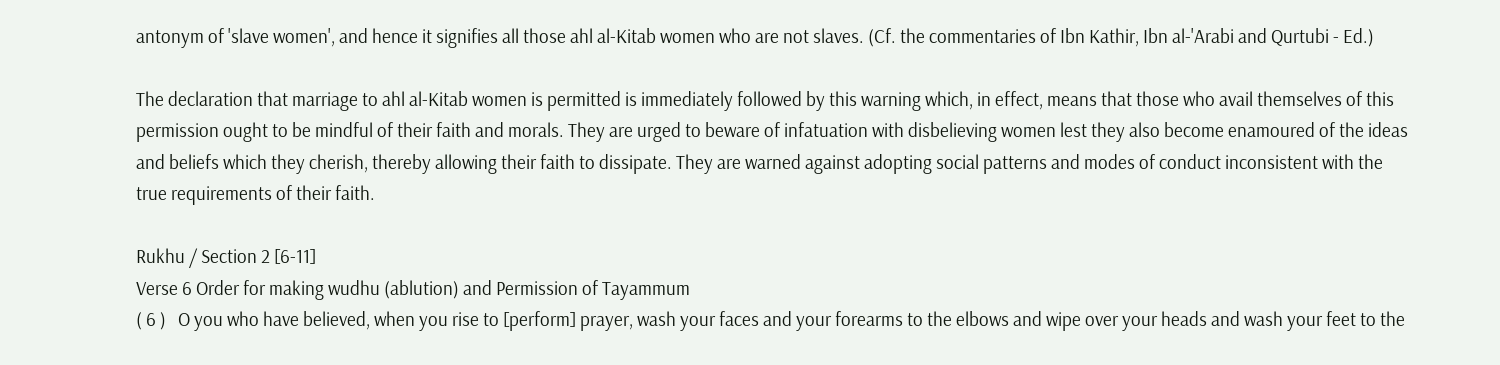antonym of 'slave women', and hence it signifies all those ahl al-Kitab women who are not slaves. (Cf. the commentaries of Ibn Kathir, Ibn al-'Arabi and Qurtubi - Ed.)

The declaration that marriage to ahl al-Kitab women is permitted is immediately followed by this warning which, in effect, means that those who avail themselves of this permission ought to be mindful of their faith and morals. They are urged to beware of infatuation with disbelieving women lest they also become enamoured of the ideas and beliefs which they cherish, thereby allowing their faith to dissipate. They are warned against adopting social patterns and modes of conduct inconsistent with the true requirements of their faith.

Rukhu / Section 2 [6-11]
Verse 6 Order for making wudhu (ablution) and Permission of Tayammum
( 6 )   O you who have believed, when you rise to [perform] prayer, wash your faces and your forearms to the elbows and wipe over your heads and wash your feet to the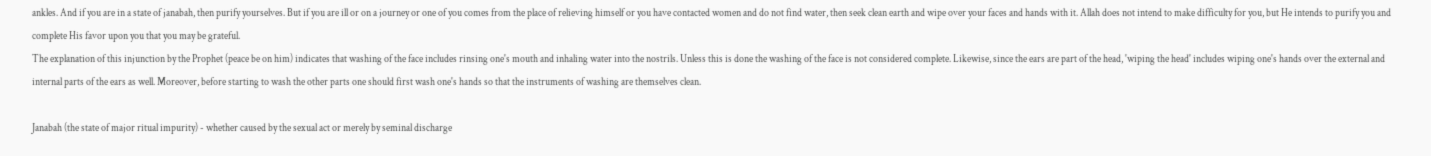ankles. And if you are in a state of janabah, then purify yourselves. But if you are ill or on a journey or one of you comes from the place of relieving himself or you have contacted women and do not find water, then seek clean earth and wipe over your faces and hands with it. Allah does not intend to make difficulty for you, but He intends to purify you and complete His favor upon you that you may be grateful.
The explanation of this injunction by the Prophet (peace be on him) indicates that washing of the face includes rinsing one's mouth and inhaling water into the nostrils. Unless this is done the washing of the face is not considered complete. Likewise, since the ears are part of the head, 'wiping the head' includes wiping one's hands over the external and internal parts of the ears as well. Moreover, before starting to wash the other parts one should first wash one's hands so that the instruments of washing are themselves clean.

Janabah (the state of major ritual impurity) - whether caused by the sexual act or merely by seminal discharge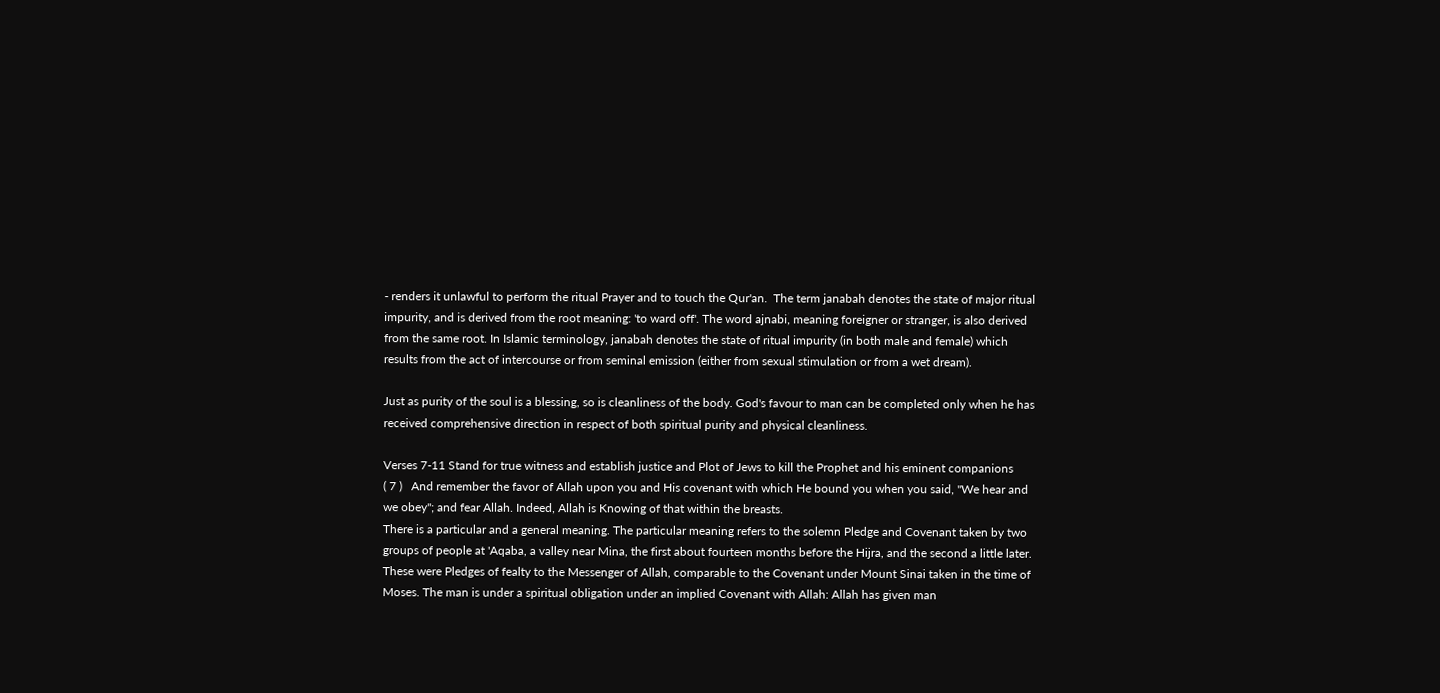- renders it unlawful to perform the ritual Prayer and to touch the Qur'an.  The term janabah denotes the state of major ritual impurity, and is derived from the root meaning: 'to ward off'. The word ajnabi, meaning foreigner or stranger, is also derived from the same root. In Islamic terminology, janabah denotes the state of ritual impurity (in both male and female) which results from the act of intercourse or from seminal emission (either from sexual stimulation or from a wet dream).

Just as purity of the soul is a blessing, so is cleanliness of the body. God's favour to man can be completed only when he has received comprehensive direction in respect of both spiritual purity and physical cleanliness.

Verses 7-11 Stand for true witness and establish justice and Plot of Jews to kill the Prophet and his eminent companions
( 7 )   And remember the favor of Allah upon you and His covenant with which He bound you when you said, "We hear and we obey"; and fear Allah. Indeed, Allah is Knowing of that within the breasts.
There is a particular and a general meaning. The particular meaning refers to the solemn Pledge and Covenant taken by two groups of people at 'Aqaba, a valley near Mina, the first about fourteen months before the Hijra, and the second a little later. These were Pledges of fealty to the Messenger of Allah, comparable to the Covenant under Mount Sinai taken in the time of Moses. The man is under a spiritual obligation under an implied Covenant with Allah: Allah has given man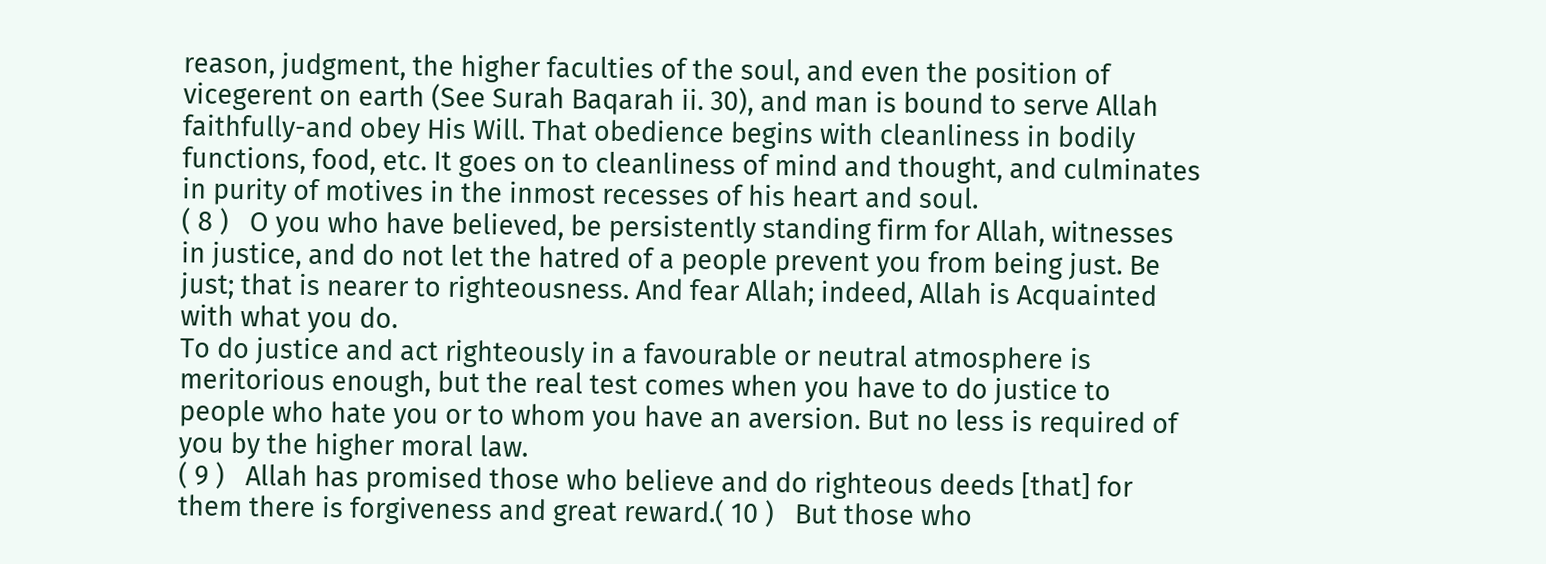reason, judgment, the higher faculties of the soul, and even the position of vicegerent on earth (See Surah Baqarah ii. 30), and man is bound to serve Allah faithfully-and obey His Will. That obedience begins with cleanliness in bodily functions, food, etc. It goes on to cleanliness of mind and thought, and culminates in purity of motives in the inmost recesses of his heart and soul.
( 8 )   O you who have believed, be persistently standing firm for Allah, witnesses in justice, and do not let the hatred of a people prevent you from being just. Be just; that is nearer to righteousness. And fear Allah; indeed, Allah is Acquainted with what you do.
To do justice and act righteously in a favourable or neutral atmosphere is meritorious enough, but the real test comes when you have to do justice to people who hate you or to whom you have an aversion. But no less is required of you by the higher moral law.
( 9 )   Allah has promised those who believe and do righteous deeds [that] for them there is forgiveness and great reward.( 10 )   But those who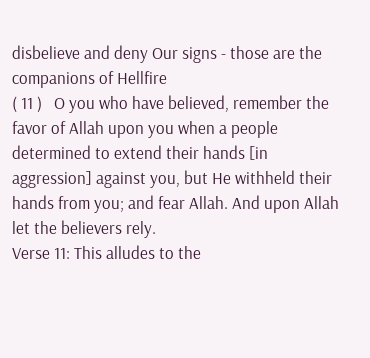disbelieve and deny Our signs - those are the companions of Hellfire
( 11 )   O you who have believed, remember the favor of Allah upon you when a people determined to extend their hands [in aggression] against you, but He withheld their hands from you; and fear Allah. And upon Allah let the believers rely.
Verse 11: This alludes to the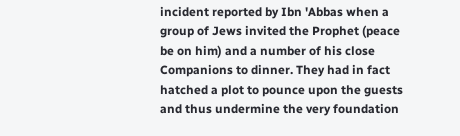incident reported by Ibn 'Abbas when a group of Jews invited the Prophet (peace be on him) and a number of his close Companions to dinner. They had in fact hatched a plot to pounce upon the guests and thus undermine the very foundation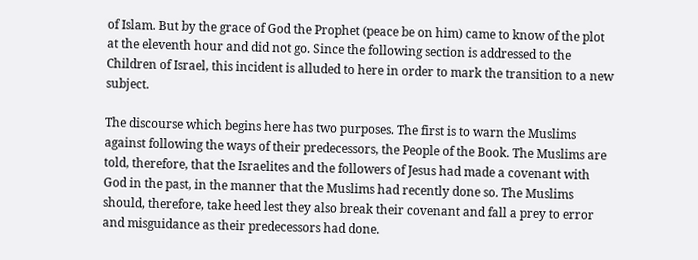of Islam. But by the grace of God the Prophet (peace be on him) came to know of the plot at the eleventh hour and did not go. Since the following section is addressed to the Children of Israel, this incident is alluded to here in order to mark the transition to a new subject.

The discourse which begins here has two purposes. The first is to warn the Muslims against following the ways of their predecessors, the People of the Book. The Muslims are told, therefore, that the Israelites and the followers of Jesus had made a covenant with God in the past, in the manner that the Muslims had recently done so. The Muslims should, therefore, take heed lest they also break their covenant and fall a prey to error and misguidance as their predecessors had done.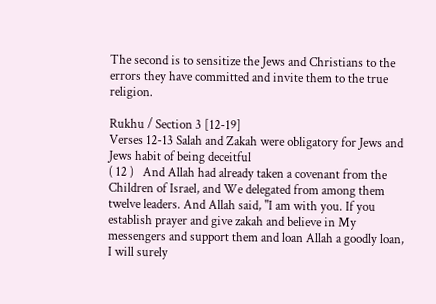The second is to sensitize the Jews and Christians to the errors they have committed and invite them to the true religion.

Rukhu / Section 3 [12-19]
Verses 12-13 Salah and Zakah were obligatory for Jews and Jews habit of being deceitful
( 12 )   And Allah had already taken a covenant from the Children of Israel, and We delegated from among them twelve leaders. And Allah said, "I am with you. If you establish prayer and give zakah and believe in My messengers and support them and loan Allah a goodly loan, I will surely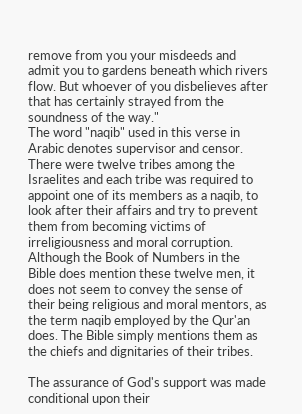remove from you your misdeeds and admit you to gardens beneath which rivers flow. But whoever of you disbelieves after that has certainly strayed from the soundness of the way."
The word "naqib" used in this verse in Arabic denotes supervisor and censor. There were twelve tribes among the Israelites and each tribe was required to appoint one of its members as a naqib, to look after their affairs and try to prevent them from becoming victims of irreligiousness and moral corruption. Although the Book of Numbers in the Bible does mention these twelve men, it does not seem to convey the sense of their being religious and moral mentors, as the term naqib employed by the Qur'an does. The Bible simply mentions them as the chiefs and dignitaries of their tribes.

The assurance of God's support was made conditional upon their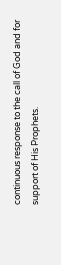continuous response to the call of God and for support of His Prophets.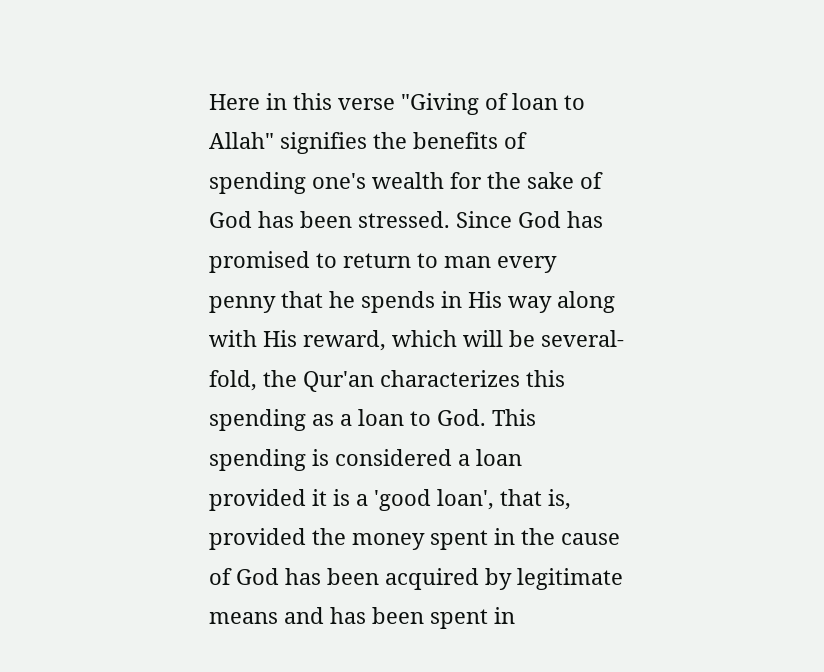Here in this verse "Giving of loan to Allah" signifies the benefits of spending one's wealth for the sake of God has been stressed. Since God has promised to return to man every penny that he spends in His way along with His reward, which will be several-fold, the Qur'an characterizes this spending as a loan to God. This spending is considered a loan provided it is a 'good loan', that is, provided the money spent in the cause of God has been acquired by legitimate means and has been spent in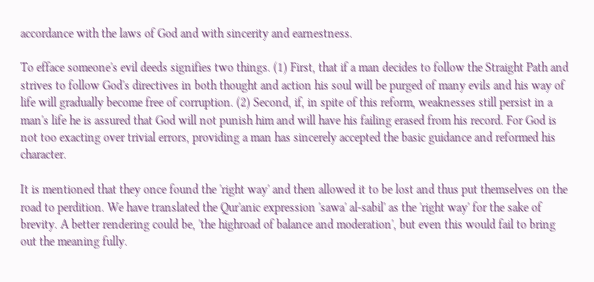accordance with the laws of God and with sincerity and earnestness.

To efface someone's evil deeds signifies two things. (1) First, that if a man decides to follow the Straight Path and strives to follow God's directives in both thought and action his soul will be purged of many evils and his way of life will gradually become free of corruption. (2) Second, if, in spite of this reform, weaknesses still persist in a man's life he is assured that God will not punish him and will have his failing erased from his record. For God is not too exacting over trivial errors, providing a man has sincerely accepted the basic guidance and reformed his character.

It is mentioned that they once found the 'right way' and then allowed it to be lost and thus put themselves on the road to perdition. We have translated the Qur'anic expression 'sawa' al-sabil' as the 'right way' for the sake of brevity. A better rendering could be, 'the highroad of balance and moderation', but even this would fail to bring out the meaning fully.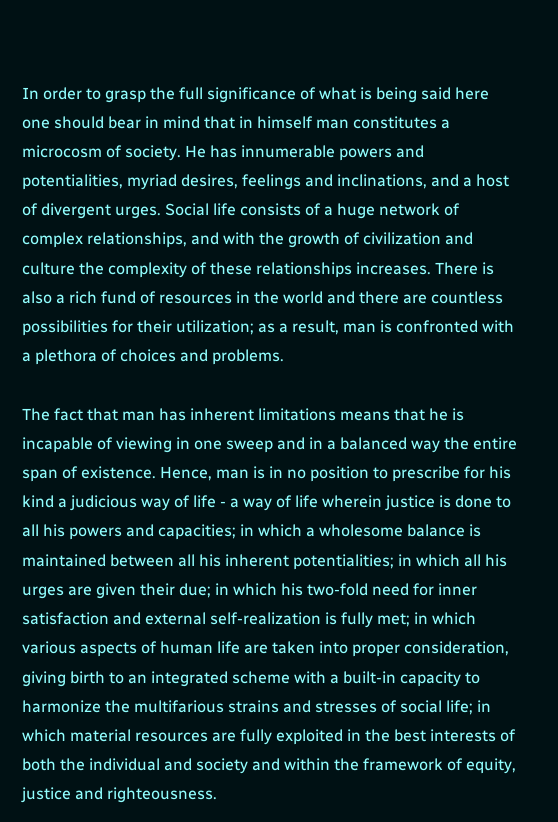In order to grasp the full significance of what is being said here one should bear in mind that in himself man constitutes a microcosm of society. He has innumerable powers and potentialities, myriad desires, feelings and inclinations, and a host of divergent urges. Social life consists of a huge network of complex relationships, and with the growth of civilization and culture the complexity of these relationships increases. There is also a rich fund of resources in the world and there are countless possibilities for their utilization; as a result, man is confronted with a plethora of choices and problems.

The fact that man has inherent limitations means that he is incapable of viewing in one sweep and in a balanced way the entire span of existence. Hence, man is in no position to prescribe for his kind a judicious way of life - a way of life wherein justice is done to all his powers and capacities; in which a wholesome balance is maintained between all his inherent potentialities; in which all his urges are given their due; in which his two-fold need for inner satisfaction and external self-realization is fully met; in which various aspects of human life are taken into proper consideration, giving birth to an integrated scheme with a built-in capacity to harmonize the multifarious strains and stresses of social life; in which material resources are fully exploited in the best interests of both the individual and society and within the framework of equity, justice and righteousness.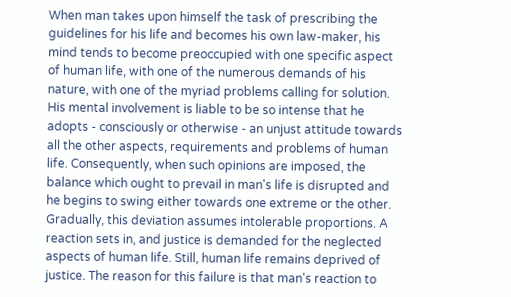When man takes upon himself the task of prescribing the guidelines for his life and becomes his own law-maker, his mind tends to become preoccupied with one specific aspect of human life, with one of the numerous demands of his nature, with one of the myriad problems calling for solution. His mental involvement is liable to be so intense that he adopts - consciously or otherwise - an unjust attitude towards all the other aspects, requirements and problems of human life. Consequently, when such opinions are imposed, the balance which ought to prevail in man's life is disrupted and he begins to swing either towards one extreme or the other. Gradually, this deviation assumes intolerable proportions. A reaction sets in, and justice is demanded for the neglected aspects of human life. Still, human life remains deprived of justice. The reason for this failure is that man's reaction to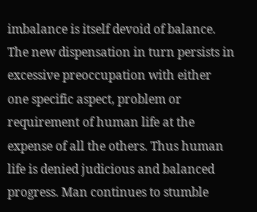imbalance is itself devoid of balance. The new dispensation in turn persists in excessive preoccupation with either one specific aspect, problem or requirement of human life at the expense of all the others. Thus human life is denied judicious and balanced progress. Man continues to stumble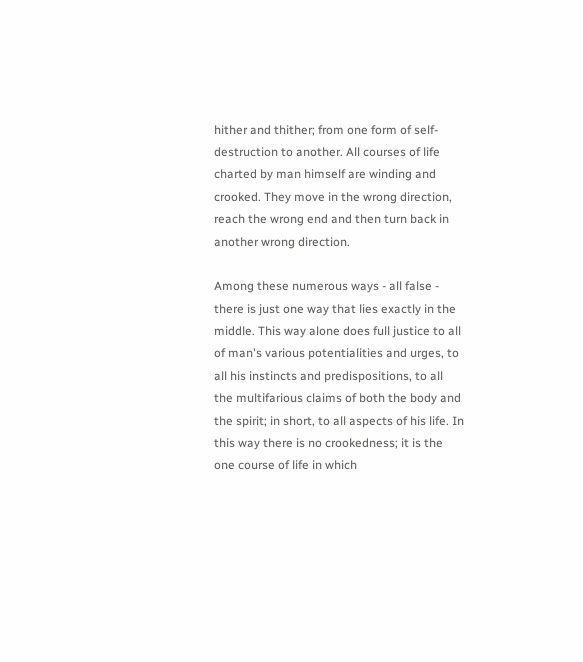hither and thither; from one form of self-destruction to another. All courses of life charted by man himself are winding and crooked. They move in the wrong direction, reach the wrong end and then turn back in another wrong direction.

Among these numerous ways - all false - there is just one way that lies exactly in the middle. This way alone does full justice to all of man's various potentialities and urges, to all his instincts and predispositions, to all the multifarious claims of both the body and the spirit; in short, to all aspects of his life. In this way there is no crookedness; it is the one course of life in which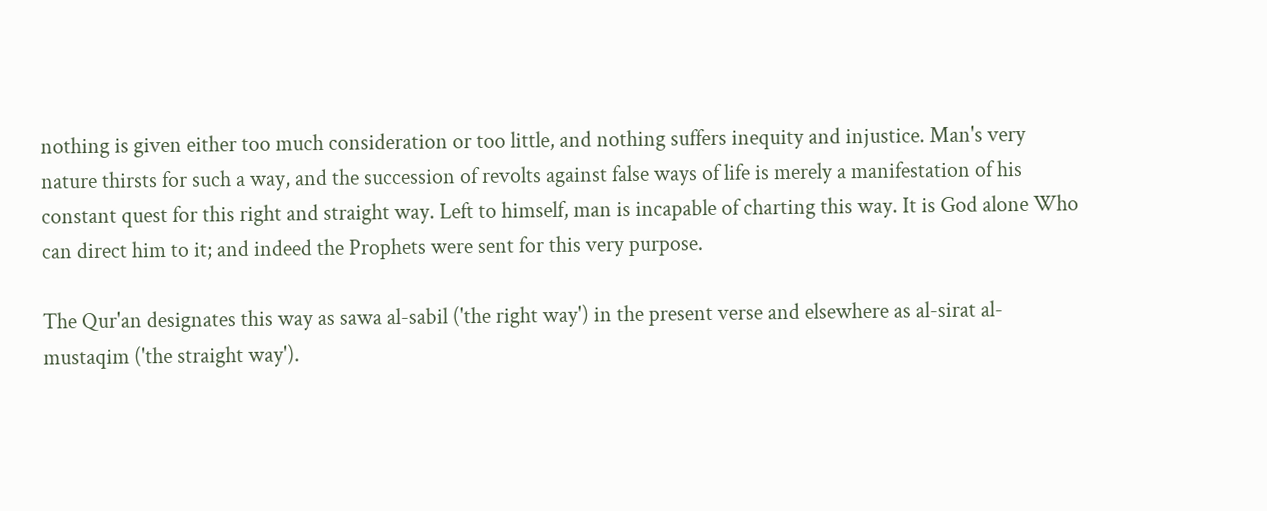nothing is given either too much consideration or too little, and nothing suffers inequity and injustice. Man's very nature thirsts for such a way, and the succession of revolts against false ways of life is merely a manifestation of his constant quest for this right and straight way. Left to himself, man is incapable of charting this way. It is God alone Who can direct him to it; and indeed the Prophets were sent for this very purpose.

The Qur'an designates this way as sawa al-sabil ('the right way') in the present verse and elsewhere as al-sirat al-mustaqim ('the straight way').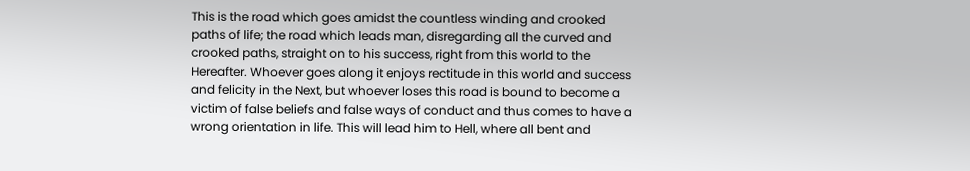This is the road which goes amidst the countless winding and crooked paths of life; the road which leads man, disregarding all the curved and crooked paths, straight on to his success, right from this world to the Hereafter. Whoever goes along it enjoys rectitude in this world and success and felicity in the Next, but whoever loses this road is bound to become a victim of false beliefs and false ways of conduct and thus comes to have a wrong orientation in life. This will lead him to Hell, where all bent and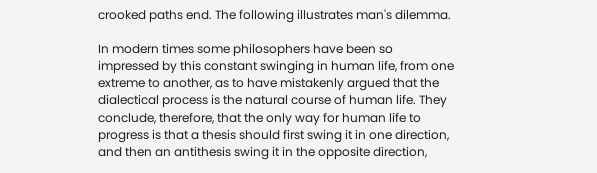crooked paths end. The following illustrates man's dilemma.

In modern times some philosophers have been so impressed by this constant swinging in human life, from one extreme to another, as to have mistakenly argued that the dialectical process is the natural course of human life. They conclude, therefore, that the only way for human life to progress is that a thesis should first swing it in one direction, and then an antithesis swing it in the opposite direction,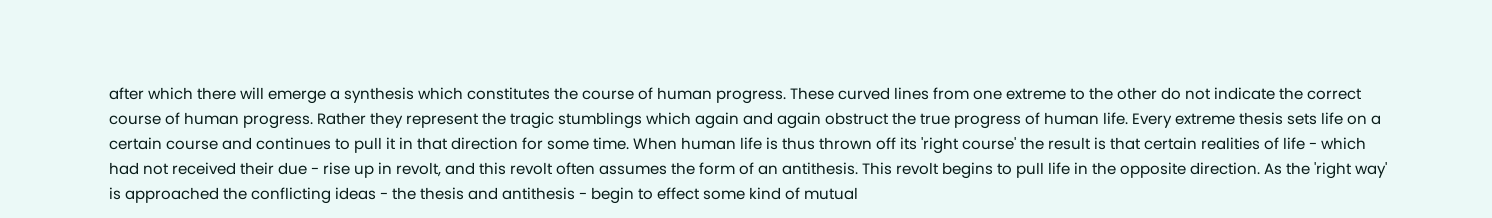after which there will emerge a synthesis which constitutes the course of human progress. These curved lines from one extreme to the other do not indicate the correct course of human progress. Rather they represent the tragic stumblings which again and again obstruct the true progress of human life. Every extreme thesis sets life on a certain course and continues to pull it in that direction for some time. When human life is thus thrown off its 'right course' the result is that certain realities of life - which had not received their due - rise up in revolt, and this revolt often assumes the form of an antithesis. This revolt begins to pull life in the opposite direction. As the 'right way' is approached the conflicting ideas - the thesis and antithesis - begin to effect some kind of mutual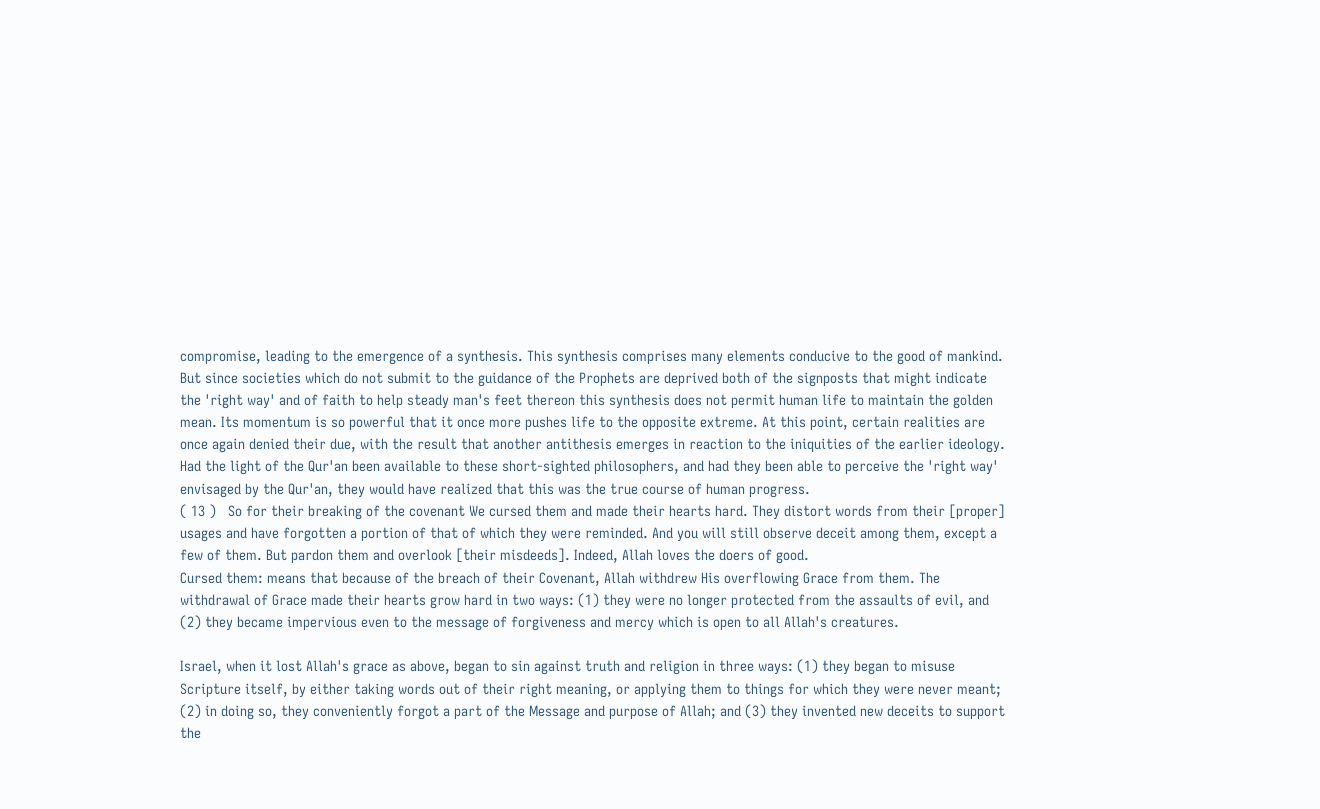compromise, leading to the emergence of a synthesis. This synthesis comprises many elements conducive to the good of mankind. But since societies which do not submit to the guidance of the Prophets are deprived both of the signposts that might indicate the 'right way' and of faith to help steady man's feet thereon this synthesis does not permit human life to maintain the golden mean. Its momentum is so powerful that it once more pushes life to the opposite extreme. At this point, certain realities are once again denied their due, with the result that another antithesis emerges in reaction to the iniquities of the earlier ideology. Had the light of the Qur'an been available to these short-sighted philosophers, and had they been able to perceive the 'right way' envisaged by the Qur'an, they would have realized that this was the true course of human progress.
( 13 )   So for their breaking of the covenant We cursed them and made their hearts hard. They distort words from their [proper] usages and have forgotten a portion of that of which they were reminded. And you will still observe deceit among them, except a few of them. But pardon them and overlook [their misdeeds]. Indeed, Allah loves the doers of good.
Cursed them: means that because of the breach of their Covenant, Allah withdrew His overflowing Grace from them. The withdrawal of Grace made their hearts grow hard in two ways: (1) they were no longer protected from the assaults of evil, and (2) they became impervious even to the message of forgiveness and mercy which is open to all Allah's creatures.

Israel, when it lost Allah's grace as above, began to sin against truth and religion in three ways: (1) they began to misuse Scripture itself, by either taking words out of their right meaning, or applying them to things for which they were never meant; (2) in doing so, they conveniently forgot a part of the Message and purpose of Allah; and (3) they invented new deceits to support the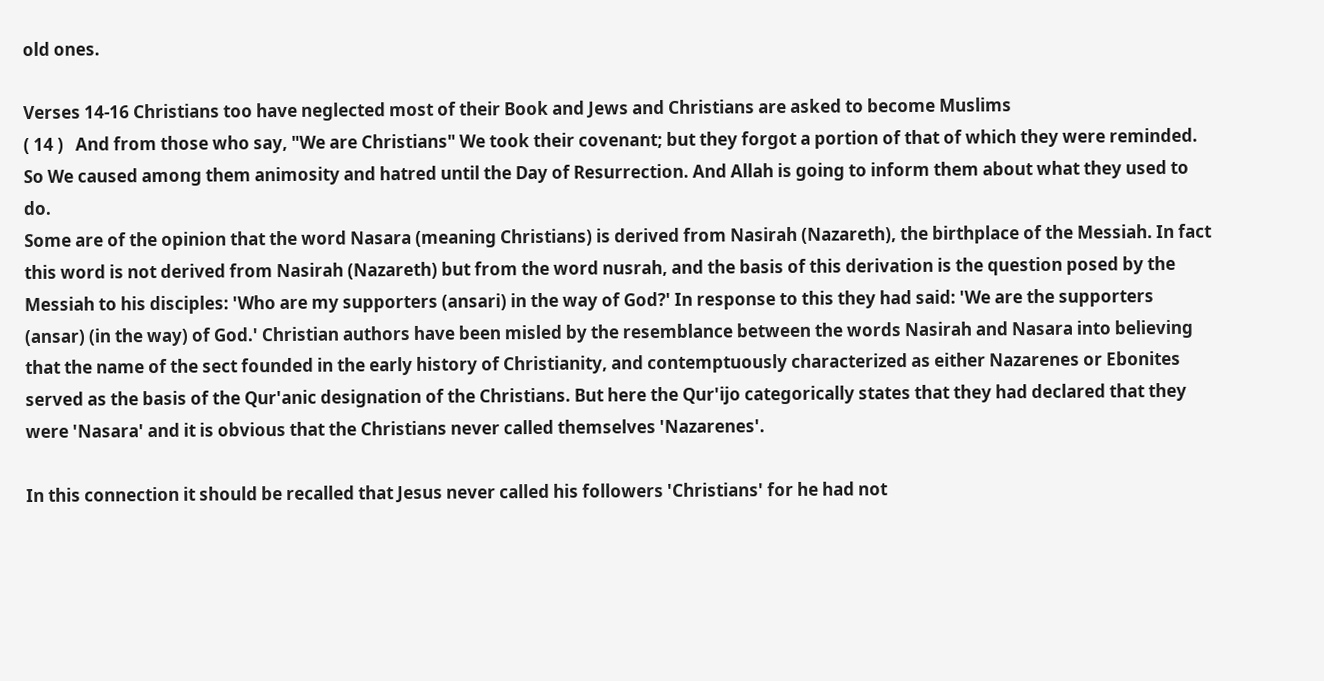old ones.

Verses 14-16 Christians too have neglected most of their Book and Jews and Christians are asked to become Muslims
( 14 )   And from those who say, "We are Christians" We took their covenant; but they forgot a portion of that of which they were reminded. So We caused among them animosity and hatred until the Day of Resurrection. And Allah is going to inform them about what they used to do.
Some are of the opinion that the word Nasara (meaning Christians) is derived from Nasirah (Nazareth), the birthplace of the Messiah. In fact this word is not derived from Nasirah (Nazareth) but from the word nusrah, and the basis of this derivation is the question posed by the Messiah to his disciples: 'Who are my supporters (ansari) in the way of God?' In response to this they had said: 'We are the supporters (ansar) (in the way) of God.' Christian authors have been misled by the resemblance between the words Nasirah and Nasara into believing that the name of the sect founded in the early history of Christianity, and contemptuously characterized as either Nazarenes or Ebonites served as the basis of the Qur'anic designation of the Christians. But here the Qur'ijo categorically states that they had declared that they were 'Nasara' and it is obvious that the Christians never called themselves 'Nazarenes'.

In this connection it should be recalled that Jesus never called his followers 'Christians' for he had not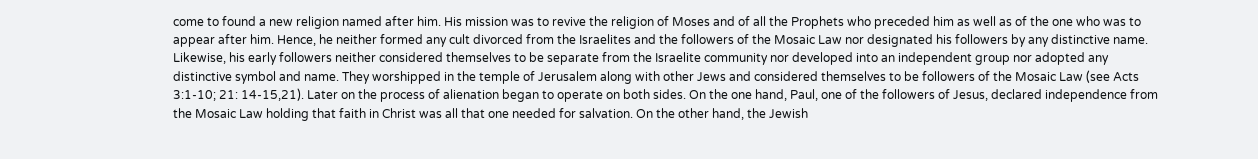come to found a new religion named after him. His mission was to revive the religion of Moses and of all the Prophets who preceded him as well as of the one who was to appear after him. Hence, he neither formed any cult divorced from the Israelites and the followers of the Mosaic Law nor designated his followers by any distinctive name. Likewise, his early followers neither considered themselves to be separate from the Israelite community nor developed into an independent group nor adopted any distinctive symbol and name. They worshipped in the temple of Jerusalem along with other Jews and considered themselves to be followers of the Mosaic Law (see Acts 3:1-10; 21: 14-15,21). Later on the process of alienation began to operate on both sides. On the one hand, Paul, one of the followers of Jesus, declared independence from the Mosaic Law holding that faith in Christ was all that one needed for salvation. On the other hand, the Jewish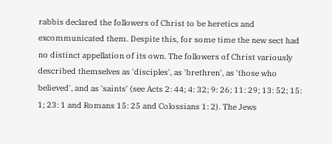rabbis declared the followers of Christ to be heretics and excommunicated them. Despite this, for some time the new sect had no distinct appellation of its own. The followers of Christ variously described themselves as 'disciples', as 'brethren', as 'those who believed', and as 'saints' (see Acts 2: 44; 4: 32; 9: 26; 11: 29; 13: 52; 15: 1; 23: 1 and Romans 15: 25 and Colossians 1: 2). The Jews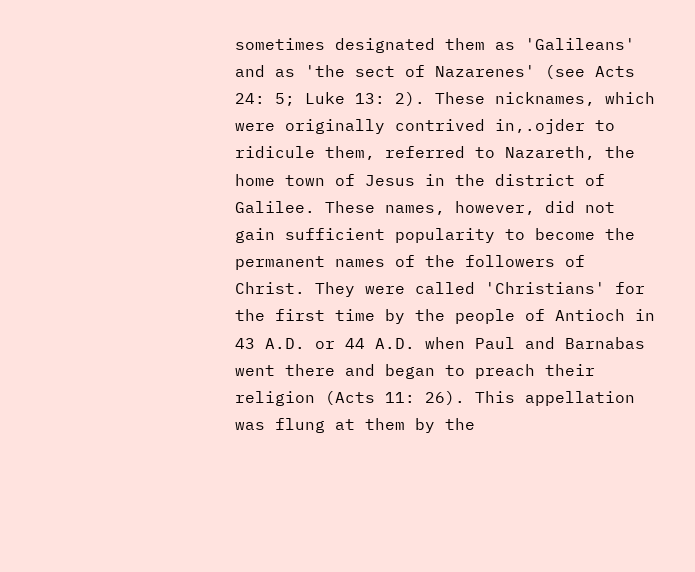sometimes designated them as 'Galileans' and as 'the sect of Nazarenes' (see Acts 24: 5; Luke 13: 2). These nicknames, which were originally contrived in,.ojder to ridicule them, referred to Nazareth, the home town of Jesus in the district of Galilee. These names, however, did not gain sufficient popularity to become the permanent names of the followers of Christ. They were called 'Christians' for the first time by the people of Antioch in 43 A.D. or 44 A.D. when Paul and Barnabas went there and began to preach their religion (Acts 11: 26). This appellation was flung at them by the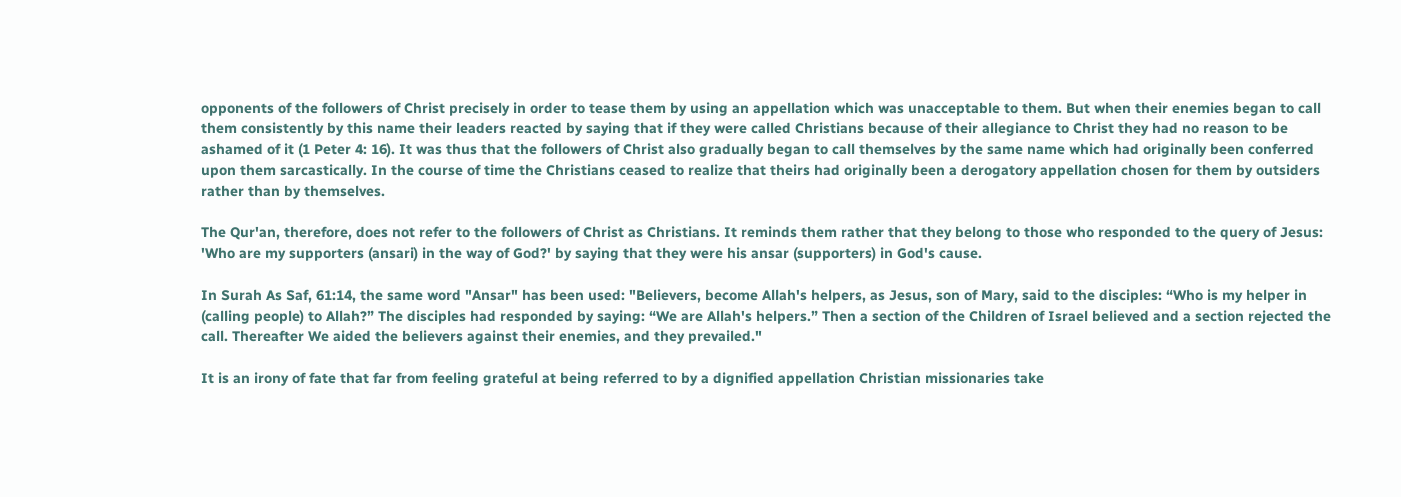opponents of the followers of Christ precisely in order to tease them by using an appellation which was unacceptable to them. But when their enemies began to call them consistently by this name their leaders reacted by saying that if they were called Christians because of their allegiance to Christ they had no reason to be ashamed of it (1 Peter 4: 16). It was thus that the followers of Christ also gradually began to call themselves by the same name which had originally been conferred upon them sarcastically. In the course of time the Christians ceased to realize that theirs had originally been a derogatory appellation chosen for them by outsiders rather than by themselves.

The Qur'an, therefore, does not refer to the followers of Christ as Christians. It reminds them rather that they belong to those who responded to the query of Jesus: 'Who are my supporters (ansari) in the way of God?' by saying that they were his ansar (supporters) in God's cause.

In Surah As Saf, 61:14, the same word "Ansar" has been used: "Believers, become Allah's helpers, as Jesus, son of Mary, said to the disciples: “Who is my helper in (calling people) to Allah?” The disciples had responded by saying: “We are Allah's helpers.” Then a section of the Children of Israel believed and a section rejected the call. Thereafter We aided the believers against their enemies, and they prevailed."

It is an irony of fate that far from feeling grateful at being referred to by a dignified appellation Christian missionaries take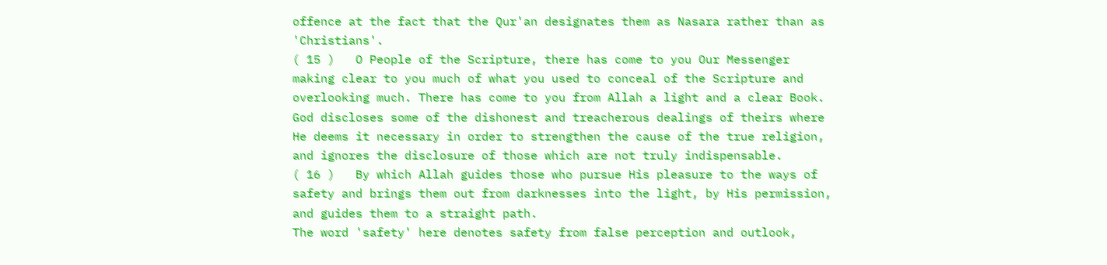offence at the fact that the Qur'an designates them as Nasara rather than as 'Christians'.
( 15 )   O People of the Scripture, there has come to you Our Messenger making clear to you much of what you used to conceal of the Scripture and overlooking much. There has come to you from Allah a light and a clear Book.
God discloses some of the dishonest and treacherous dealings of theirs where He deems it necessary in order to strengthen the cause of the true religion, and ignores the disclosure of those which are not truly indispensable.
( 16 )   By which Allah guides those who pursue His pleasure to the ways of safety and brings them out from darknesses into the light, by His permission, and guides them to a straight path.
The word 'safety' here denotes safety from false perception and outlook,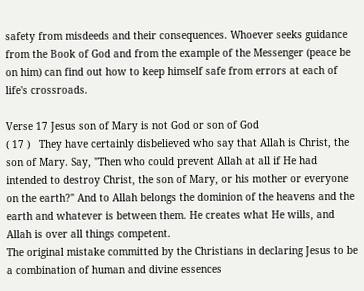safety from misdeeds and their consequences. Whoever seeks guidance from the Book of God and from the example of the Messenger (peace be on him) can find out how to keep himself safe from errors at each of life's crossroads.

Verse 17 Jesus son of Mary is not God or son of God
( 17 )   They have certainly disbelieved who say that Allah is Christ, the son of Mary. Say, "Then who could prevent Allah at all if He had intended to destroy Christ, the son of Mary, or his mother or everyone on the earth?" And to Allah belongs the dominion of the heavens and the earth and whatever is between them. He creates what He wills, and Allah is over all things competent.
The original mistake committed by the Christians in declaring Jesus to be a combination of human and divine essences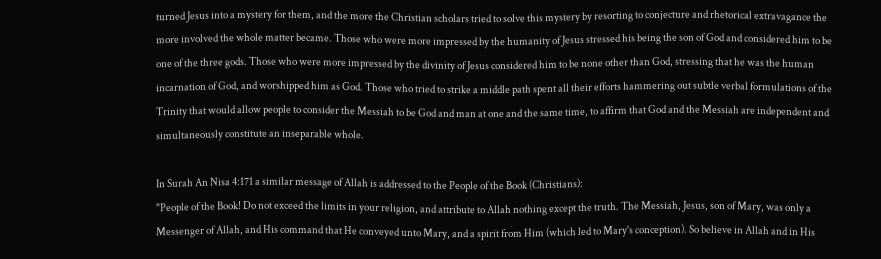turned Jesus into a mystery for them, and the more the Christian scholars tried to solve this mystery by resorting to conjecture and rhetorical extravagance the more involved the whole matter became. Those who were more impressed by the humanity of Jesus stressed his being the son of God and considered him to be one of the three gods. Those who were more impressed by the divinity of Jesus considered him to be none other than God, stressing that he was the human incarnation of God, and worshipped him as God. Those who tried to strike a middle path spent all their efforts hammering out subtle verbal formulations of the Trinity that would allow people to consider the Messiah to be God and man at one and the same time, to affirm that God and the Messiah are independent and simultaneously constitute an inseparable whole.

In Surah An Nisa 4:171 a similar message of Allah is addressed to the People of the Book (Christians):
"People of the Book! Do not exceed the limits in your religion, and attribute to Allah nothing except the truth. The Messiah, Jesus, son of Mary, was only a Messenger of Allah, and His command that He conveyed unto Mary, and a spirit from Him (which led to Mary's conception). So believe in Allah and in His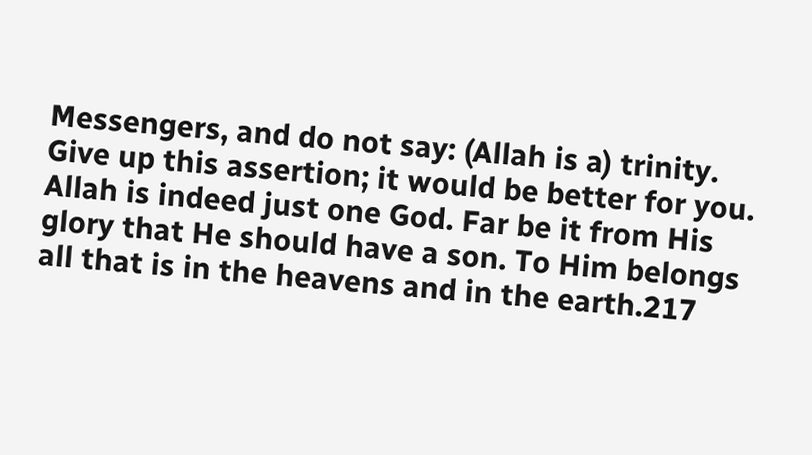Messengers, and do not say: (Allah is a) trinity. Give up this assertion; it would be better for you. Allah is indeed just one God. Far be it from His glory that He should have a son. To Him belongs all that is in the heavens and in the earth.217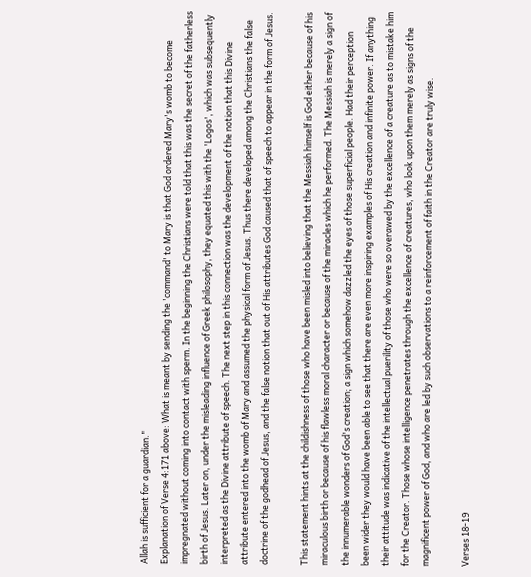Allah is sufficient for a guardian."
Explanation of Verse 4:171 above: What is meant by sending the 'command' to Mary is that God ordered Mary's womb to become impregnated without coming into contact with sperm. In the beginning the Christians were told that this was the secret of the fatherless birth of Jesus. Later on, under the misleading influence of Greek philosophy, they equated this with the 'Logos', which was subsequently interpreted as the Divine attribute of speech. The next step in this connection was the development of the notion that this Divine attribute entered into the womb of Mary and assumed the physical form of Jesus. Thus there developed among the Christians the false doctrine of the godhead of Jesus, and the false notion that out of His attributes God caused that of speech to appear in the form of Jesus.

This statement hints at the childishness of those who have been misled into believing that the Messiah himself is God either because of his miraculous birth or because of his flawless moral character or because of the miracles which he performed. The Messiah is merely a sign of the innumerable wonders of God's creation; a sign which somehow dazzled the eyes of those superficial people. Had their perception been wider they would have been able to see that there are even more inspiring examples of His creation and infinite power. If anything their attitude was indicative of the intellectual puerility of those who were so overawed by the excellence of a creature as to mistake him for the Creator. Those whose intelligence penetrates through the excellence of creatures, who look upon them merely as signs of the magnificent power of God, and who are led by such observations to a reinforcement of faith in the Creator are truly wise.

Verses 18-19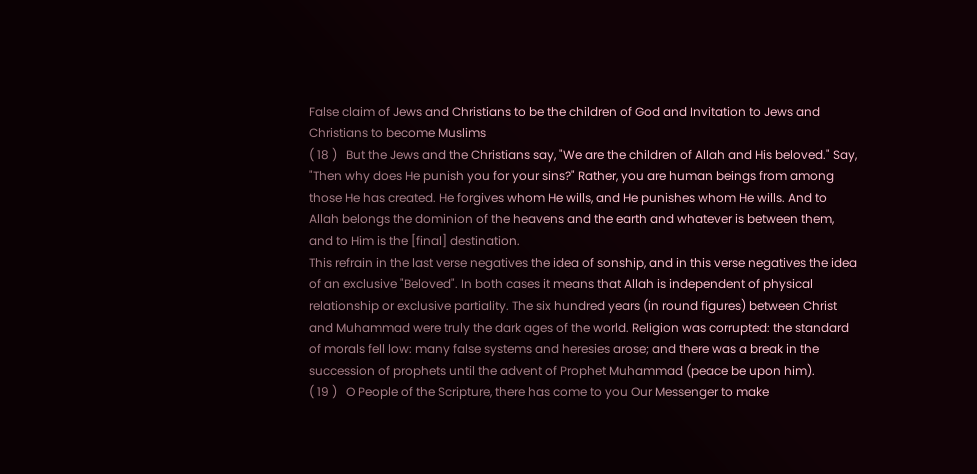False claim of Jews and Christians to be the children of God and Invitation to Jews and Christians to become Muslims
( 18 )   But the Jews and the Christians say, "We are the children of Allah and His beloved." Say, "Then why does He punish you for your sins?" Rather, you are human beings from among those He has created. He forgives whom He wills, and He punishes whom He wills. And to Allah belongs the dominion of the heavens and the earth and whatever is between them, and to Him is the [final] destination.
This refrain in the last verse negatives the idea of sonship, and in this verse negatives the idea of an exclusive "Beloved". In both cases it means that Allah is independent of physical relationship or exclusive partiality. The six hundred years (in round figures) between Christ and Muhammad were truly the dark ages of the world. Religion was corrupted: the standard of morals fell low: many false systems and heresies arose; and there was a break in the succession of prophets until the advent of Prophet Muhammad (peace be upon him).
( 19 )   O People of the Scripture, there has come to you Our Messenger to make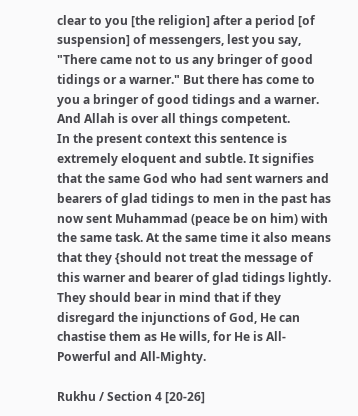clear to you [the religion] after a period [of suspension] of messengers, lest you say, "There came not to us any bringer of good tidings or a warner." But there has come to you a bringer of good tidings and a warner. And Allah is over all things competent.
In the present context this sentence is extremely eloquent and subtle. It signifies that the same God who had sent warners and bearers of glad tidings to men in the past has now sent Muhammad (peace be on him) with the same task. At the same time it also means that they {should not treat the message of this warner and bearer of glad tidings lightly. They should bear in mind that if they disregard the injunctions of God, He can chastise them as He wills, for He is All-Powerful and All-Mighty.

Rukhu / Section 4 [20-26]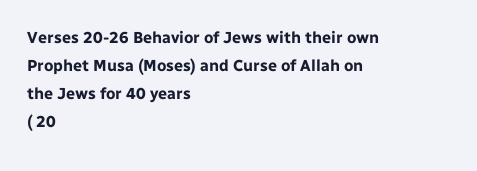Verses 20-26 Behavior of Jews with their own Prophet Musa (Moses) and Curse of Allah on the Jews for 40 years
( 20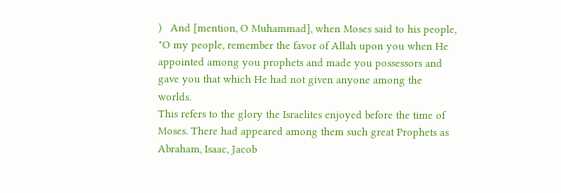)   And [mention, O Muhammad], when Moses said to his people, "O my people, remember the favor of Allah upon you when He appointed among you prophets and made you possessors and gave you that which He had not given anyone among the worlds.
This refers to the glory the Israelites enjoyed before the time of Moses. There had appeared among them such great Prophets as Abraham, Isaac, Jacob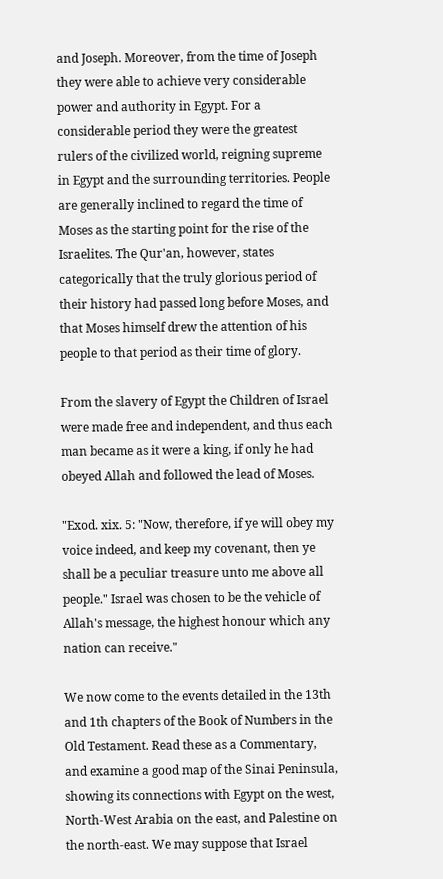and Joseph. Moreover, from the time of Joseph they were able to achieve very considerable power and authority in Egypt. For a considerable period they were the greatest rulers of the civilized world, reigning supreme in Egypt and the surrounding territories. People are generally inclined to regard the time of Moses as the starting point for the rise of the Israelites. The Qur'an, however, states categorically that the truly glorious period of their history had passed long before Moses, and that Moses himself drew the attention of his people to that period as their time of glory.

From the slavery of Egypt the Children of Israel were made free and independent, and thus each man became as it were a king, if only he had obeyed Allah and followed the lead of Moses.

"Exod. xix. 5: "Now, therefore, if ye will obey my voice indeed, and keep my covenant, then ye shall be a peculiar treasure unto me above all people." Israel was chosen to be the vehicle of Allah's message, the highest honour which any nation can receive."

We now come to the events detailed in the 13th and 1th chapters of the Book of Numbers in the Old Testament. Read these as a Commentary, and examine a good map of the Sinai Peninsula, showing its connections with Egypt on the west, North-West Arabia on the east, and Palestine on the north-east. We may suppose that Israel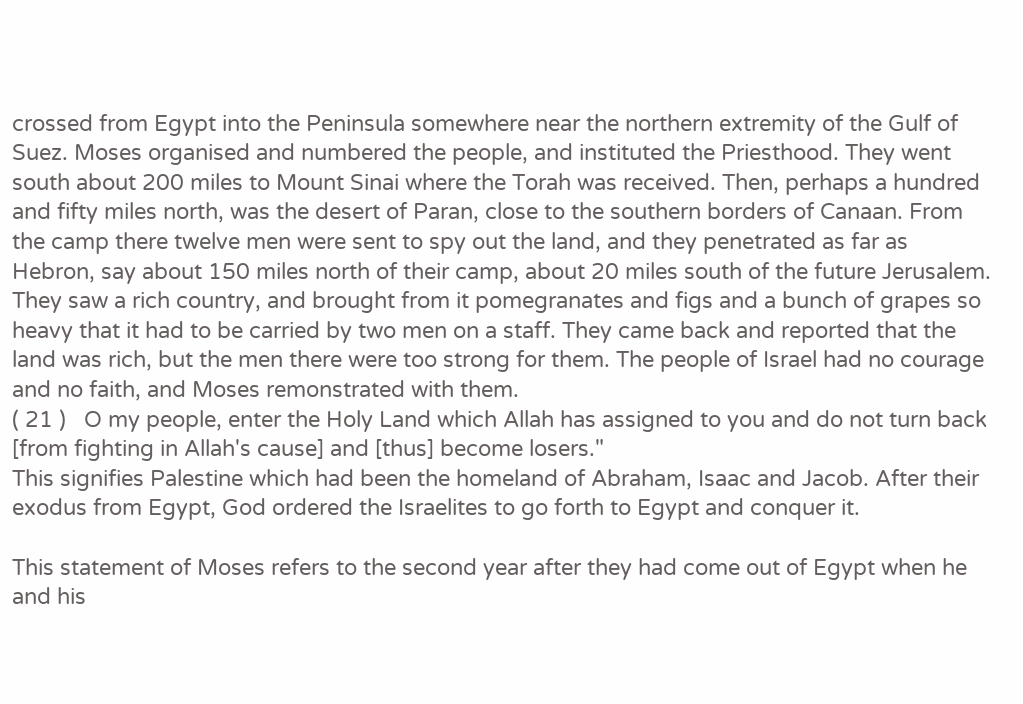crossed from Egypt into the Peninsula somewhere near the northern extremity of the Gulf of Suez. Moses organised and numbered the people, and instituted the Priesthood. They went south about 200 miles to Mount Sinai where the Torah was received. Then, perhaps a hundred and fifty miles north, was the desert of Paran, close to the southern borders of Canaan. From the camp there twelve men were sent to spy out the land, and they penetrated as far as Hebron, say about 150 miles north of their camp, about 20 miles south of the future Jerusalem. They saw a rich country, and brought from it pomegranates and figs and a bunch of grapes so heavy that it had to be carried by two men on a staff. They came back and reported that the land was rich, but the men there were too strong for them. The people of Israel had no courage and no faith, and Moses remonstrated with them.
( 21 )   O my people, enter the Holy Land which Allah has assigned to you and do not turn back [from fighting in Allah's cause] and [thus] become losers."
This signifies Palestine which had been the homeland of Abraham, Isaac and Jacob. After their exodus from Egypt, God ordered the Israelites to go forth to Egypt and conquer it.

This statement of Moses refers to the second year after they had come out of Egypt when he and his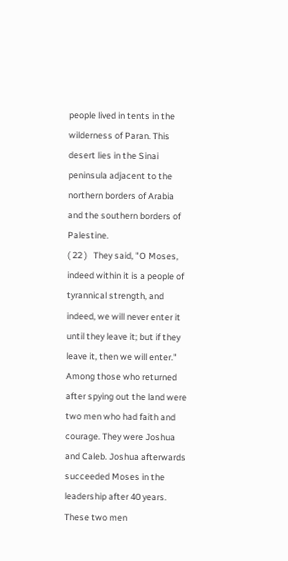people lived in tents in the wilderness of Paran. This desert lies in the Sinai peninsula adjacent to the northern borders of Arabia and the southern borders of Palestine.
( 22 )   They said, "O Moses, indeed within it is a people of tyrannical strength, and indeed, we will never enter it until they leave it; but if they leave it, then we will enter."
Among those who returned after spying out the land were two men who had faith and courage. They were Joshua and Caleb. Joshua afterwards succeeded Moses in the leadership after 40 years. These two men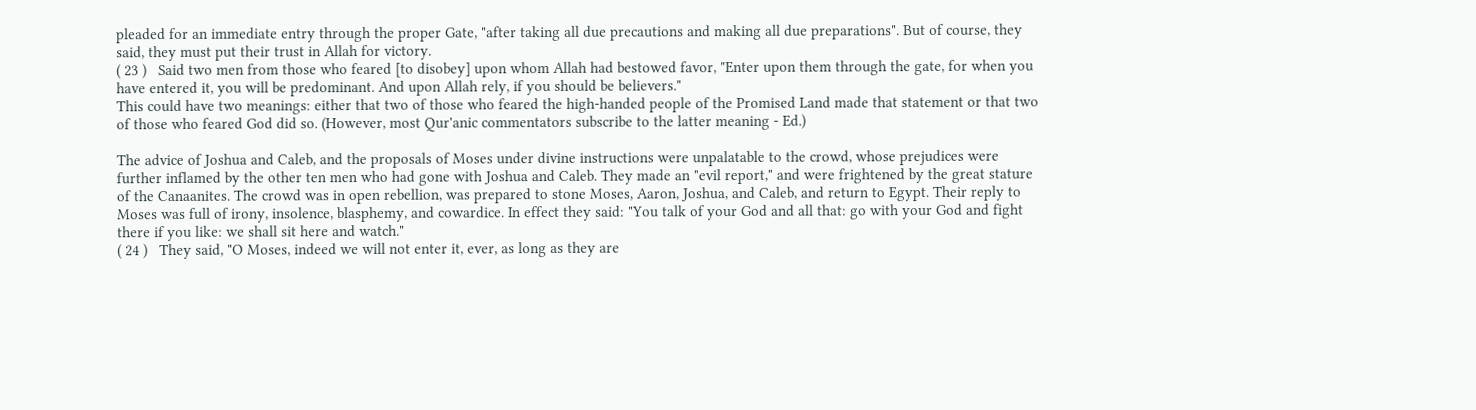pleaded for an immediate entry through the proper Gate, "after taking all due precautions and making all due preparations". But of course, they said, they must put their trust in Allah for victory.
( 23 )   Said two men from those who feared [to disobey] upon whom Allah had bestowed favor, "Enter upon them through the gate, for when you have entered it, you will be predominant. And upon Allah rely, if you should be believers."
This could have two meanings: either that two of those who feared the high-handed people of the Promised Land made that statement or that two of those who feared God did so. (However, most Qur'anic commentators subscribe to the latter meaning - Ed.)

The advice of Joshua and Caleb, and the proposals of Moses under divine instructions were unpalatable to the crowd, whose prejudices were further inflamed by the other ten men who had gone with Joshua and Caleb. They made an "evil report," and were frightened by the great stature of the Canaanites. The crowd was in open rebellion, was prepared to stone Moses, Aaron, Joshua, and Caleb, and return to Egypt. Their reply to Moses was full of irony, insolence, blasphemy, and cowardice. In effect they said: "You talk of your God and all that: go with your God and fight there if you like: we shall sit here and watch."
( 24 )   They said, "O Moses, indeed we will not enter it, ever, as long as they are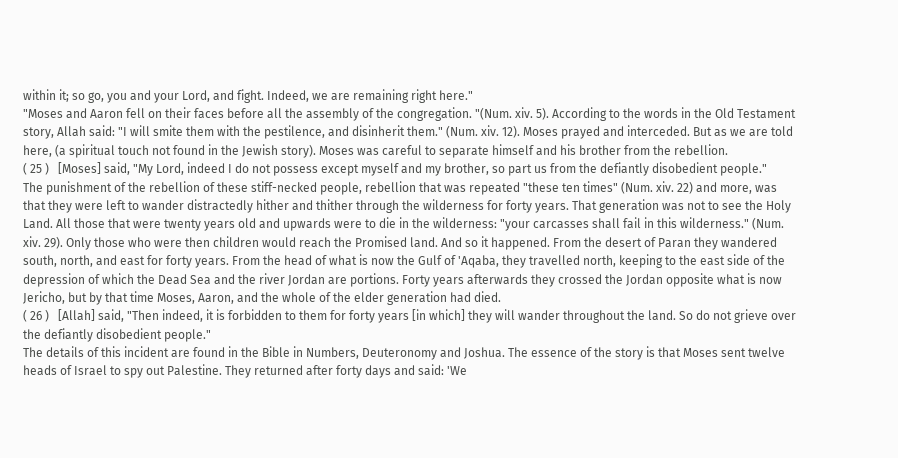within it; so go, you and your Lord, and fight. Indeed, we are remaining right here."
"Moses and Aaron fell on their faces before all the assembly of the congregation. "(Num. xiv. 5). According to the words in the Old Testament story, Allah said: "I will smite them with the pestilence, and disinherit them." (Num. xiv. 12). Moses prayed and interceded. But as we are told here, (a spiritual touch not found in the Jewish story). Moses was careful to separate himself and his brother from the rebellion.
( 25 )   [Moses] said, "My Lord, indeed I do not possess except myself and my brother, so part us from the defiantly disobedient people."
The punishment of the rebellion of these stiff-necked people, rebellion that was repeated "these ten times" (Num. xiv. 22) and more, was that they were left to wander distractedly hither and thither through the wilderness for forty years. That generation was not to see the Holy Land. All those that were twenty years old and upwards were to die in the wilderness: "your carcasses shall fail in this wilderness." (Num. xiv. 29). Only those who were then children would reach the Promised land. And so it happened. From the desert of Paran they wandered south, north, and east for forty years. From the head of what is now the Gulf of 'Aqaba, they travelled north, keeping to the east side of the depression of which the Dead Sea and the river Jordan are portions. Forty years afterwards they crossed the Jordan opposite what is now Jericho, but by that time Moses, Aaron, and the whole of the elder generation had died.
( 26 )   [Allah] said, "Then indeed, it is forbidden to them for forty years [in which] they will wander throughout the land. So do not grieve over the defiantly disobedient people."
The details of this incident are found in the Bible in Numbers, Deuteronomy and Joshua. The essence of the story is that Moses sent twelve heads of Israel to spy out Palestine. They returned after forty days and said: 'We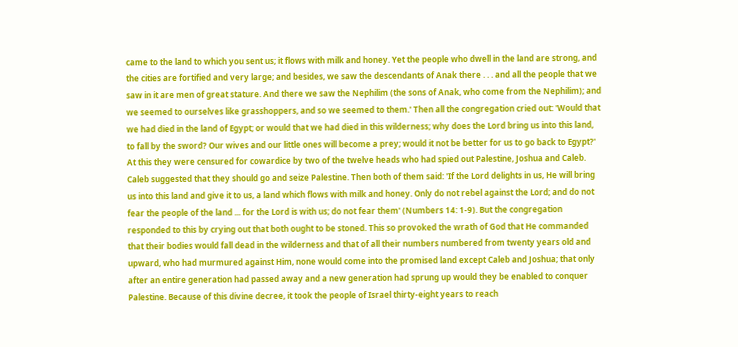came to the land to which you sent us; it flows with milk and honey. Yet the people who dwell in the land are strong, and the cities are fortified and very large; and besides, we saw the descendants of Anak there . . . and all the people that we saw in it are men of great stature. And there we saw the Nephilim (the sons of Anak, who come from the Nephilim); and we seemed to ourselves like grasshoppers, and so we seemed to them.' Then all the congregation cried out: 'Would that we had died in the land of Egypt; or would that we had died in this wilderness; why does the Lord bring us into this land, to fall by the sword? Our wives and our little ones will become a prey; would it not be better for us to go back to Egypt?' At this they were censured for cowardice by two of the twelve heads who had spied out Palestine, Joshua and Caleb. Caleb suggested that they should go and seize Palestine. Then both of them said: 'If the Lord delights in us, He will bring us into this land and give it to us, a land which flows with milk and honey. Only do not rebel against the Lord; and do not fear the people of the land ... for the Lord is with us; do not fear them' (Numbers 14: 1-9). But the congregation responded to this by crying out that both ought to be stoned. This so provoked the wrath of God that He commanded that their bodies would fall dead in the wilderness and that of all their numbers numbered from twenty years old and upward, who had murmured against Him, none would come into the promised land except Caleb and Joshua; that only after an entire generation had passed away and a new generation had sprung up would they be enabled to conquer Palestine. Because of this divine decree, it took the people of Israel thirty-eight years to reach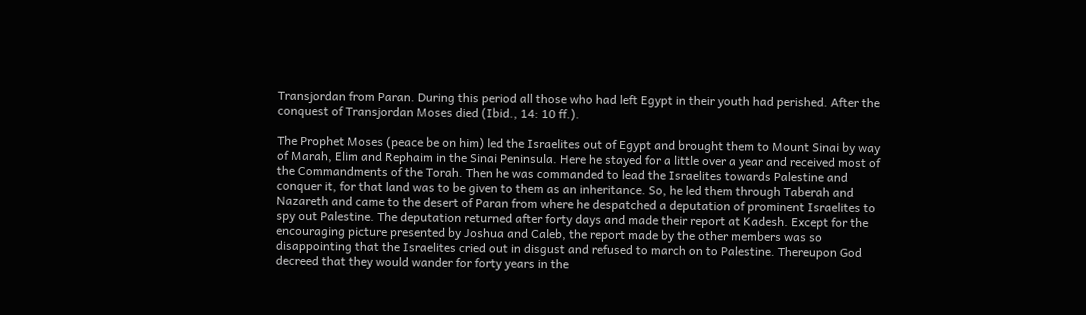Transjordan from Paran. During this period all those who had left Egypt in their youth had perished. After the conquest of Transjordan Moses died (Ibid., 14: 10 ff.).

The Prophet Moses (peace be on him) led the Israelites out of Egypt and brought them to Mount Sinai by way of Marah, Elim and Rephaim in the Sinai Peninsula. Here he stayed for a little over a year and received most of the Commandments of the Torah. Then he was commanded to lead the Israelites towards Palestine and conquer it, for that land was to be given to them as an inheritance. So, he led them through Taberah and Nazareth and came to the desert of Paran from where he despatched a deputation of prominent Israelites to spy out Palestine. The deputation returned after forty days and made their report at Kadesh. Except for the encouraging picture presented by Joshua and Caleb, the report made by the other members was so disappointing that the Israelites cried out in disgust and refused to march on to Palestine. Thereupon God decreed that they would wander for forty years in the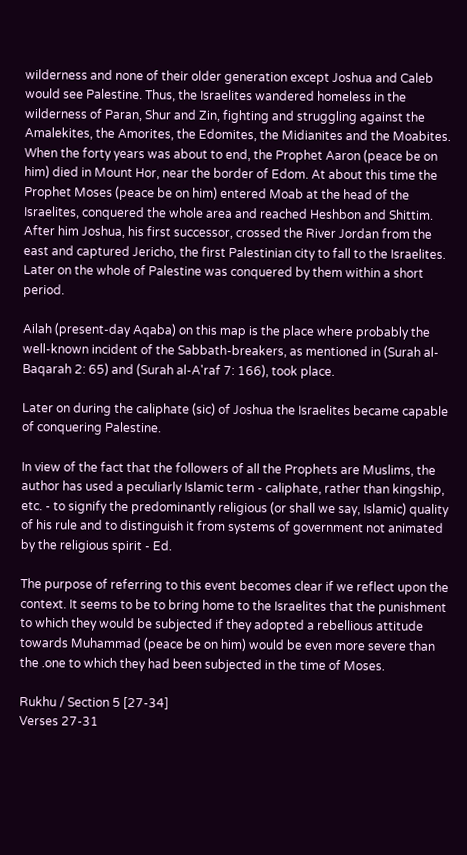wilderness and none of their older generation except Joshua and Caleb would see Palestine. Thus, the Israelites wandered homeless in the wilderness of Paran, Shur and Zin, fighting and struggling against the Amalekites, the Amorites, the Edomites, the Midianites and the Moabites. When the forty years was about to end, the Prophet Aaron (peace be on him) died in Mount Hor, near the border of Edom. At about this time the Prophet Moses (peace be on him) entered Moab at the head of the Israelites, conquered the whole area and reached Heshbon and Shittim. After him Joshua, his first successor, crossed the River Jordan from the east and captured Jericho, the first Palestinian city to fall to the Israelites. Later on the whole of Palestine was conquered by them within a short period.

Ailah (present-day Aqaba) on this map is the place where probably the well-known incident of the Sabbath-breakers, as mentioned in (Surah al-Baqarah 2: 65) and (Surah al-A'raf 7: 166), took place.

Later on during the caliphate (sic) of Joshua the Israelites became capable of conquering Palestine.

In view of the fact that the followers of all the Prophets are Muslims, the author has used a peculiarly Islamic term - caliphate, rather than kingship, etc. - to signify the predominantly religious (or shall we say, Islamic) quality of his rule and to distinguish it from systems of government not animated by the religious spirit - Ed.

The purpose of referring to this event becomes clear if we reflect upon the context. It seems to be to bring home to the Israelites that the punishment to which they would be subjected if they adopted a rebellious attitude towards Muhammad (peace be on him) would be even more severe than the .one to which they had been subjected in the time of Moses.

Rukhu / Section 5 [27-34]
Verses 27-31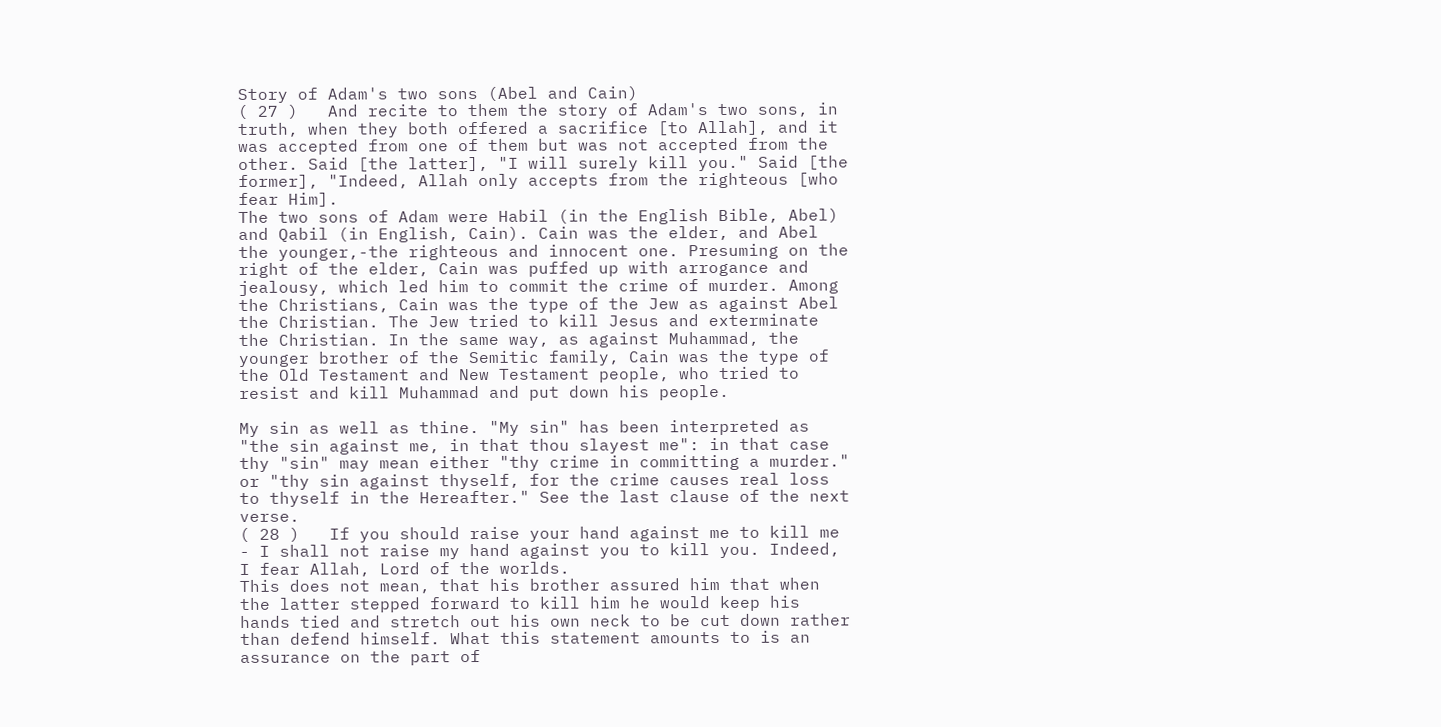Story of Adam's two sons (Abel and Cain)
( 27 )   And recite to them the story of Adam's two sons, in truth, when they both offered a sacrifice [to Allah], and it was accepted from one of them but was not accepted from the other. Said [the latter], "I will surely kill you." Said [the former], "Indeed, Allah only accepts from the righteous [who fear Him].
The two sons of Adam were Habil (in the English Bible, Abel) and Qabil (in English, Cain). Cain was the elder, and Abel the younger,-the righteous and innocent one. Presuming on the right of the elder, Cain was puffed up with arrogance and jealousy, which led him to commit the crime of murder. Among the Christians, Cain was the type of the Jew as against Abel the Christian. The Jew tried to kill Jesus and exterminate the Christian. In the same way, as against Muhammad, the younger brother of the Semitic family, Cain was the type of the Old Testament and New Testament people, who tried to resist and kill Muhammad and put down his people.

My sin as well as thine. "My sin" has been interpreted as "the sin against me, in that thou slayest me": in that case thy "sin" may mean either "thy crime in committing a murder." or "thy sin against thyself, for the crime causes real loss to thyself in the Hereafter." See the last clause of the next verse.
( 28 )   If you should raise your hand against me to kill me - I shall not raise my hand against you to kill you. Indeed, I fear Allah, Lord of the worlds.
This does not mean, that his brother assured him that when the latter stepped forward to kill him he would keep his hands tied and stretch out his own neck to be cut down rather than defend himself. What this statement amounts to is an assurance on the part of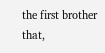the first brother that,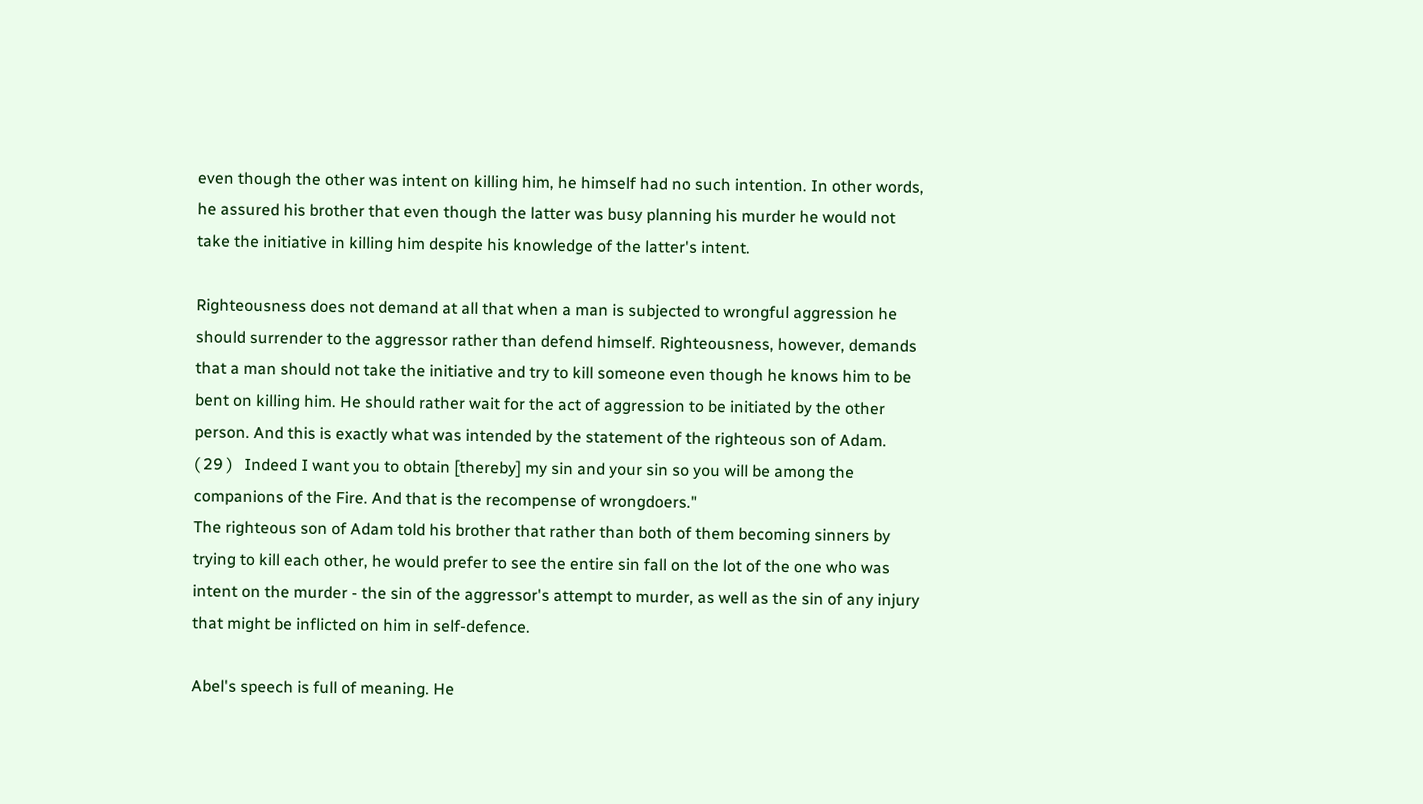even though the other was intent on killing him, he himself had no such intention. In other words, he assured his brother that even though the latter was busy planning his murder he would not take the initiative in killing him despite his knowledge of the latter's intent.

Righteousness does not demand at all that when a man is subjected to wrongful aggression he should surrender to the aggressor rather than defend himself. Righteousness, however, demands that a man should not take the initiative and try to kill someone even though he knows him to be bent on killing him. He should rather wait for the act of aggression to be initiated by the other person. And this is exactly what was intended by the statement of the righteous son of Adam.
( 29 )   Indeed I want you to obtain [thereby] my sin and your sin so you will be among the companions of the Fire. And that is the recompense of wrongdoers."
The righteous son of Adam told his brother that rather than both of them becoming sinners by trying to kill each other, he would prefer to see the entire sin fall on the lot of the one who was intent on the murder - the sin of the aggressor's attempt to murder, as well as the sin of any injury that might be inflicted on him in self-defence.

Abel's speech is full of meaning. He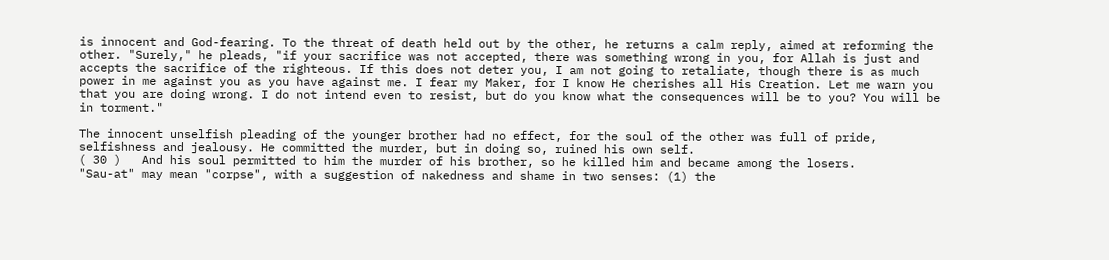is innocent and God-fearing. To the threat of death held out by the other, he returns a calm reply, aimed at reforming the other. "Surely," he pleads, "if your sacrifice was not accepted, there was something wrong in you, for Allah is just and accepts the sacrifice of the righteous. If this does not deter you, I am not going to retaliate, though there is as much power in me against you as you have against me. I fear my Maker, for I know He cherishes all His Creation. Let me warn you that you are doing wrong. I do not intend even to resist, but do you know what the consequences will be to you? You will be in torment."

The innocent unselfish pleading of the younger brother had no effect, for the soul of the other was full of pride, selfishness and jealousy. He committed the murder, but in doing so, ruined his own self.
( 30 )   And his soul permitted to him the murder of his brother, so he killed him and became among the losers.
"Sau-at" may mean "corpse", with a suggestion of nakedness and shame in two senses: (1) the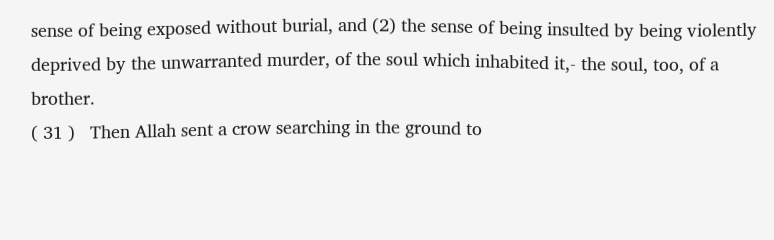sense of being exposed without burial, and (2) the sense of being insulted by being violently deprived by the unwarranted murder, of the soul which inhabited it,- the soul, too, of a brother.
( 31 )   Then Allah sent a crow searching in the ground to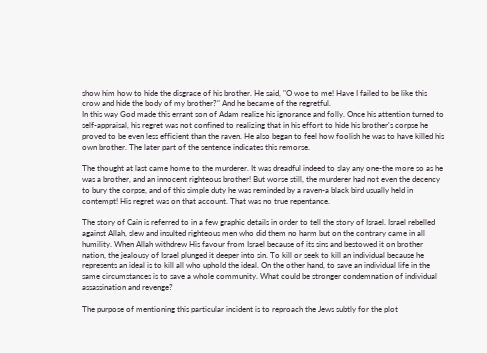show him how to hide the disgrace of his brother. He said, "O woe to me! Have I failed to be like this crow and hide the body of my brother?" And he became of the regretful.
In this way God made this errant son of Adam realize his ignorance and folly. Once his attention turned to self-appraisal, his regret was not confined to realizing that in his effort to hide his brother's corpse he proved to be even less efficient than the raven. He also began to feel how foolish he was to have killed his own brother. The later part of the sentence indicates this remorse.

The thought at last came home to the murderer. It was dreadful indeed to slay any one-the more so as he was a brother, and an innocent righteous brother! But worse still, the murderer had not even the decency to bury the corpse, and of this simple duty he was reminded by a raven-a black bird usually held in contempt! His regret was on that account. That was no true repentance.

The story of Cain is referred to in a few graphic details in order to tell the story of Israel. Israel rebelled against Allah, slew and insulted righteous men who did them no harm but on the contrary came in all humility. When Allah withdrew His favour from Israel because of its sins and bestowed it on brother nation, the jealousy of Israel plunged it deeper into sin. To kill or seek to kill an individual because he represents an ideal is to kill all who uphold the ideal. On the other hand, to save an individual life in the same circumstances is to save a whole community. What could be stronger condemnation of individual assassination and revenge?

The purpose of mentioning this particular incident is to reproach the Jews subtly for the plot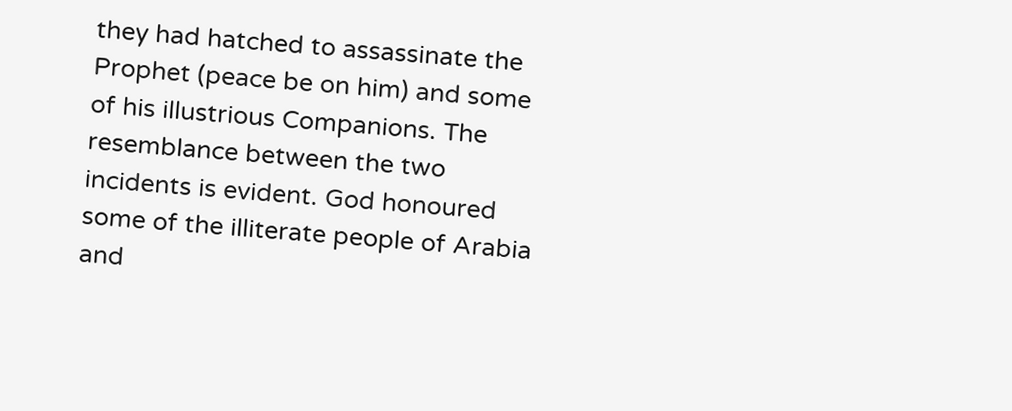they had hatched to assassinate the Prophet (peace be on him) and some of his illustrious Companions. The resemblance between the two incidents is evident. God honoured some of the illiterate people of Arabia and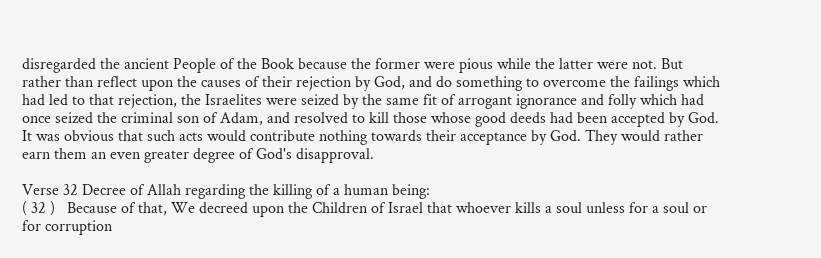disregarded the ancient People of the Book because the former were pious while the latter were not. But rather than reflect upon the causes of their rejection by God, and do something to overcome the failings which had led to that rejection, the Israelites were seized by the same fit of arrogant ignorance and folly which had once seized the criminal son of Adam, and resolved to kill those whose good deeds had been accepted by God. It was obvious that such acts would contribute nothing towards their acceptance by God. They would rather earn them an even greater degree of God's disapproval.

Verse 32 Decree of Allah regarding the killing of a human being:
( 32 )   Because of that, We decreed upon the Children of Israel that whoever kills a soul unless for a soul or for corruption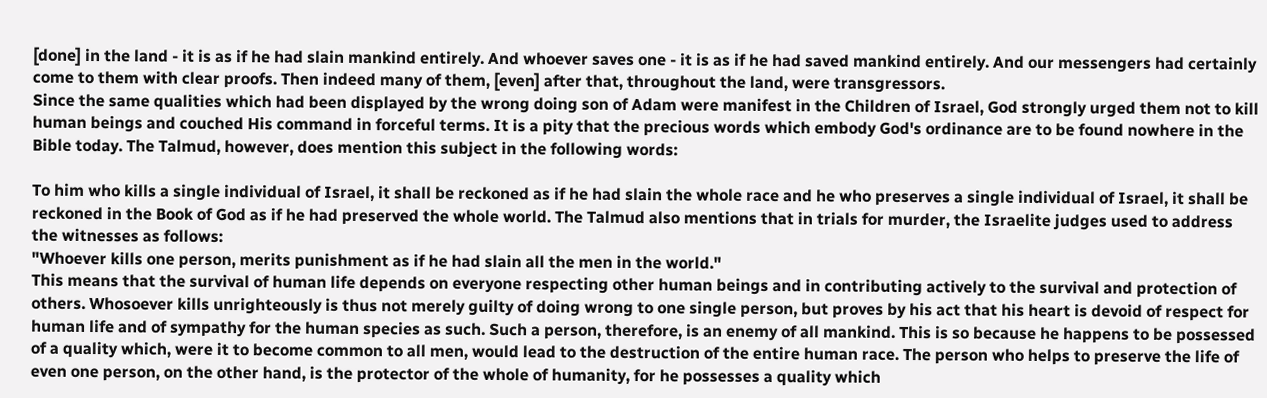[done] in the land - it is as if he had slain mankind entirely. And whoever saves one - it is as if he had saved mankind entirely. And our messengers had certainly come to them with clear proofs. Then indeed many of them, [even] after that, throughout the land, were transgressors.
Since the same qualities which had been displayed by the wrong doing son of Adam were manifest in the Children of Israel, God strongly urged them not to kill human beings and couched His command in forceful terms. It is a pity that the precious words which embody God's ordinance are to be found nowhere in the Bible today. The Talmud, however, does mention this subject in the following words:

To him who kills a single individual of Israel, it shall be reckoned as if he had slain the whole race and he who preserves a single individual of Israel, it shall be reckoned in the Book of God as if he had preserved the whole world. The Talmud also mentions that in trials for murder, the Israelite judges used to address the witnesses as follows:
"Whoever kills one person, merits punishment as if he had slain all the men in the world."
This means that the survival of human life depends on everyone respecting other human beings and in contributing actively to the survival and protection of others. Whosoever kills unrighteously is thus not merely guilty of doing wrong to one single person, but proves by his act that his heart is devoid of respect for human life and of sympathy for the human species as such. Such a person, therefore, is an enemy of all mankind. This is so because he happens to be possessed of a quality which, were it to become common to all men, would lead to the destruction of the entire human race. The person who helps to preserve the life of even one person, on the other hand, is the protector of the whole of humanity, for he possesses a quality which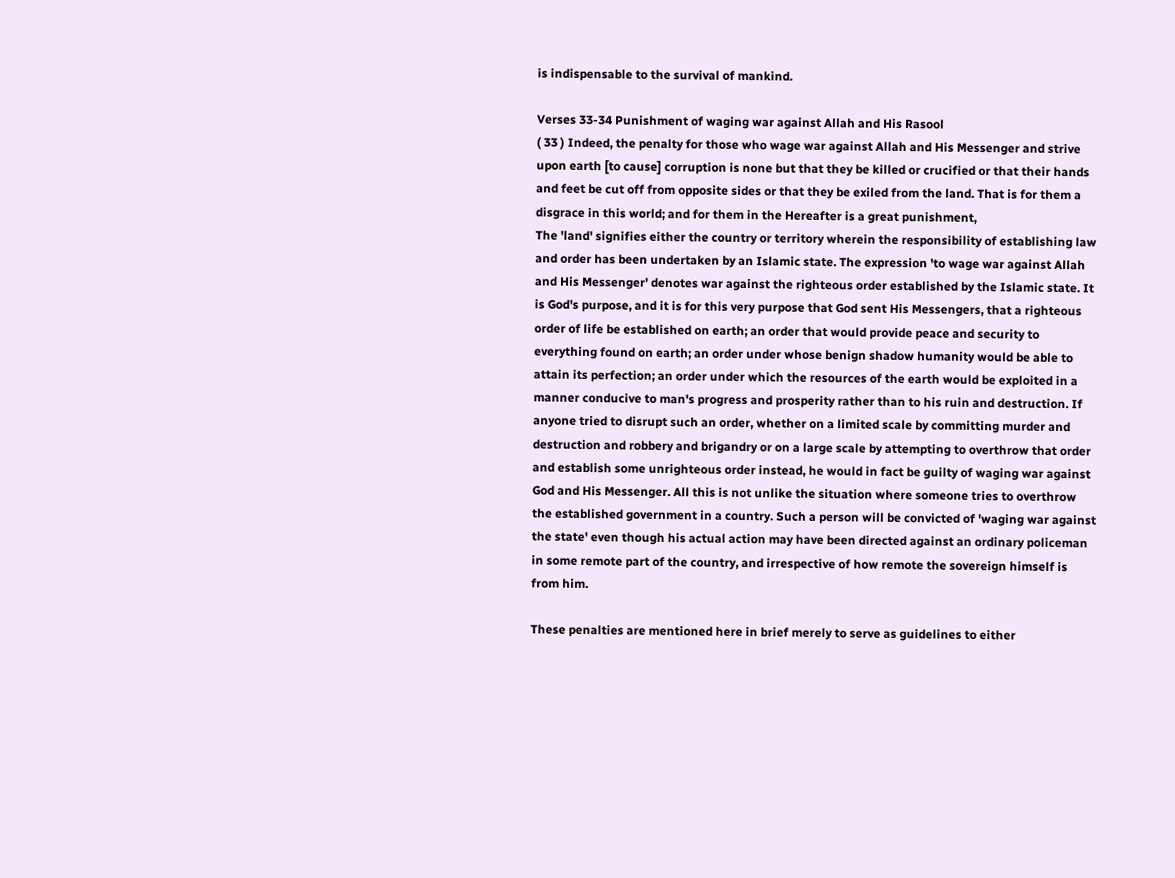is indispensable to the survival of mankind.

Verses 33-34 Punishment of waging war against Allah and His Rasool
( 33 ) Indeed, the penalty for those who wage war against Allah and His Messenger and strive upon earth [to cause] corruption is none but that they be killed or crucified or that their hands and feet be cut off from opposite sides or that they be exiled from the land. That is for them a disgrace in this world; and for them in the Hereafter is a great punishment,
The 'land' signifies either the country or territory wherein the responsibility of establishing law and order has been undertaken by an Islamic state. The expression 'to wage war against Allah and His Messenger' denotes war against the righteous order established by the Islamic state. It is God's purpose, and it is for this very purpose that God sent His Messengers, that a righteous order of life be established on earth; an order that would provide peace and security to everything found on earth; an order under whose benign shadow humanity would be able to attain its perfection; an order under which the resources of the earth would be exploited in a manner conducive to man's progress and prosperity rather than to his ruin and destruction. If anyone tried to disrupt such an order, whether on a limited scale by committing murder and destruction and robbery and brigandry or on a large scale by attempting to overthrow that order and establish some unrighteous order instead, he would in fact be guilty of waging war against God and His Messenger. All this is not unlike the situation where someone tries to overthrow the established government in a country. Such a person will be convicted of 'waging war against the state' even though his actual action may have been directed against an ordinary policeman in some remote part of the country, and irrespective of how remote the sovereign himself is from him.

These penalties are mentioned here in brief merely to serve as guidelines to either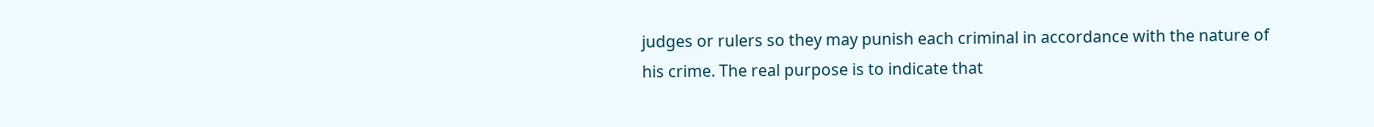judges or rulers so they may punish each criminal in accordance with the nature of his crime. The real purpose is to indicate that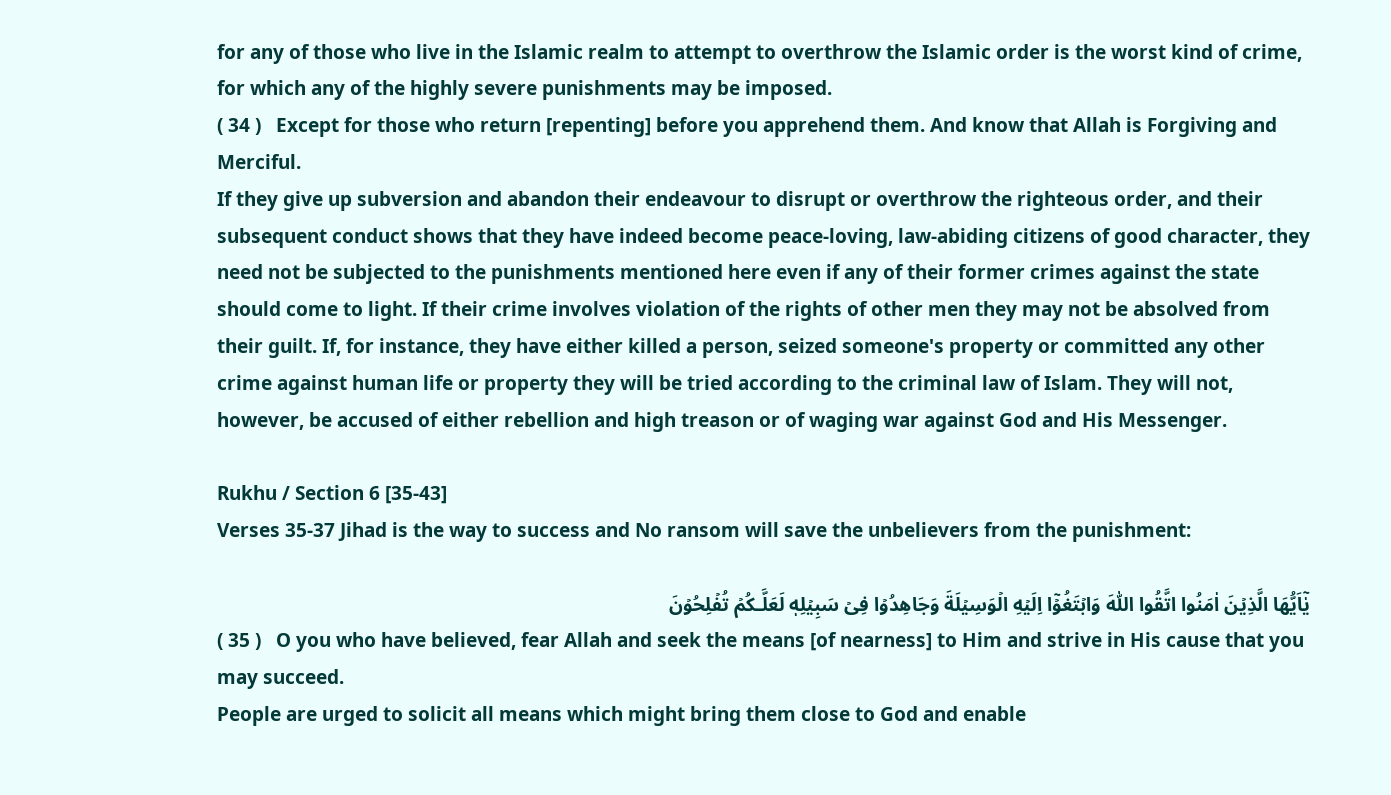for any of those who live in the Islamic realm to attempt to overthrow the Islamic order is the worst kind of crime, for which any of the highly severe punishments may be imposed.
( 34 )   Except for those who return [repenting] before you apprehend them. And know that Allah is Forgiving and Merciful.
If they give up subversion and abandon their endeavour to disrupt or overthrow the righteous order, and their subsequent conduct shows that they have indeed become peace-loving, law-abiding citizens of good character, they need not be subjected to the punishments mentioned here even if any of their former crimes against the state should come to light. If their crime involves violation of the rights of other men they may not be absolved from their guilt. If, for instance, they have either killed a person, seized someone's property or committed any other crime against human life or property they will be tried according to the criminal law of Islam. They will not, however, be accused of either rebellion and high treason or of waging war against God and His Messenger.

Rukhu / Section 6 [35-43]
Verses 35-37 Jihad is the way to success and No ransom will save the unbelievers from the punishment:

يٰۤاَيُّهَا الَّذِيۡنَ اٰمَنُوا اتَّقُوا اللّٰهَ وَابۡتَغُوۡۤا اِلَيۡهِ الۡوَسِيۡلَةَ وَجَاهِدُوۡا فِىۡ سَبِيۡلِهٖ لَعَلَّـكُمۡ تُفۡلِحُوۡنَ
( 35 )   O you who have believed, fear Allah and seek the means [of nearness] to Him and strive in His cause that you may succeed.
People are urged to solicit all means which might bring them close to God and enable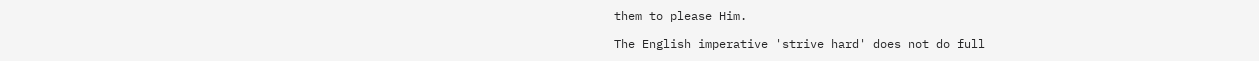them to please Him.

The English imperative 'strive hard' does not do full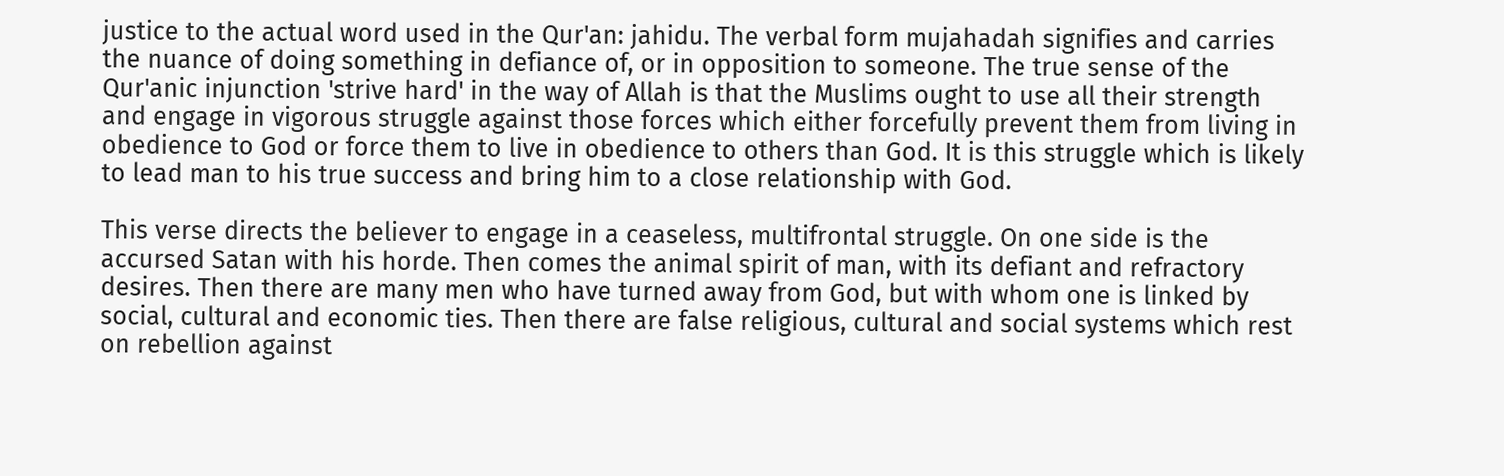justice to the actual word used in the Qur'an: jahidu. The verbal form mujahadah signifies and carries the nuance of doing something in defiance of, or in opposition to someone. The true sense of the Qur'anic injunction 'strive hard' in the way of Allah is that the Muslims ought to use all their strength and engage in vigorous struggle against those forces which either forcefully prevent them from living in obedience to God or force them to live in obedience to others than God. It is this struggle which is likely to lead man to his true success and bring him to a close relationship with God.

This verse directs the believer to engage in a ceaseless, multifrontal struggle. On one side is the accursed Satan with his horde. Then comes the animal spirit of man, with its defiant and refractory desires. Then there are many men who have turned away from God, but with whom one is linked by social, cultural and economic ties. Then there are false religious, cultural and social systems which rest on rebellion against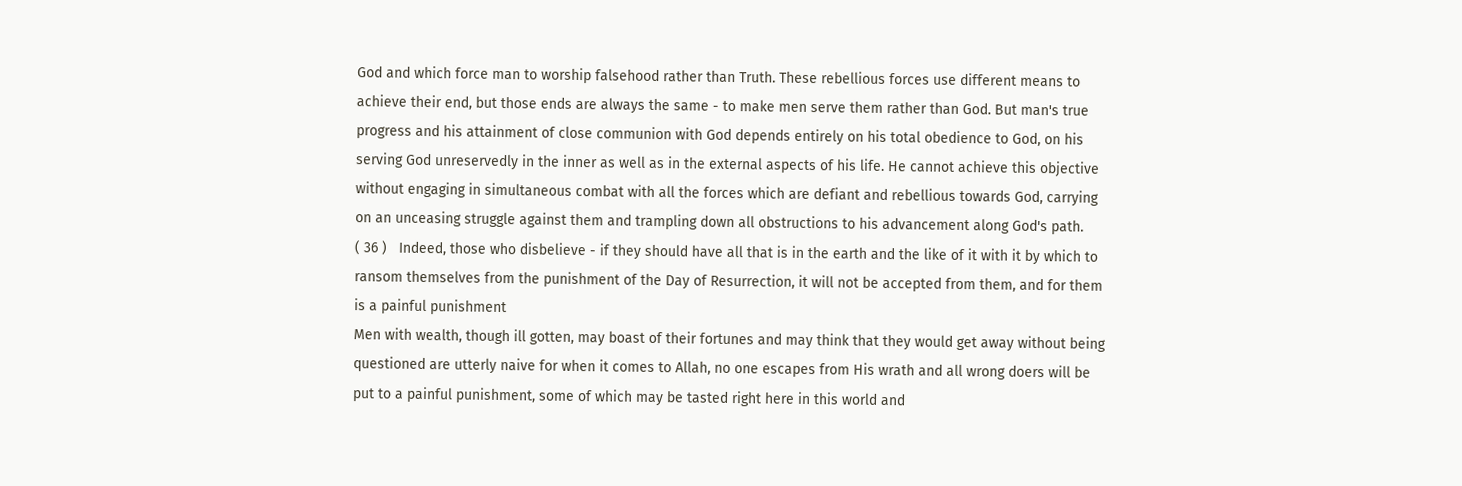God and which force man to worship falsehood rather than Truth. These rebellious forces use different means to achieve their end, but those ends are always the same - to make men serve them rather than God. But man's true progress and his attainment of close communion with God depends entirely on his total obedience to God, on his serving God unreservedly in the inner as well as in the external aspects of his life. He cannot achieve this objective without engaging in simultaneous combat with all the forces which are defiant and rebellious towards God, carrying on an unceasing struggle against them and trampling down all obstructions to his advancement along God's path.
( 36 )   Indeed, those who disbelieve - if they should have all that is in the earth and the like of it with it by which to ransom themselves from the punishment of the Day of Resurrection, it will not be accepted from them, and for them is a painful punishment
Men with wealth, though ill gotten, may boast of their fortunes and may think that they would get away without being questioned are utterly naive for when it comes to Allah, no one escapes from His wrath and all wrong doers will be put to a painful punishment, some of which may be tasted right here in this world and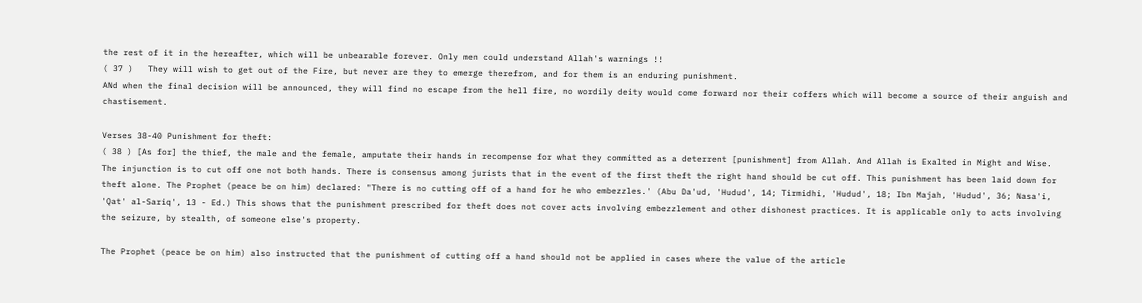the rest of it in the hereafter, which will be unbearable forever. Only men could understand Allah's warnings !!
( 37 )   They will wish to get out of the Fire, but never are they to emerge therefrom, and for them is an enduring punishment.
ANd when the final decision will be announced, they will find no escape from the hell fire, no wordily deity would come forward nor their coffers which will become a source of their anguish and chastisement.

Verses 38-40 Punishment for theft:
( 38 ) [As for] the thief, the male and the female, amputate their hands in recompense for what they committed as a deterrent [punishment] from Allah. And Allah is Exalted in Might and Wise.
The injunction is to cut off one not both hands. There is consensus among jurists that in the event of the first theft the right hand should be cut off. This punishment has been laid down for theft alone. The Prophet (peace be on him) declared: "There is no cutting off of a hand for he who embezzles.' (Abu Da'ud, 'Hudud', 14; Tirmidhi, 'Hudud', 18; Ibn Majah, 'Hudud', 36; Nasa'i, 'Qat' al-Sariq', 13 - Ed.) This shows that the punishment prescribed for theft does not cover acts involving embezzlement and other dishonest practices. It is applicable only to acts involving the seizure, by stealth, of someone else's property.

The Prophet (peace be on him) also instructed that the punishment of cutting off a hand should not be applied in cases where the value of the article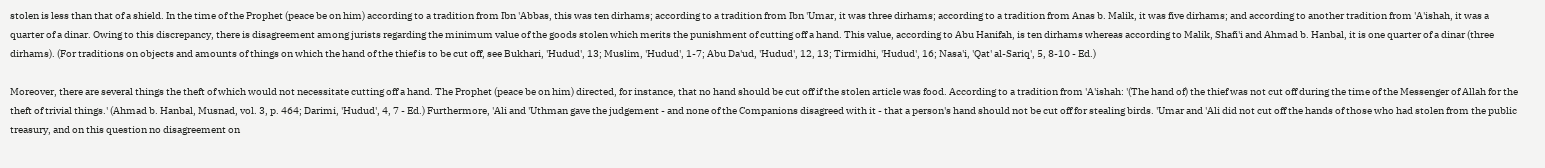stolen is less than that of a shield. In the time of the Prophet (peace be on him) according to a tradition from Ibn 'Abbas, this was ten dirhams; according to a tradition from Ibn 'Umar, it was three dirhams; according to a tradition from Anas b. Malik, it was five dirhams; and according to another tradition from 'A'ishah, it was a quarter of a dinar. Owing to this discrepancy, there is disagreement among jurists regarding the minimum value of the goods stolen which merits the punishment of cutting off a hand. This value, according to Abu Hanifah, is ten dirhams whereas according to Malik, Shafi'i and Ahmad b. Hanbal, it is one quarter of a dinar (three dirhams). (For traditions on objects and amounts of things on which the hand of the thief is to be cut off, see Bukhari, 'Hudud', 13; Muslim, 'Hudud', 1-7; Abu Da'ud, 'Hudud', 12, 13; Tirmidhi, 'Hudud', 16; Nasa'i, 'Qat' al-Sariq', 5, 8-10 - Ed.)

Moreover, there are several things the theft of which would not necessitate cutting off a hand. The Prophet (peace be on him) directed, for instance, that no hand should be cut off if the stolen article was food. According to a tradition from 'A'ishah: '(The hand of) the thief was not cut off during the time of the Messenger of Allah for the theft of trivial things.' (Ahmad b. Hanbal, Musnad, vol. 3, p. 464; Darimi, 'Hudud', 4, 7 - Ed.) Furthermore, 'Ali and 'Uthman gave the judgement - and none of the Companions disagreed with it - that a person's hand should not be cut off for stealing birds. 'Umar and 'Ali did not cut off the hands of those who had stolen from the public treasury, and on this question no disagreement on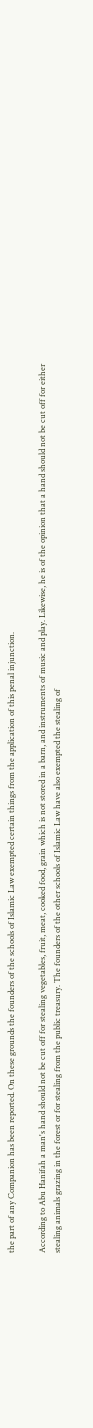the part of any Companion has been reported. On these grounds the founders of the schools of Islamic Law exempted certain things from the application of this penal injunction.

According to Abu Hanifah a man's hand should not be cut off for stealing vegetables, fruit, meat, cooked food, grain which is not stored in a barn, and instruments of music and play. Likewise, he is of the opinion that a hand should not be cut off for either stealing animals grazing in the forest or for stealing from the public treasury. The founders of the other schools of Islamic Law have also exempted the stealing of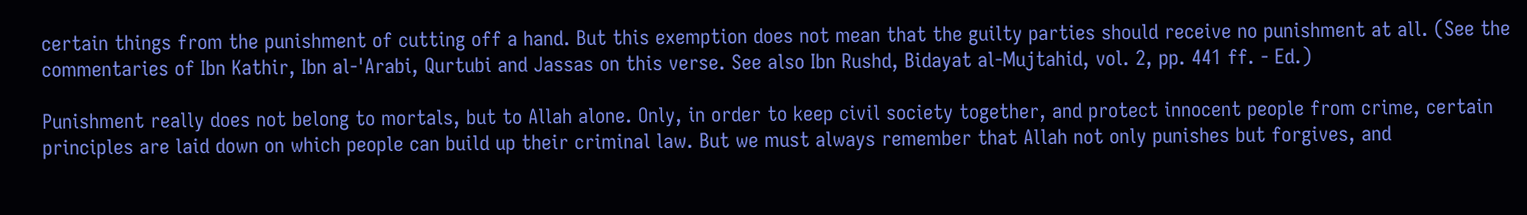certain things from the punishment of cutting off a hand. But this exemption does not mean that the guilty parties should receive no punishment at all. (See the commentaries of Ibn Kathir, Ibn al-'Arabi, Qurtubi and Jassas on this verse. See also Ibn Rushd, Bidayat al-Mujtahid, vol. 2, pp. 441 ff. - Ed.)

Punishment really does not belong to mortals, but to Allah alone. Only, in order to keep civil society together, and protect innocent people from crime, certain principles are laid down on which people can build up their criminal law. But we must always remember that Allah not only punishes but forgives, and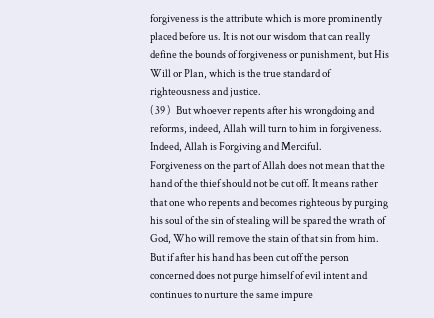forgiveness is the attribute which is more prominently placed before us. It is not our wisdom that can really define the bounds of forgiveness or punishment, but His Will or Plan, which is the true standard of righteousness and justice.
( 39 )   But whoever repents after his wrongdoing and reforms, indeed, Allah will turn to him in forgiveness. Indeed, Allah is Forgiving and Merciful.
Forgiveness on the part of Allah does not mean that the hand of the thief should not be cut off. It means rather that one who repents and becomes righteous by purging his soul of the sin of stealing will be spared the wrath of God, Who will remove the stain of that sin from him. But if after his hand has been cut off the person concerned does not purge himself of evil intent and continues to nurture the same impure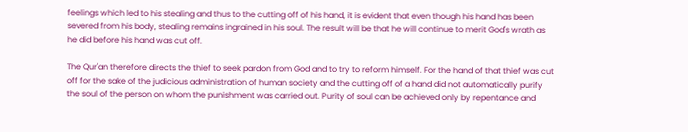feelings which led to his stealing and thus to the cutting off of his hand, it is evident that even though his hand has been severed from his body, stealing remains ingrained in his soul. The result will be that he will continue to merit God's wrath as he did before his hand was cut off.

The Qur'an therefore directs the thief to seek pardon from God and to try to reform himself. For the hand of that thief was cut off for the sake of the judicious administration of human society and the cutting off of a hand did not automatically purify the soul of the person on whom the punishment was carried out. Purity of soul can be achieved only by repentance and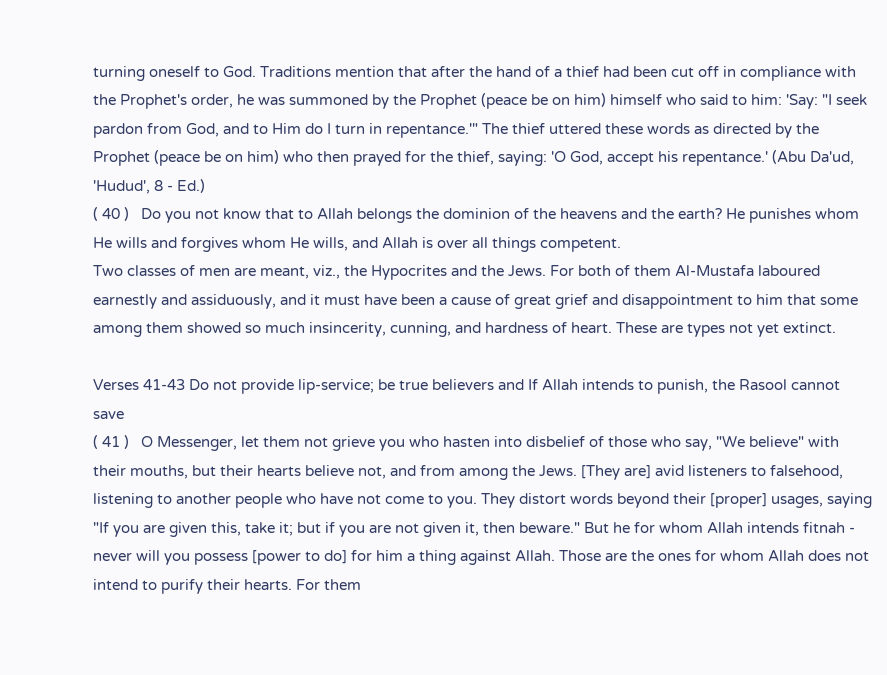turning oneself to God. Traditions mention that after the hand of a thief had been cut off in compliance with the Prophet's order, he was summoned by the Prophet (peace be on him) himself who said to him: 'Say: "I seek pardon from God, and to Him do I turn in repentance.'" The thief uttered these words as directed by the Prophet (peace be on him) who then prayed for the thief, saying: 'O God, accept his repentance.' (Abu Da'ud, 'Hudud', 8 - Ed.)
( 40 )   Do you not know that to Allah belongs the dominion of the heavens and the earth? He punishes whom He wills and forgives whom He wills, and Allah is over all things competent.
Two classes of men are meant, viz., the Hypocrites and the Jews. For both of them Al-Mustafa laboured earnestly and assiduously, and it must have been a cause of great grief and disappointment to him that some among them showed so much insincerity, cunning, and hardness of heart. These are types not yet extinct.

Verses 41-43 Do not provide lip-service; be true believers and If Allah intends to punish, the Rasool cannot save
( 41 )   O Messenger, let them not grieve you who hasten into disbelief of those who say, "We believe" with their mouths, but their hearts believe not, and from among the Jews. [They are] avid listeners to falsehood, listening to another people who have not come to you. They distort words beyond their [proper] usages, saying "If you are given this, take it; but if you are not given it, then beware." But he for whom Allah intends fitnah - never will you possess [power to do] for him a thing against Allah. Those are the ones for whom Allah does not intend to purify their hearts. For them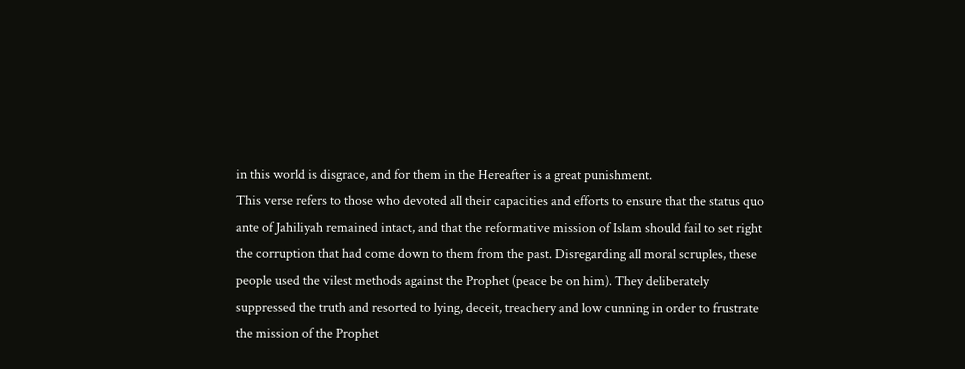in this world is disgrace, and for them in the Hereafter is a great punishment.
This verse refers to those who devoted all their capacities and efforts to ensure that the status quo ante of Jahiliyah remained intact, and that the reformative mission of Islam should fail to set right the corruption that had come down to them from the past. Disregarding all moral scruples, these people used the vilest methods against the Prophet (peace be on him). They deliberately suppressed the truth and resorted to lying, deceit, treachery and low cunning in order to frustrate the mission of the Prophet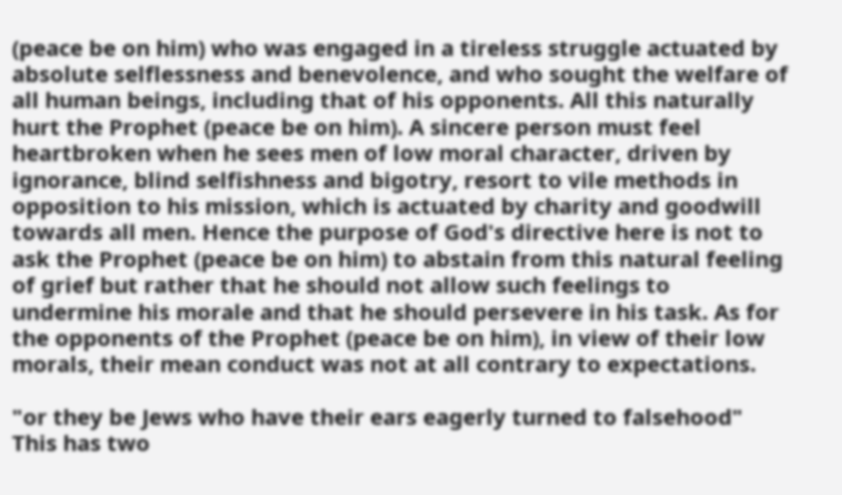(peace be on him) who was engaged in a tireless struggle actuated by absolute selflessness and benevolence, and who sought the welfare of all human beings, including that of his opponents. All this naturally hurt the Prophet (peace be on him). A sincere person must feel heartbroken when he sees men of low moral character, driven by ignorance, blind selfishness and bigotry, resort to vile methods in opposition to his mission, which is actuated by charity and goodwill towards all men. Hence the purpose of God's directive here is not to ask the Prophet (peace be on him) to abstain from this natural feeling of grief but rather that he should not allow such feelings to undermine his morale and that he should persevere in his task. As for the opponents of the Prophet (peace be on him), in view of their low morals, their mean conduct was not at all contrary to expectations.

"or they be Jews who have their ears eagerly turned to falsehood" This has two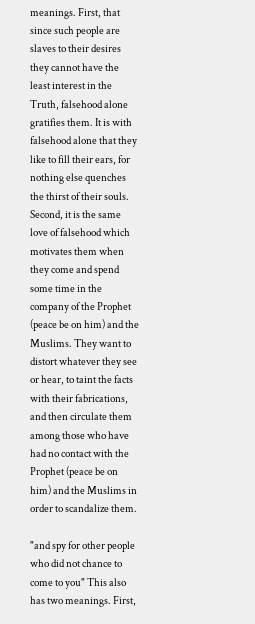meanings. First, that since such people are slaves to their desires they cannot have the least interest in the Truth, falsehood alone gratifies them. It is with falsehood alone that they like to fill their ears, for nothing else quenches the thirst of their souls. Second, it is the same love of falsehood which motivates them when they come and spend some time in the company of the Prophet (peace be on him) and the Muslims. They want to distort whatever they see or hear, to taint the facts with their fabrications, and then circulate them among those who have had no contact with the Prophet (peace be on him) and the Muslims in order to scandalize them.

"and spy for other people who did not chance to come to you" This also has two meanings. First,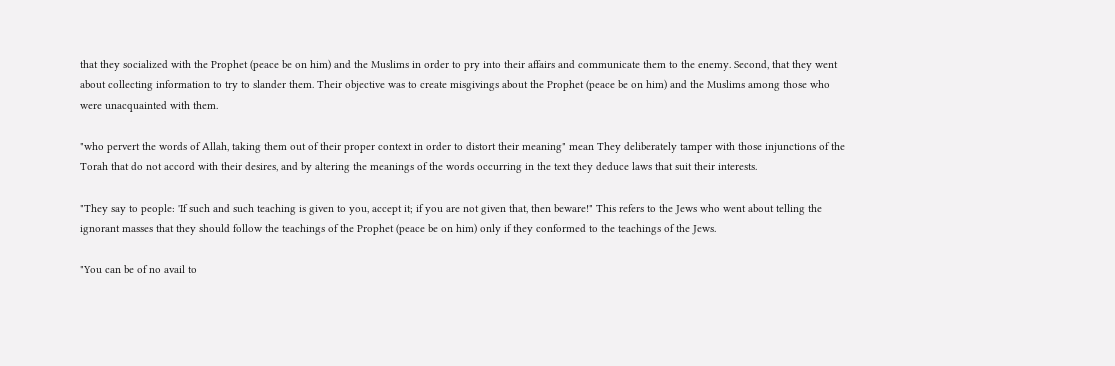that they socialized with the Prophet (peace be on him) and the Muslims in order to pry into their affairs and communicate them to the enemy. Second, that they went about collecting information to try to slander them. Their objective was to create misgivings about the Prophet (peace be on him) and the Muslims among those who were unacquainted with them.

"who pervert the words of Allah, taking them out of their proper context in order to distort their meaning" mean They deliberately tamper with those injunctions of the Torah that do not accord with their desires, and by altering the meanings of the words occurring in the text they deduce laws that suit their interests.

"They say to people: 'If such and such teaching is given to you, accept it; if you are not given that, then beware!" This refers to the Jews who went about telling the ignorant masses that they should follow the teachings of the Prophet (peace be on him) only if they conformed to the teachings of the Jews.

"You can be of no avail to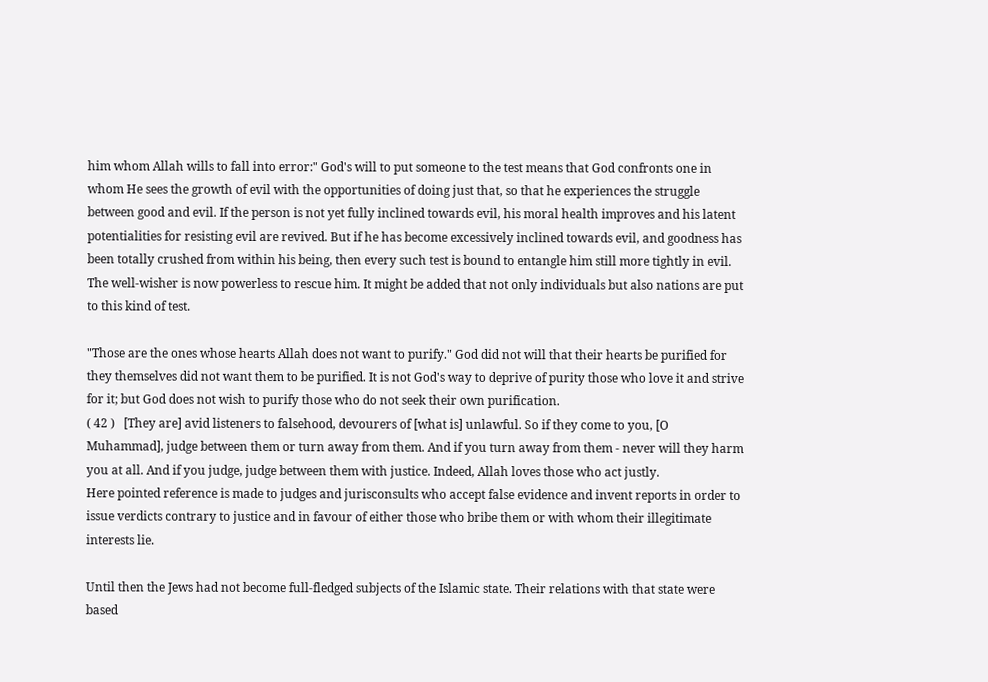him whom Allah wills to fall into error:" God's will to put someone to the test means that God confronts one in whom He sees the growth of evil with the opportunities of doing just that, so that he experiences the struggle between good and evil. If the person is not yet fully inclined towards evil, his moral health improves and his latent potentialities for resisting evil are revived. But if he has become excessively inclined towards evil, and goodness has been totally crushed from within his being, then every such test is bound to entangle him still more tightly in evil. The well-wisher is now powerless to rescue him. It might be added that not only individuals but also nations are put to this kind of test.

"Those are the ones whose hearts Allah does not want to purify." God did not will that their hearts be purified for they themselves did not want them to be purified. It is not God's way to deprive of purity those who love it and strive for it; but God does not wish to purify those who do not seek their own purification.
( 42 )   [They are] avid listeners to falsehood, devourers of [what is] unlawful. So if they come to you, [O Muhammad], judge between them or turn away from them. And if you turn away from them - never will they harm you at all. And if you judge, judge between them with justice. Indeed, Allah loves those who act justly.
Here pointed reference is made to judges and jurisconsults who accept false evidence and invent reports in order to issue verdicts contrary to justice and in favour of either those who bribe them or with whom their illegitimate interests lie.

Until then the Jews had not become full-fledged subjects of the Islamic state. Their relations with that state were based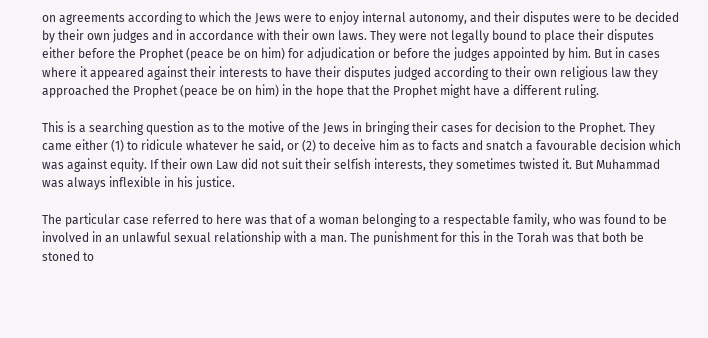on agreements according to which the Jews were to enjoy internal autonomy, and their disputes were to be decided by their own judges and in accordance with their own laws. They were not legally bound to place their disputes either before the Prophet (peace be on him) for adjudication or before the judges appointed by him. But in cases where it appeared against their interests to have their disputes judged according to their own religious law they approached the Prophet (peace be on him) in the hope that the Prophet might have a different ruling.

This is a searching question as to the motive of the Jews in bringing their cases for decision to the Prophet. They came either (1) to ridicule whatever he said, or (2) to deceive him as to facts and snatch a favourable decision which was against equity. If their own Law did not suit their selfish interests, they sometimes twisted it. But Muhammad was always inflexible in his justice.

The particular case referred to here was that of a woman belonging to a respectable family, who was found to be involved in an unlawful sexual relationship with a man. The punishment for this in the Torah was that both be stoned to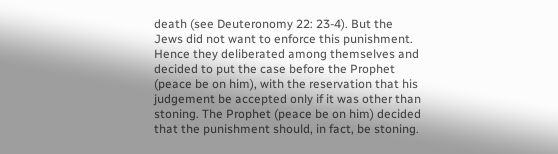death (see Deuteronomy 22: 23-4). But the Jews did not want to enforce this punishment. Hence they deliberated among themselves and decided to put the case before the Prophet (peace be on him), with the reservation that his judgement be accepted only if it was other than stoning. The Prophet (peace be on him) decided that the punishment should, in fact, be stoning.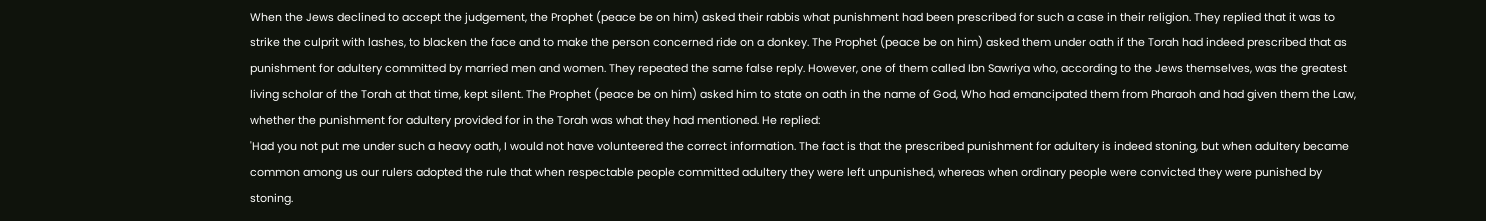When the Jews declined to accept the judgement, the Prophet (peace be on him) asked their rabbis what punishment had been prescribed for such a case in their religion. They replied that it was to strike the culprit with lashes, to blacken the face and to make the person concerned ride on a donkey. The Prophet (peace be on him) asked them under oath if the Torah had indeed prescribed that as punishment for adultery committed by married men and women. They repeated the same false reply. However, one of them called Ibn Sawriya who, according to the Jews themselves, was the greatest living scholar of the Torah at that time, kept silent. The Prophet (peace be on him) asked him to state on oath in the name of God, Who had emancipated them from Pharaoh and had given them the Law, whether the punishment for adultery provided for in the Torah was what they had mentioned. He replied:
'Had you not put me under such a heavy oath, I would not have volunteered the correct information. The fact is that the prescribed punishment for adultery is indeed stoning, but when adultery became common among us our rulers adopted the rule that when respectable people committed adultery they were left unpunished, whereas when ordinary people were convicted they were punished by stoning.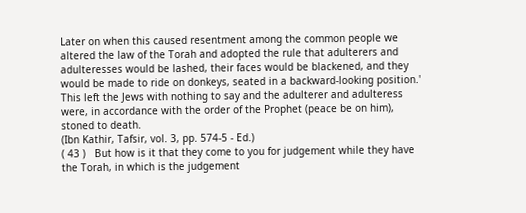Later on when this caused resentment among the common people we altered the law of the Torah and adopted the rule that adulterers and adulteresses would be lashed, their faces would be blackened, and they would be made to ride on donkeys, seated in a backward-looking position.' This left the Jews with nothing to say and the adulterer and adulteress were, in accordance with the order of the Prophet (peace be on him), stoned to death.
(Ibn Kathir, Tafsir, vol. 3, pp. 574-5 - Ed.)
( 43 )   But how is it that they come to you for judgement while they have the Torah, in which is the judgement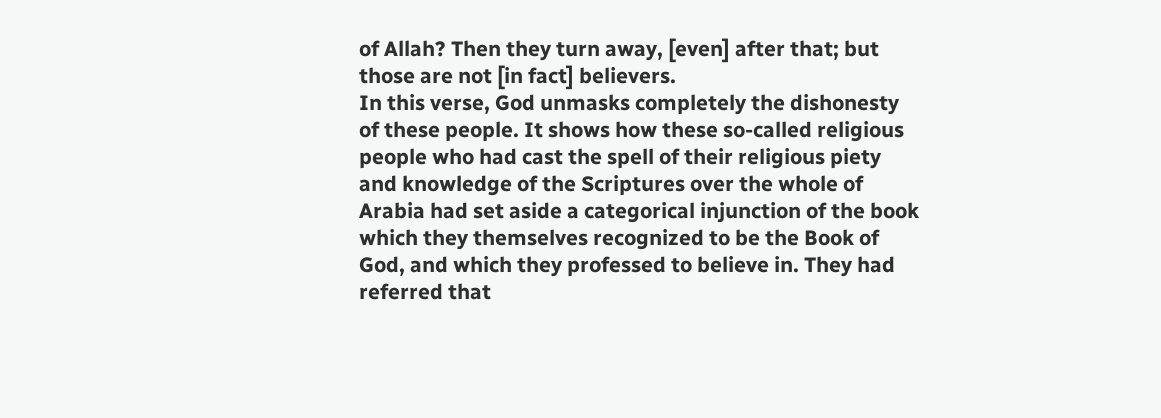of Allah? Then they turn away, [even] after that; but those are not [in fact] believers.
In this verse, God unmasks completely the dishonesty of these people. It shows how these so-called religious people who had cast the spell of their religious piety and knowledge of the Scriptures over the whole of Arabia had set aside a categorical injunction of the book which they themselves recognized to be the Book of God, and which they professed to believe in. They had referred that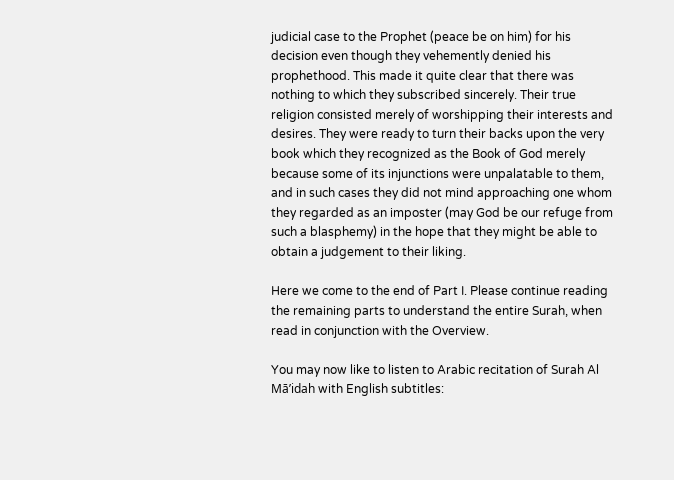judicial case to the Prophet (peace be on him) for his decision even though they vehemently denied his prophethood. This made it quite clear that there was nothing to which they subscribed sincerely. Their true religion consisted merely of worshipping their interests and desires. They were ready to turn their backs upon the very book which they recognized as the Book of God merely because some of its injunctions were unpalatable to them, and in such cases they did not mind approaching one whom they regarded as an imposter (may God be our refuge from such a blasphemy) in the hope that they might be able to obtain a judgement to their liking.

Here we come to the end of Part I. Please continue reading the remaining parts to understand the entire Surah, when read in conjunction with the Overview.

You may now like to listen to Arabic recitation of Surah Al Māʼidah with English subtitles: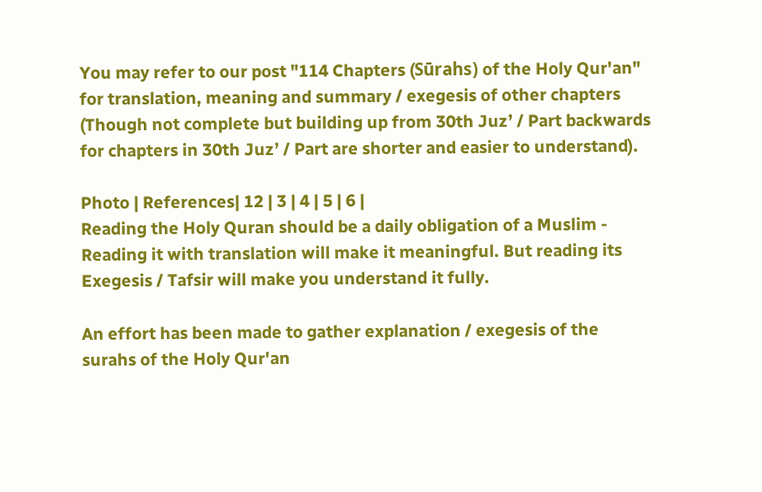You may refer to our post "114 Chapters (Sūrahs) of the Holy Qur'an" for translation, meaning and summary / exegesis of other chapters (Though not complete but building up from 30th Juzʼ / Part backwards for chapters in 30th Juzʼ / Part are shorter and easier to understand).

Photo | References| 12 | 3 | 4 | 5 | 6 |
Reading the Holy Quran should be a daily obligation of a Muslim - Reading it with translation will make it meaningful. But reading its Exegesis / Tafsir will make you understand it fully.

An effort has been made to gather explanation / exegesis of the surahs of the Holy Qur'an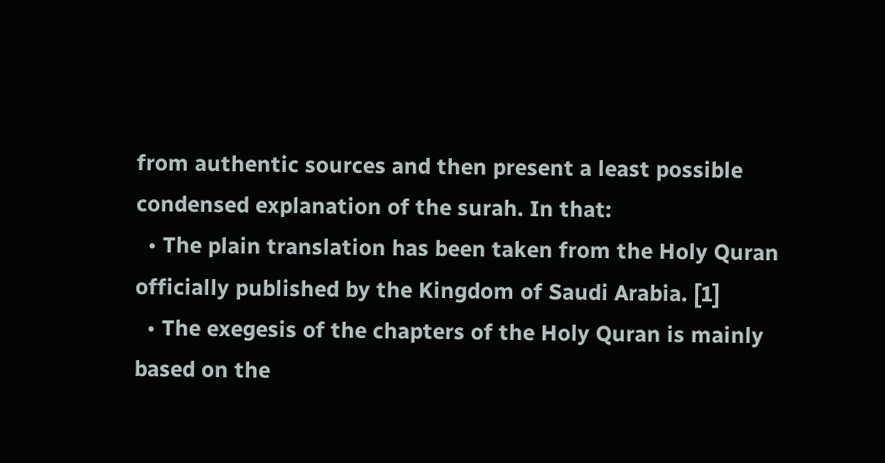from authentic sources and then present a least possible condensed explanation of the surah. In that:
  • The plain translation has been taken from the Holy Quran officially published by the Kingdom of Saudi Arabia. [1]
  • The exegesis of the chapters of the Holy Quran is mainly based on the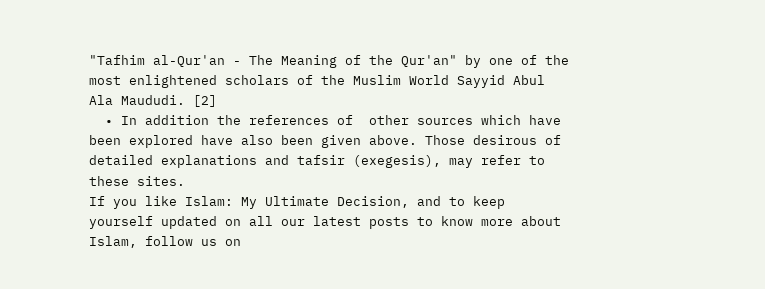"Tafhim al-Qur'an - The Meaning of the Qur'an" by one of the most enlightened scholars of the Muslim World Sayyid Abul Ala Maududi. [2]
  • In addition the references of  other sources which have been explored have also been given above. Those desirous of detailed explanations and tafsir (exegesis), may refer to these sites.
If you like Islam: My Ultimate Decision, and to keep yourself updated on all our latest posts to know more about Islam, follow us on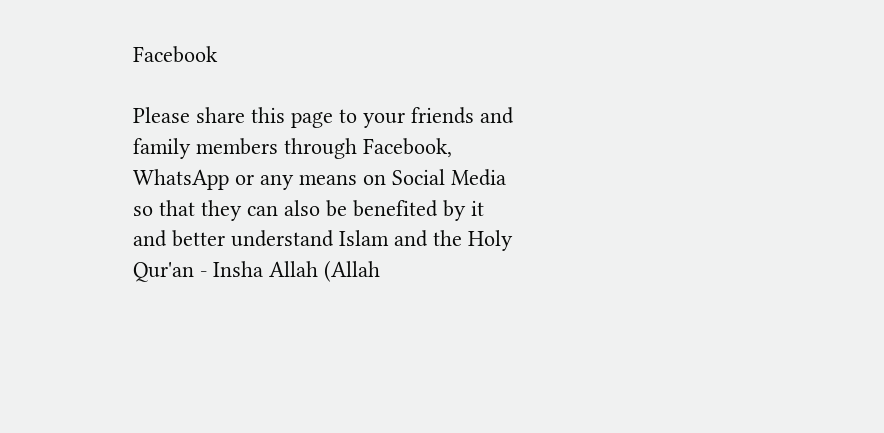Facebook

Please share this page to your friends and family members through Facebook, WhatsApp or any means on Social Media so that they can also be benefited by it and better understand Islam and the Holy Qur'an - Insha Allah (Allah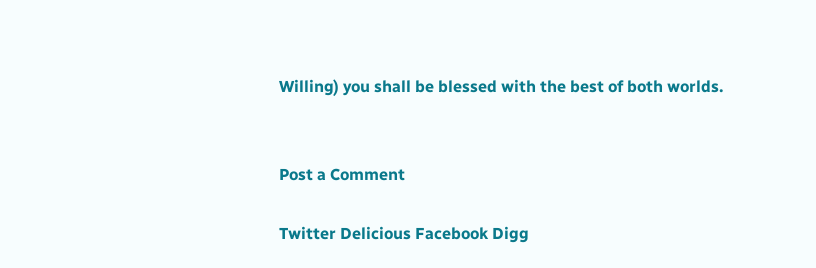Willing) you shall be blessed with the best of both worlds.


Post a Comment

Twitter Delicious Facebook Digg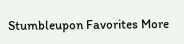Stumbleupon Favorites More